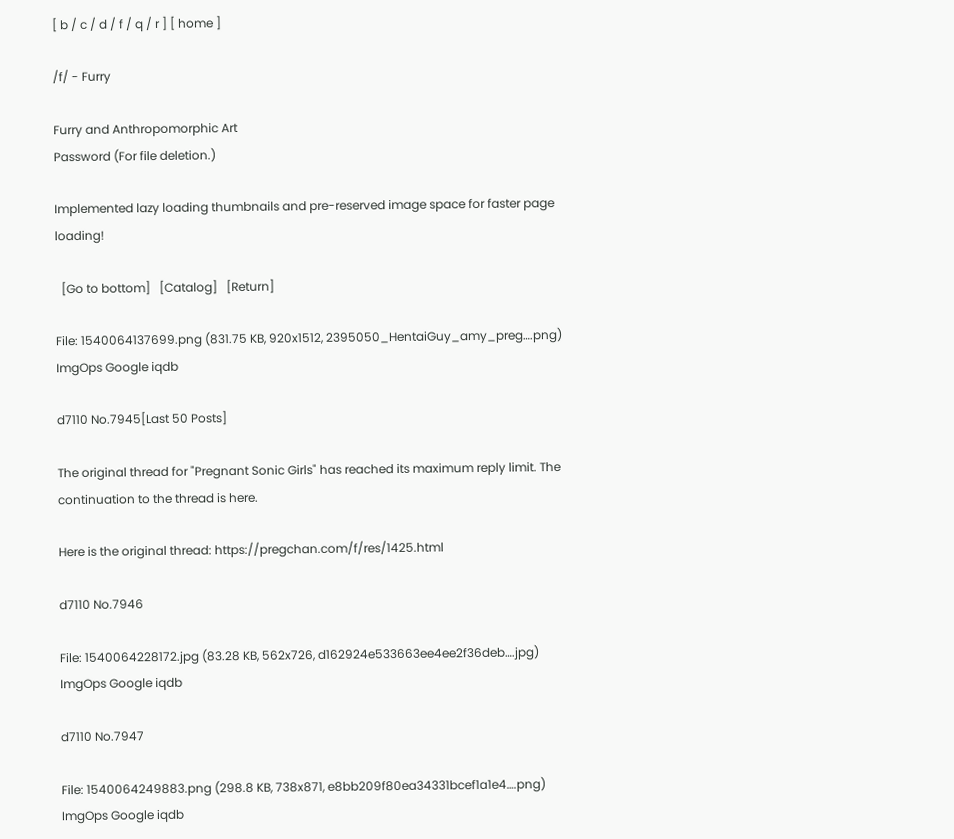[ b / c / d / f / q / r ] [ home ]

/f/ - Furry

Furry and Anthropomorphic Art
Password (For file deletion.)

Implemented lazy loading thumbnails and pre-reserved image space for faster page loading!

  [Go to bottom]   [Catalog]   [Return]

File: 1540064137699.png (831.75 KB, 920x1512, 2395050_HentaiGuy_amy_preg….png) ImgOps Google iqdb

d7110 No.7945[Last 50 Posts]

The original thread for "Pregnant Sonic Girls" has reached its maximum reply limit. The continuation to the thread is here.

Here is the original thread: https://pregchan.com/f/res/1425.html

d7110 No.7946

File: 1540064228172.jpg (83.28 KB, 562x726, d162924e533663ee4ee2f36deb….jpg) ImgOps Google iqdb

d7110 No.7947

File: 1540064249883.png (298.8 KB, 738x871, e8bb209f80ea34331bcef1a1e4….png) ImgOps Google iqdb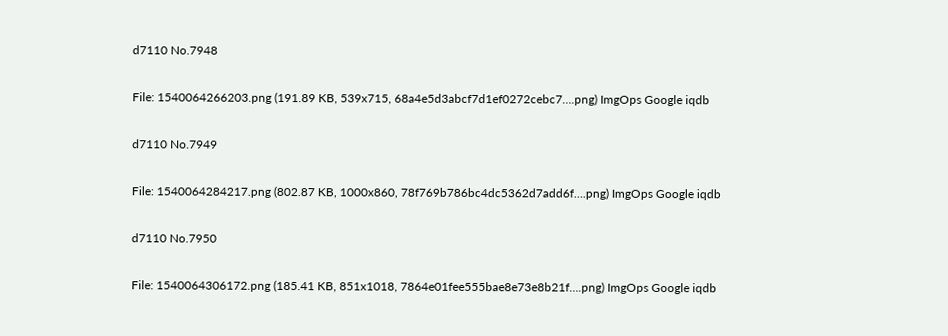d7110 No.7948

File: 1540064266203.png (191.89 KB, 539x715, 68a4e5d3abcf7d1ef0272cebc7….png) ImgOps Google iqdb

d7110 No.7949

File: 1540064284217.png (802.87 KB, 1000x860, 78f769b786bc4dc5362d7add6f….png) ImgOps Google iqdb

d7110 No.7950

File: 1540064306172.png (185.41 KB, 851x1018, 7864e01fee555bae8e73e8b21f….png) ImgOps Google iqdb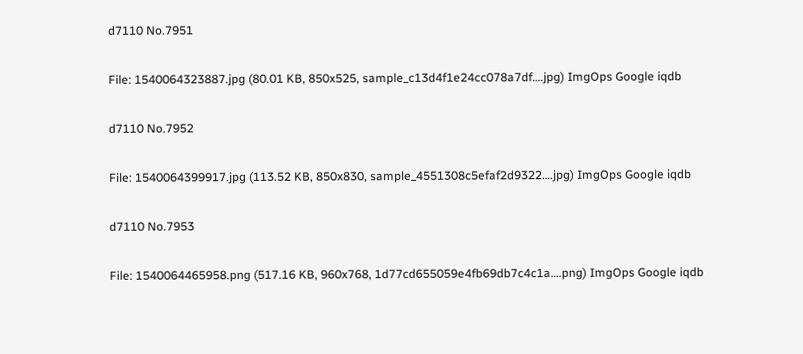d7110 No.7951

File: 1540064323887.jpg (80.01 KB, 850x525, sample_c13d4f1e24cc078a7df….jpg) ImgOps Google iqdb

d7110 No.7952

File: 1540064399917.jpg (113.52 KB, 850x830, sample_4551308c5efaf2d9322….jpg) ImgOps Google iqdb

d7110 No.7953

File: 1540064465958.png (517.16 KB, 960x768, 1d77cd655059e4fb69db7c4c1a….png) ImgOps Google iqdb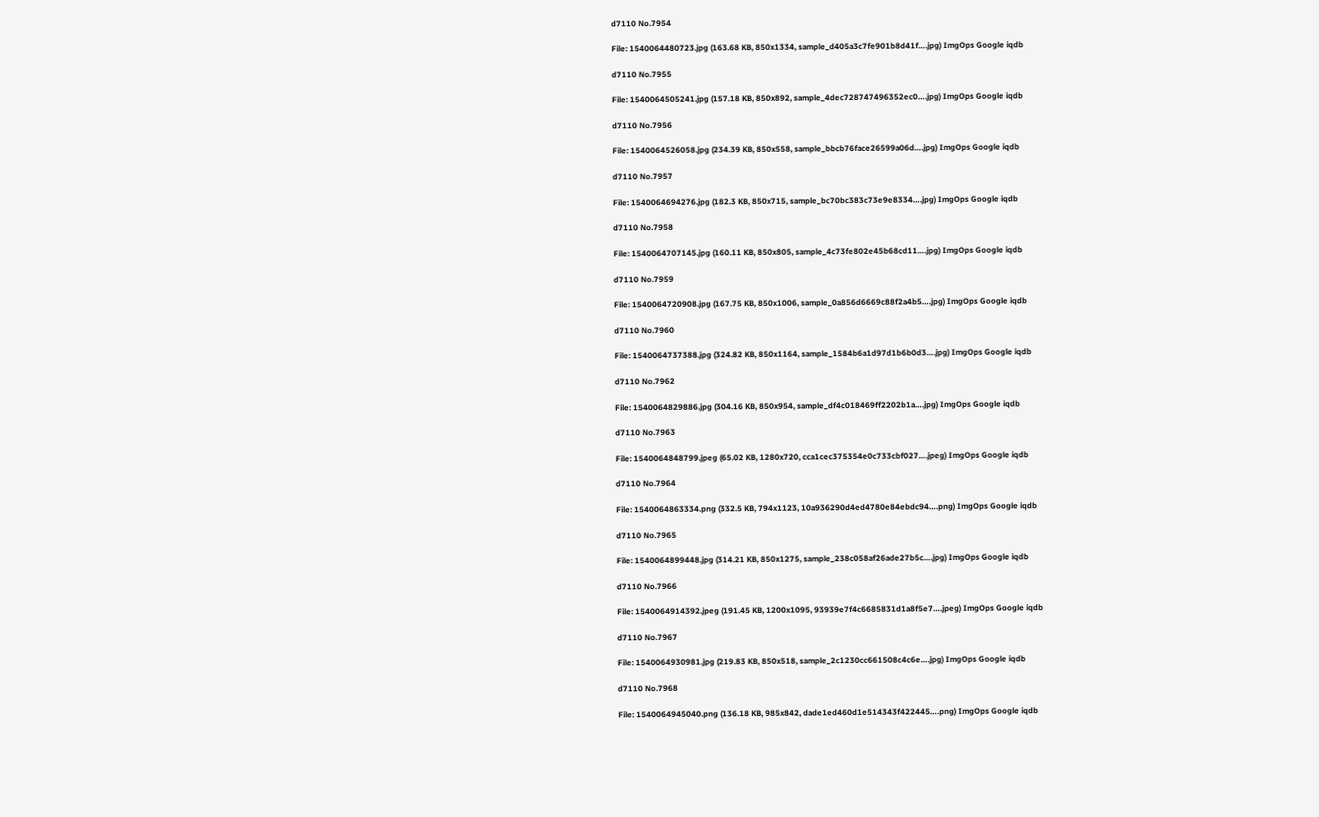d7110 No.7954

File: 1540064480723.jpg (163.68 KB, 850x1334, sample_d405a3c7fe901b8d41f….jpg) ImgOps Google iqdb

d7110 No.7955

File: 1540064505241.jpg (157.18 KB, 850x892, sample_4dec728747496352ec0….jpg) ImgOps Google iqdb

d7110 No.7956

File: 1540064526058.jpg (234.39 KB, 850x558, sample_bbcb76face26599a06d….jpg) ImgOps Google iqdb

d7110 No.7957

File: 1540064694276.jpg (182.3 KB, 850x715, sample_bc70bc383c73e9e8334….jpg) ImgOps Google iqdb

d7110 No.7958

File: 1540064707145.jpg (160.11 KB, 850x805, sample_4c73fe802e45b68cd11….jpg) ImgOps Google iqdb

d7110 No.7959

File: 1540064720908.jpg (167.75 KB, 850x1006, sample_0a856d6669c88f2a4b5….jpg) ImgOps Google iqdb

d7110 No.7960

File: 1540064737388.jpg (324.82 KB, 850x1164, sample_1584b6a1d97d1b6b0d3….jpg) ImgOps Google iqdb

d7110 No.7962

File: 1540064829886.jpg (304.16 KB, 850x954, sample_df4c018469ff2202b1a….jpg) ImgOps Google iqdb

d7110 No.7963

File: 1540064848799.jpeg (65.02 KB, 1280x720, cca1cec375354e0c733cbf027….jpeg) ImgOps Google iqdb

d7110 No.7964

File: 1540064863334.png (332.5 KB, 794x1123, 10a936290d4ed4780e84ebdc94….png) ImgOps Google iqdb

d7110 No.7965

File: 1540064899448.jpg (314.21 KB, 850x1275, sample_238c058af26ade27b5c….jpg) ImgOps Google iqdb

d7110 No.7966

File: 1540064914392.jpeg (191.45 KB, 1200x1095, 93939e7f4c6685831d1a8f5e7….jpeg) ImgOps Google iqdb

d7110 No.7967

File: 1540064930981.jpg (219.83 KB, 850x518, sample_2c1230cc661508c4c6e….jpg) ImgOps Google iqdb

d7110 No.7968

File: 1540064945040.png (136.18 KB, 985x842, dade1ed460d1e514343f422445….png) ImgOps Google iqdb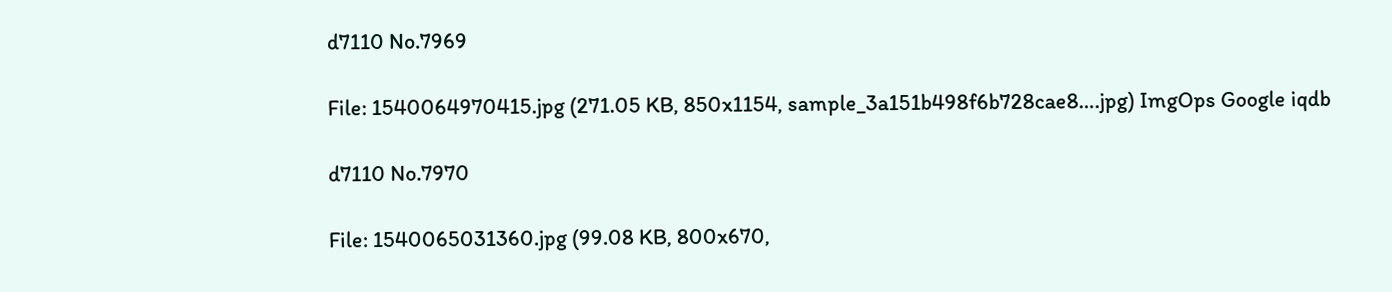d7110 No.7969

File: 1540064970415.jpg (271.05 KB, 850x1154, sample_3a151b498f6b728cae8….jpg) ImgOps Google iqdb

d7110 No.7970

File: 1540065031360.jpg (99.08 KB, 800x670,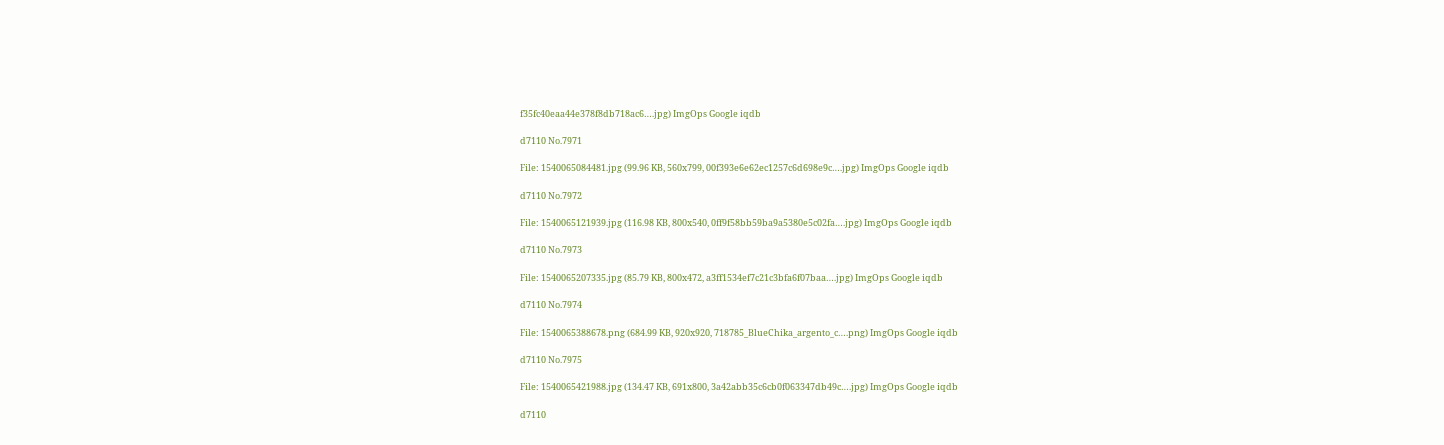f35fc40eaa44e378f8db718ac6….jpg) ImgOps Google iqdb

d7110 No.7971

File: 1540065084481.jpg (99.96 KB, 560x799, 00f393e6e62ec1257c6d698e9c….jpg) ImgOps Google iqdb

d7110 No.7972

File: 1540065121939.jpg (116.98 KB, 800x540, 0ff9f58bb59ba9a5380e5c02fa….jpg) ImgOps Google iqdb

d7110 No.7973

File: 1540065207335.jpg (85.79 KB, 800x472, a3ff1534ef7c21c3bfa6f07baa….jpg) ImgOps Google iqdb

d7110 No.7974

File: 1540065388678.png (684.99 KB, 920x920, 718785_BlueChika_argento_c….png) ImgOps Google iqdb

d7110 No.7975

File: 1540065421988.jpg (134.47 KB, 691x800, 3a42abb35c6cb0f063347db49c….jpg) ImgOps Google iqdb

d7110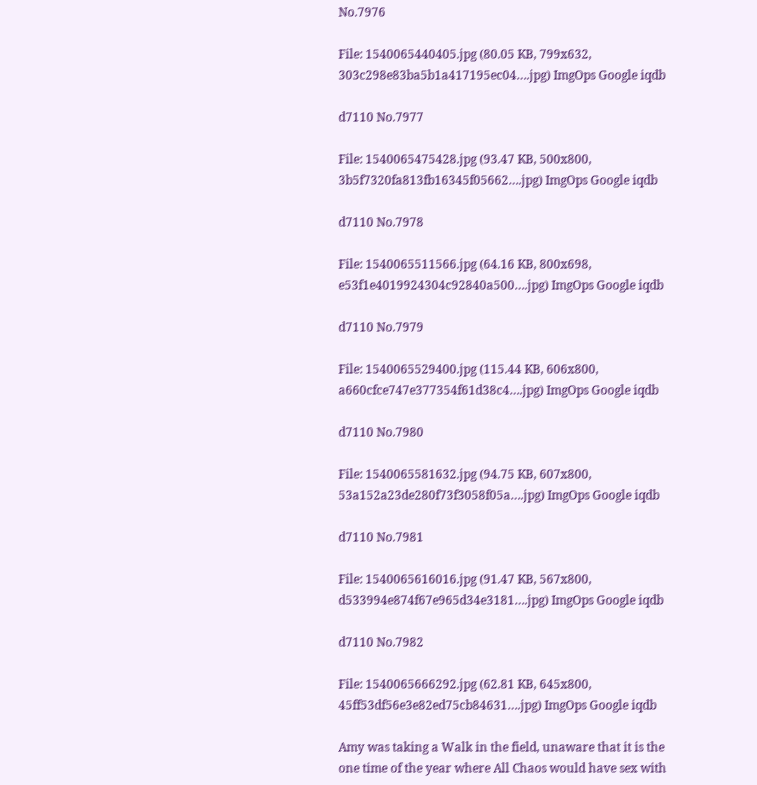No.7976

File: 1540065440405.jpg (80.05 KB, 799x632, 303c298e83ba5b1a417195ec04….jpg) ImgOps Google iqdb

d7110 No.7977

File: 1540065475428.jpg (93.47 KB, 500x800, 3b5f7320fa813fb16345f05662….jpg) ImgOps Google iqdb

d7110 No.7978

File: 1540065511566.jpg (64.16 KB, 800x698, e53f1e4019924304c92840a500….jpg) ImgOps Google iqdb

d7110 No.7979

File: 1540065529400.jpg (115.44 KB, 606x800, a660cfce747e377354f61d38c4….jpg) ImgOps Google iqdb

d7110 No.7980

File: 1540065581632.jpg (94.75 KB, 607x800, 53a152a23de280f73f3058f05a….jpg) ImgOps Google iqdb

d7110 No.7981

File: 1540065616016.jpg (91.47 KB, 567x800, d533994e874f67e965d34e3181….jpg) ImgOps Google iqdb

d7110 No.7982

File: 1540065666292.jpg (62.81 KB, 645x800, 45ff53df56e3e82ed75cb84631….jpg) ImgOps Google iqdb

Amy was taking a Walk in the field, unaware that it is the one time of the year where All Chaos would have sex with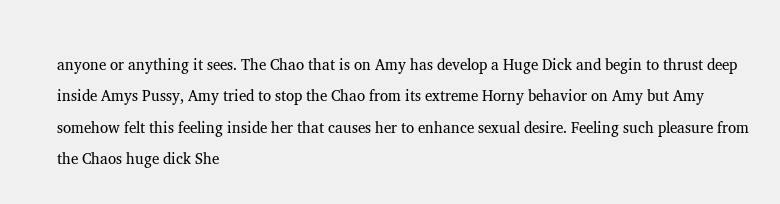anyone or anything it sees. The Chao that is on Amy has develop a Huge Dick and begin to thrust deep inside Amys Pussy, Amy tried to stop the Chao from its extreme Horny behavior on Amy but Amy somehow felt this feeling inside her that causes her to enhance sexual desire. Feeling such pleasure from the Chaos huge dick She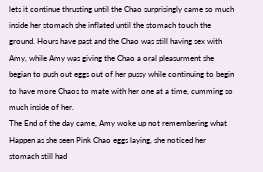lets it continue thrusting until the Chao surprisingly came so much inside her stomach she inflated until the stomach touch the ground. Hours have past and the Chao was still having sex with Amy, while Amy was giving the Chao a oral pleasurment she begian to push out eggs out of her pussy while continuing to begin to have more Chaos to mate with her one at a time, cumming so much inside of her.
The End of the day came, Amy woke up not remembering what Happen as she seen Pink Chao eggs laying, she noticed her stomach still had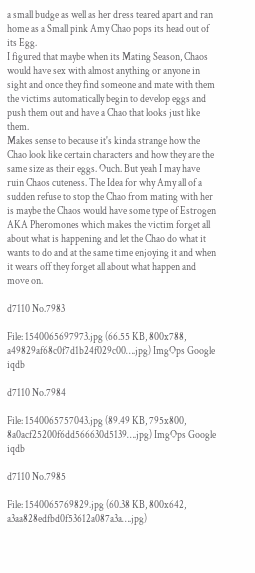a small budge as well as her dress teared apart and ran home as a Small pink Amy Chao pops its head out of its Egg.
I figured that maybe when its Mating Season, Chaos would have sex with almost anything or anyone in sight and once they find someone and mate with them the victims automatically begin to develop eggs and push them out and have a Chao that looks just like them.
Makes sense to because it's kinda strange how the Chao look like certain characters and how they are the same size as their eggs. Ouch. But yeah I may have ruin Chaos cuteness. The Idea for why Amy all of a sudden refuse to stop the Chao from mating with her is maybe the Chaos would have some type of Estrogen AKA Pheromones which makes the victim forget all about what is happening and let the Chao do what it wants to do and at the same time enjoying it and when it wears off they forget all about what happen and move on.

d7110 No.7983

File: 1540065697973.jpg (66.55 KB, 800x788, a49829af68c0f7d1b24f029c00….jpg) ImgOps Google iqdb

d7110 No.7984

File: 1540065757043.jpg (89.49 KB, 795x800, 8a0acf25200f6dd566630d5139….jpg) ImgOps Google iqdb

d7110 No.7985

File: 1540065769829.jpg (60.38 KB, 800x642, a3aa828edfbd0f53612a087a3a….jpg)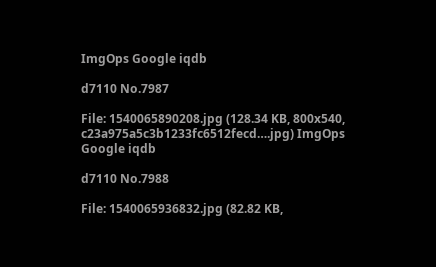ImgOps Google iqdb

d7110 No.7987

File: 1540065890208.jpg (128.34 KB, 800x540, c23a975a5c3b1233fc6512fecd….jpg) ImgOps Google iqdb

d7110 No.7988

File: 1540065936832.jpg (82.82 KB,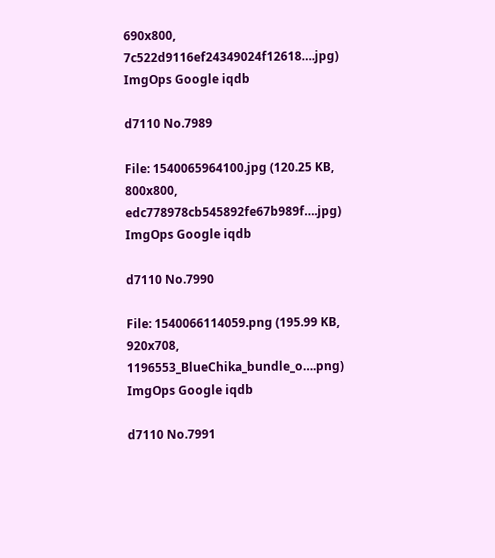690x800, 7c522d9116ef24349024f12618….jpg) ImgOps Google iqdb

d7110 No.7989

File: 1540065964100.jpg (120.25 KB, 800x800, edc778978cb545892fe67b989f….jpg) ImgOps Google iqdb

d7110 No.7990

File: 1540066114059.png (195.99 KB, 920x708, 1196553_BlueChika_bundle_o….png) ImgOps Google iqdb

d7110 No.7991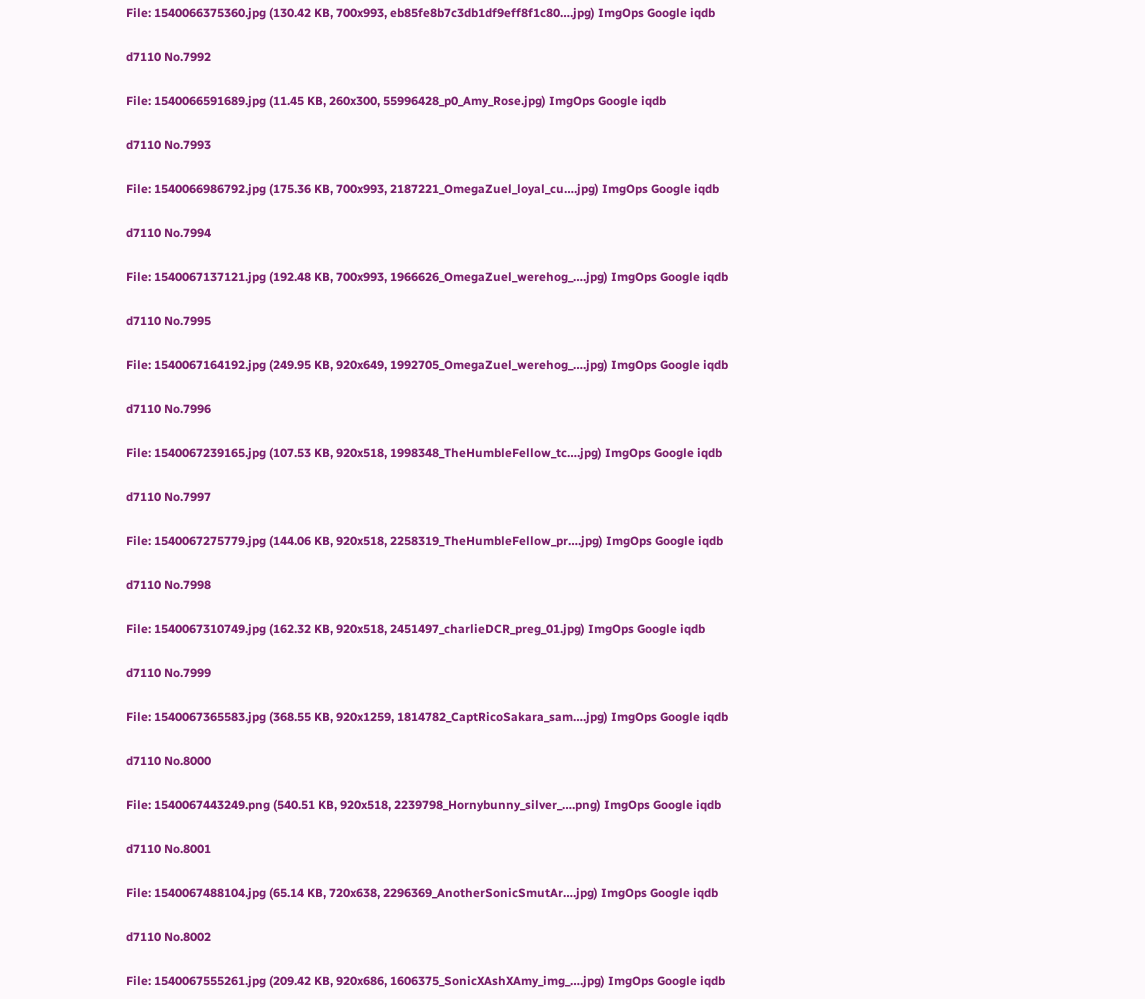File: 1540066375360.jpg (130.42 KB, 700x993, eb85fe8b7c3db1df9eff8f1c80….jpg) ImgOps Google iqdb

d7110 No.7992

File: 1540066591689.jpg (11.45 KB, 260x300, 55996428_p0_Amy_Rose.jpg) ImgOps Google iqdb

d7110 No.7993

File: 1540066986792.jpg (175.36 KB, 700x993, 2187221_OmegaZuel_loyal_cu….jpg) ImgOps Google iqdb

d7110 No.7994

File: 1540067137121.jpg (192.48 KB, 700x993, 1966626_OmegaZuel_werehog_….jpg) ImgOps Google iqdb

d7110 No.7995

File: 1540067164192.jpg (249.95 KB, 920x649, 1992705_OmegaZuel_werehog_….jpg) ImgOps Google iqdb

d7110 No.7996

File: 1540067239165.jpg (107.53 KB, 920x518, 1998348_TheHumbleFellow_tc….jpg) ImgOps Google iqdb

d7110 No.7997

File: 1540067275779.jpg (144.06 KB, 920x518, 2258319_TheHumbleFellow_pr….jpg) ImgOps Google iqdb

d7110 No.7998

File: 1540067310749.jpg (162.32 KB, 920x518, 2451497_charlieDCR_preg_01.jpg) ImgOps Google iqdb

d7110 No.7999

File: 1540067365583.jpg (368.55 KB, 920x1259, 1814782_CaptRicoSakara_sam….jpg) ImgOps Google iqdb

d7110 No.8000

File: 1540067443249.png (540.51 KB, 920x518, 2239798_Hornybunny_silver_….png) ImgOps Google iqdb

d7110 No.8001

File: 1540067488104.jpg (65.14 KB, 720x638, 2296369_AnotherSonicSmutAr….jpg) ImgOps Google iqdb

d7110 No.8002

File: 1540067555261.jpg (209.42 KB, 920x686, 1606375_SonicXAshXAmy_img_….jpg) ImgOps Google iqdb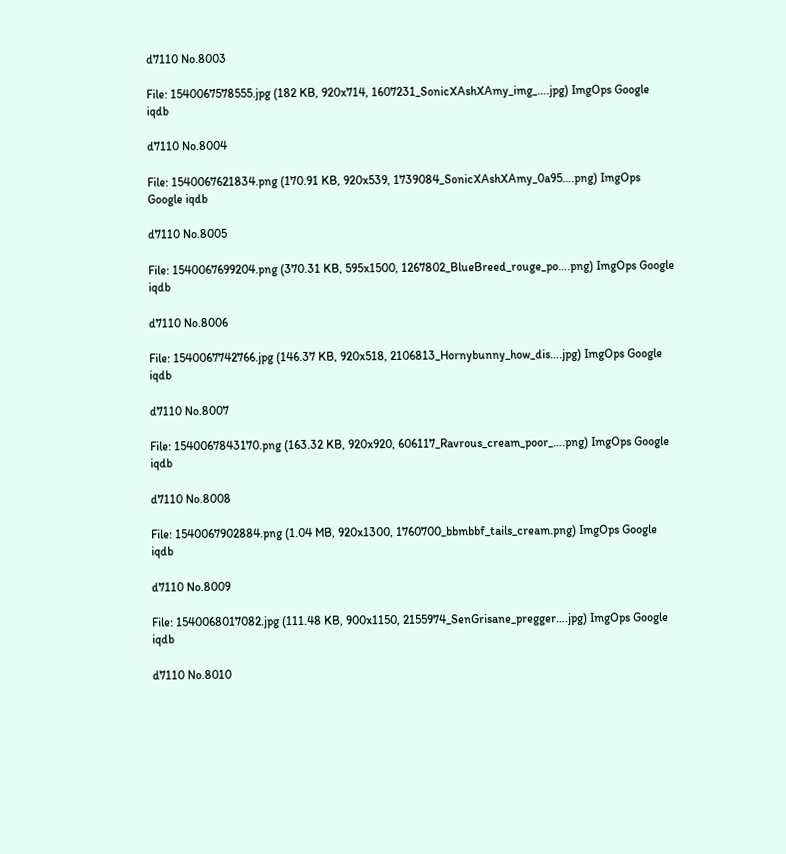d7110 No.8003

File: 1540067578555.jpg (182 KB, 920x714, 1607231_SonicXAshXAmy_img_….jpg) ImgOps Google iqdb

d7110 No.8004

File: 1540067621834.png (170.91 KB, 920x539, 1739084_SonicXAshXAmy_0a95….png) ImgOps Google iqdb

d7110 No.8005

File: 1540067699204.png (370.31 KB, 595x1500, 1267802_BlueBreed_rouge_po….png) ImgOps Google iqdb

d7110 No.8006

File: 1540067742766.jpg (146.37 KB, 920x518, 2106813_Hornybunny_how_dis….jpg) ImgOps Google iqdb

d7110 No.8007

File: 1540067843170.png (163.32 KB, 920x920, 606117_Ravrous_cream_poor_….png) ImgOps Google iqdb

d7110 No.8008

File: 1540067902884.png (1.04 MB, 920x1300, 1760700_bbmbbf_tails_cream.png) ImgOps Google iqdb

d7110 No.8009

File: 1540068017082.jpg (111.48 KB, 900x1150, 2155974_SenGrisane_pregger….jpg) ImgOps Google iqdb

d7110 No.8010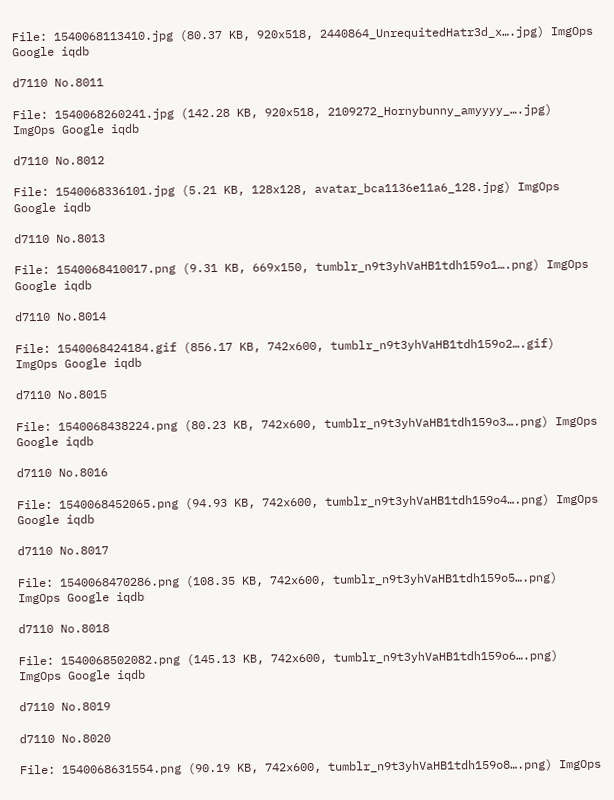File: 1540068113410.jpg (80.37 KB, 920x518, 2440864_UnrequitedHatr3d_x….jpg) ImgOps Google iqdb

d7110 No.8011

File: 1540068260241.jpg (142.28 KB, 920x518, 2109272_Hornybunny_amyyyy_….jpg) ImgOps Google iqdb

d7110 No.8012

File: 1540068336101.jpg (5.21 KB, 128x128, avatar_bca1136e11a6_128.jpg) ImgOps Google iqdb

d7110 No.8013

File: 1540068410017.png (9.31 KB, 669x150, tumblr_n9t3yhVaHB1tdh159o1….png) ImgOps Google iqdb

d7110 No.8014

File: 1540068424184.gif (856.17 KB, 742x600, tumblr_n9t3yhVaHB1tdh159o2….gif) ImgOps Google iqdb

d7110 No.8015

File: 1540068438224.png (80.23 KB, 742x600, tumblr_n9t3yhVaHB1tdh159o3….png) ImgOps Google iqdb

d7110 No.8016

File: 1540068452065.png (94.93 KB, 742x600, tumblr_n9t3yhVaHB1tdh159o4….png) ImgOps Google iqdb

d7110 No.8017

File: 1540068470286.png (108.35 KB, 742x600, tumblr_n9t3yhVaHB1tdh159o5….png) ImgOps Google iqdb

d7110 No.8018

File: 1540068502082.png (145.13 KB, 742x600, tumblr_n9t3yhVaHB1tdh159o6….png) ImgOps Google iqdb

d7110 No.8019

d7110 No.8020

File: 1540068631554.png (90.19 KB, 742x600, tumblr_n9t3yhVaHB1tdh159o8….png) ImgOps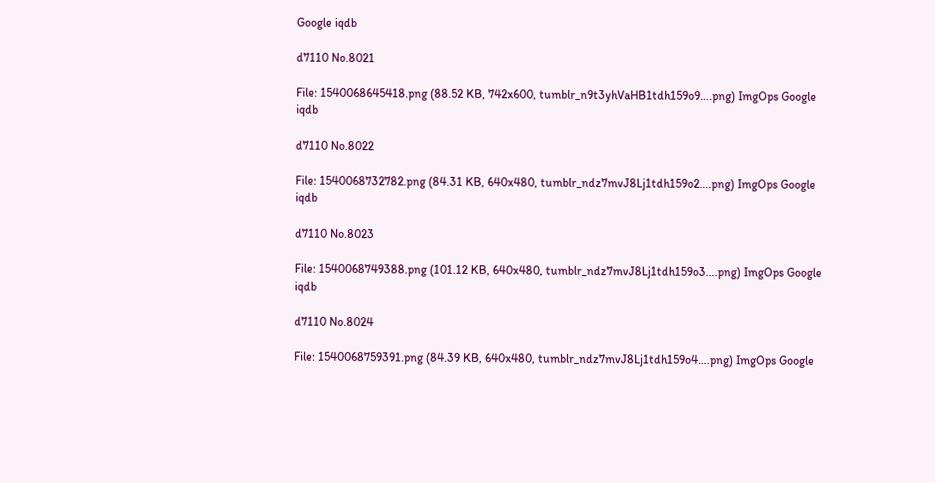Google iqdb

d7110 No.8021

File: 1540068645418.png (88.52 KB, 742x600, tumblr_n9t3yhVaHB1tdh159o9….png) ImgOps Google iqdb

d7110 No.8022

File: 1540068732782.png (84.31 KB, 640x480, tumblr_ndz7mvJ8Lj1tdh159o2….png) ImgOps Google iqdb

d7110 No.8023

File: 1540068749388.png (101.12 KB, 640x480, tumblr_ndz7mvJ8Lj1tdh159o3….png) ImgOps Google iqdb

d7110 No.8024

File: 1540068759391.png (84.39 KB, 640x480, tumblr_ndz7mvJ8Lj1tdh159o4….png) ImgOps Google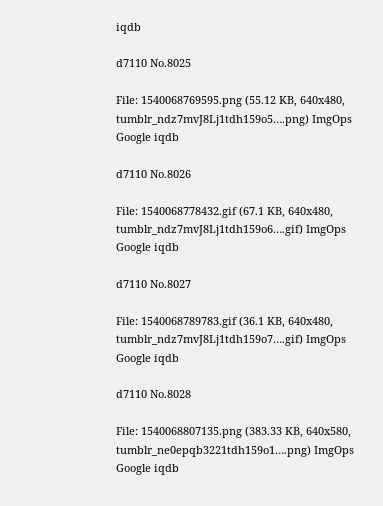iqdb

d7110 No.8025

File: 1540068769595.png (55.12 KB, 640x480, tumblr_ndz7mvJ8Lj1tdh159o5….png) ImgOps Google iqdb

d7110 No.8026

File: 1540068778432.gif (67.1 KB, 640x480, tumblr_ndz7mvJ8Lj1tdh159o6….gif) ImgOps Google iqdb

d7110 No.8027

File: 1540068789783.gif (36.1 KB, 640x480, tumblr_ndz7mvJ8Lj1tdh159o7….gif) ImgOps Google iqdb

d7110 No.8028

File: 1540068807135.png (383.33 KB, 640x580, tumblr_ne0epqb3221tdh159o1….png) ImgOps Google iqdb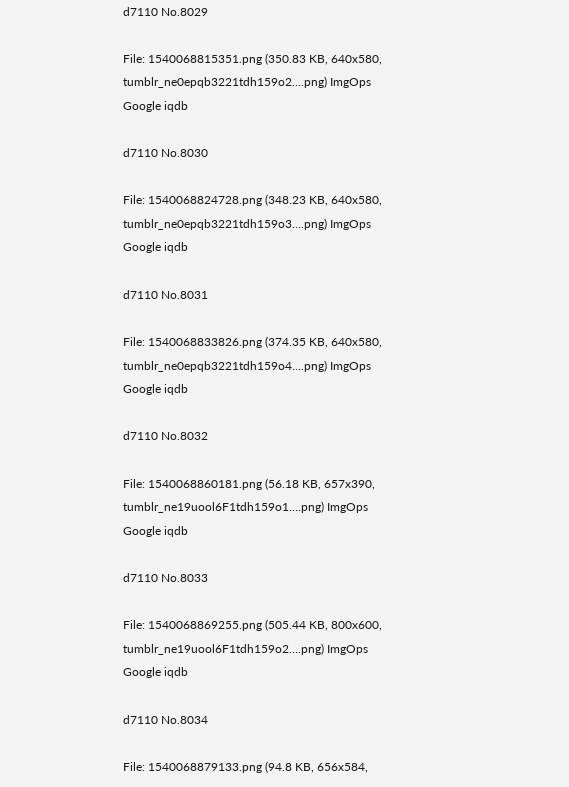d7110 No.8029

File: 1540068815351.png (350.83 KB, 640x580, tumblr_ne0epqb3221tdh159o2….png) ImgOps Google iqdb

d7110 No.8030

File: 1540068824728.png (348.23 KB, 640x580, tumblr_ne0epqb3221tdh159o3….png) ImgOps Google iqdb

d7110 No.8031

File: 1540068833826.png (374.35 KB, 640x580, tumblr_ne0epqb3221tdh159o4….png) ImgOps Google iqdb

d7110 No.8032

File: 1540068860181.png (56.18 KB, 657x390, tumblr_ne19uool6F1tdh159o1….png) ImgOps Google iqdb

d7110 No.8033

File: 1540068869255.png (505.44 KB, 800x600, tumblr_ne19uool6F1tdh159o2….png) ImgOps Google iqdb

d7110 No.8034

File: 1540068879133.png (94.8 KB, 656x584,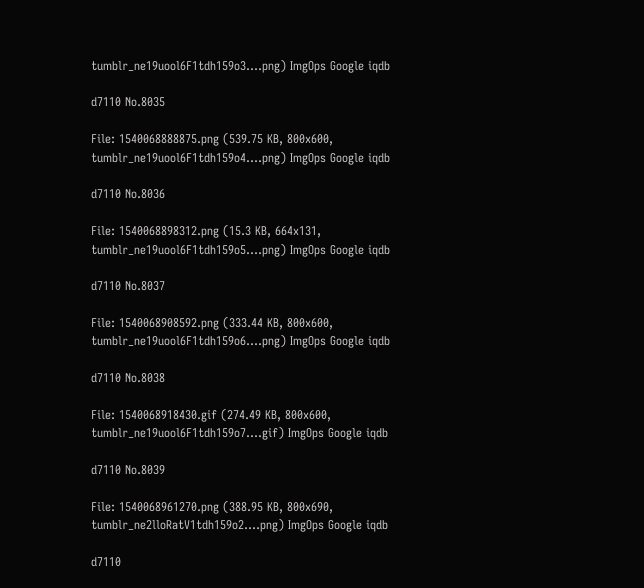tumblr_ne19uool6F1tdh159o3….png) ImgOps Google iqdb

d7110 No.8035

File: 1540068888875.png (539.75 KB, 800x600, tumblr_ne19uool6F1tdh159o4….png) ImgOps Google iqdb

d7110 No.8036

File: 1540068898312.png (15.3 KB, 664x131, tumblr_ne19uool6F1tdh159o5….png) ImgOps Google iqdb

d7110 No.8037

File: 1540068908592.png (333.44 KB, 800x600, tumblr_ne19uool6F1tdh159o6….png) ImgOps Google iqdb

d7110 No.8038

File: 1540068918430.gif (274.49 KB, 800x600, tumblr_ne19uool6F1tdh159o7….gif) ImgOps Google iqdb

d7110 No.8039

File: 1540068961270.png (388.95 KB, 800x690, tumblr_ne2lloRatV1tdh159o2….png) ImgOps Google iqdb

d7110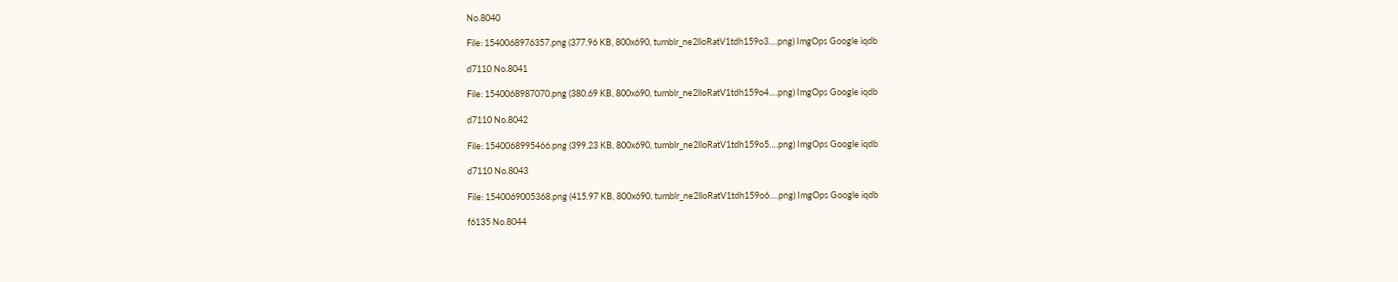No.8040

File: 1540068976357.png (377.96 KB, 800x690, tumblr_ne2lloRatV1tdh159o3….png) ImgOps Google iqdb

d7110 No.8041

File: 1540068987070.png (380.69 KB, 800x690, tumblr_ne2lloRatV1tdh159o4….png) ImgOps Google iqdb

d7110 No.8042

File: 1540068995466.png (399.23 KB, 800x690, tumblr_ne2lloRatV1tdh159o5….png) ImgOps Google iqdb

d7110 No.8043

File: 1540069005368.png (415.97 KB, 800x690, tumblr_ne2lloRatV1tdh159o6….png) ImgOps Google iqdb

f6135 No.8044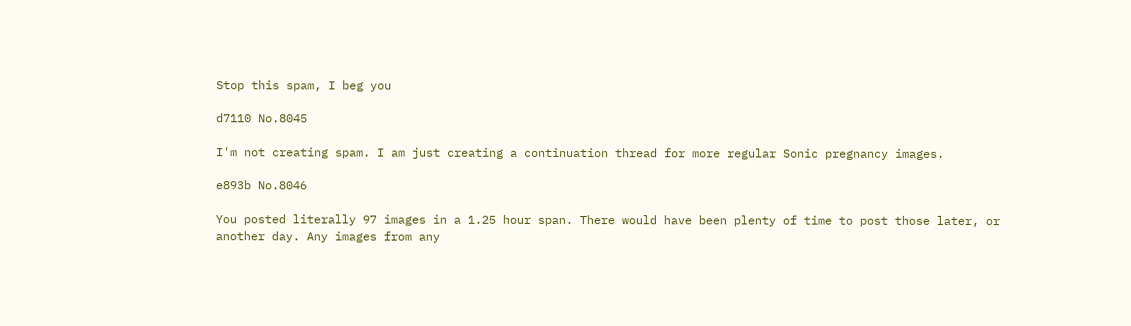Stop this spam, I beg you

d7110 No.8045

I'm not creating spam. I am just creating a continuation thread for more regular Sonic pregnancy images.

e893b No.8046

You posted literally 97 images in a 1.25 hour span. There would have been plenty of time to post those later, or another day. Any images from any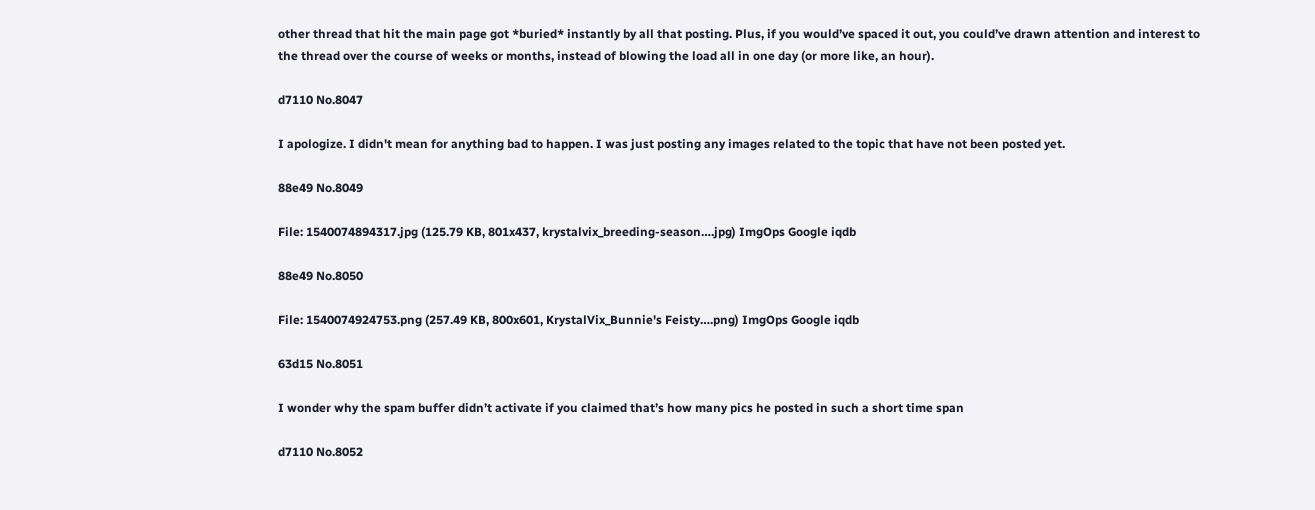other thread that hit the main page got *buried* instantly by all that posting. Plus, if you would’ve spaced it out, you could’ve drawn attention and interest to the thread over the course of weeks or months, instead of blowing the load all in one day (or more like, an hour).

d7110 No.8047

I apologize. I didn't mean for anything bad to happen. I was just posting any images related to the topic that have not been posted yet.

88e49 No.8049

File: 1540074894317.jpg (125.79 KB, 801x437, krystalvix_breeding-season….jpg) ImgOps Google iqdb

88e49 No.8050

File: 1540074924753.png (257.49 KB, 800x601, KrystalVix_Bunnie's Feisty….png) ImgOps Google iqdb

63d15 No.8051

I wonder why the spam buffer didn’t activate if you claimed that’s how many pics he posted in such a short time span

d7110 No.8052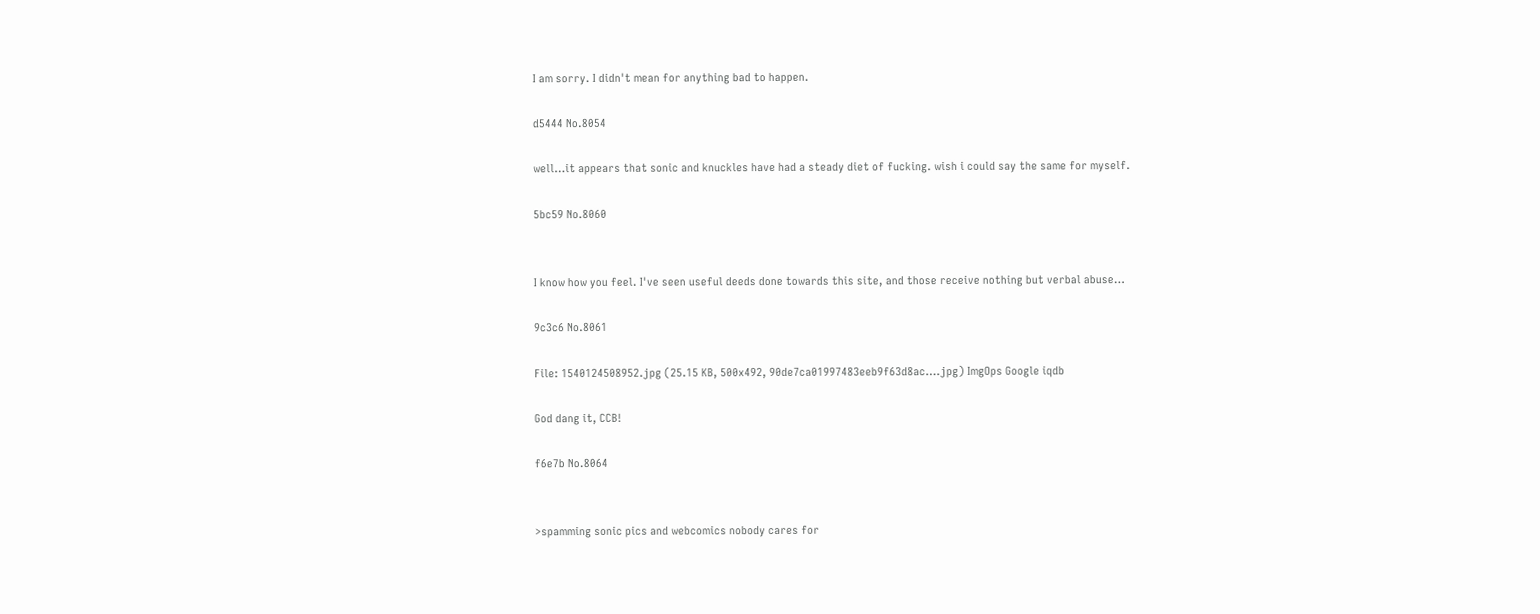I am sorry. I didn't mean for anything bad to happen.

d5444 No.8054

well…it appears that sonic and knuckles have had a steady diet of fucking. wish i could say the same for myself.

5bc59 No.8060


I know how you feel. I've seen useful deeds done towards this site, and those receive nothing but verbal abuse…

9c3c6 No.8061

File: 1540124508952.jpg (25.15 KB, 500x492, 90de7ca01997483eeb9f63d8ac….jpg) ImgOps Google iqdb

God dang it, CCB!

f6e7b No.8064


>spamming sonic pics and webcomics nobody cares for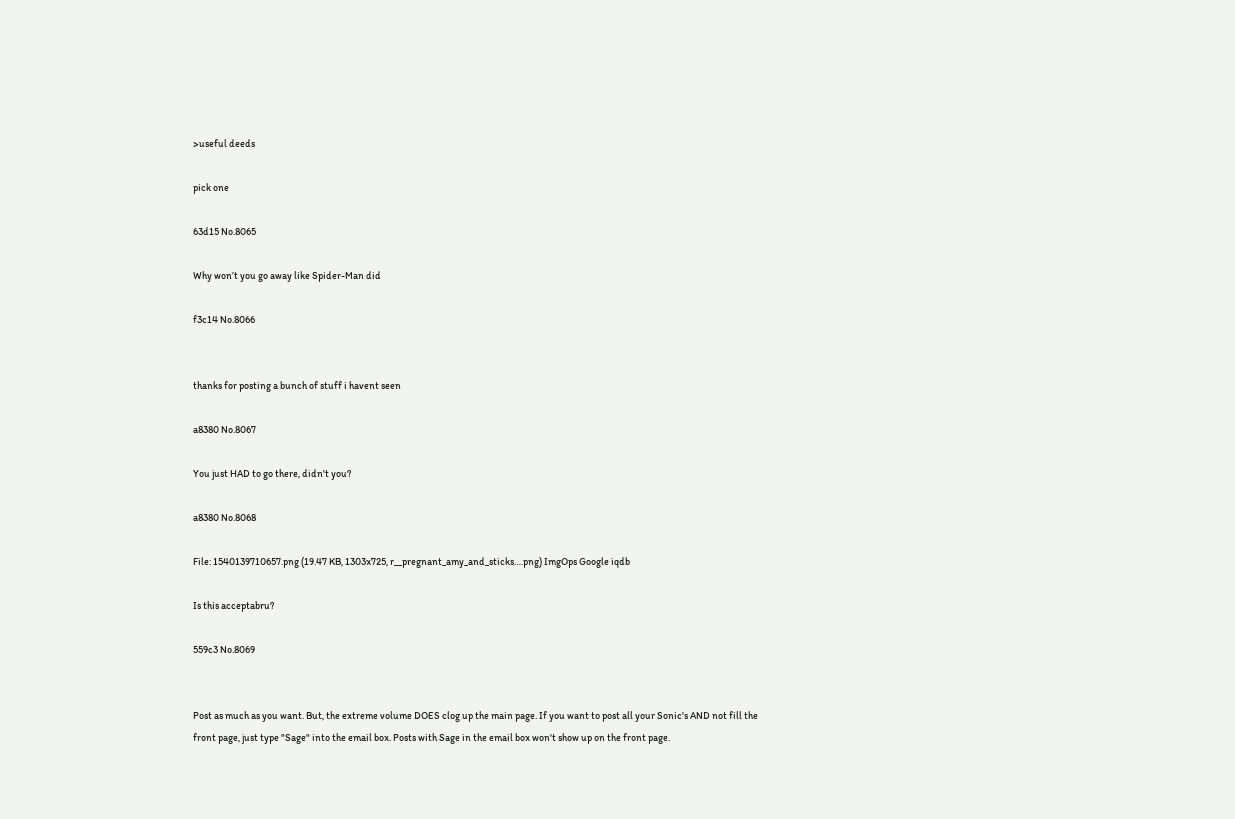>useful deeds

pick one

63d15 No.8065

Why won’t you go away like Spider-Man did

f3c14 No.8066


thanks for posting a bunch of stuff i havent seen

a8380 No.8067

You just HAD to go there, didn't you?

a8380 No.8068

File: 1540139710657.png (19.47 KB, 1303x725, r__pregnant_amy_and_sticks….png) ImgOps Google iqdb

Is this acceptabru?

559c3 No.8069


Post as much as you want. But, the extreme volume DOES clog up the main page. If you want to post all your Sonic's AND not fill the front page, just type "Sage" into the email box. Posts with Sage in the email box won't show up on the front page.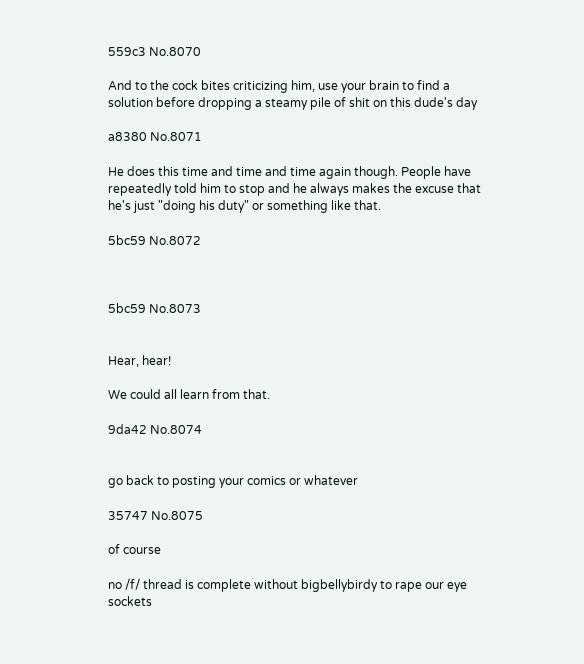559c3 No.8070

And to the cock bites criticizing him, use your brain to find a solution before dropping a steamy pile of shit on this dude's day

a8380 No.8071

He does this time and time and time again though. People have repeatedly told him to stop and he always makes the excuse that he's just "doing his duty" or something like that.

5bc59 No.8072



5bc59 No.8073


Hear, hear!

We could all learn from that.

9da42 No.8074


go back to posting your comics or whatever

35747 No.8075

of course

no /f/ thread is complete without bigbellybirdy to rape our eye sockets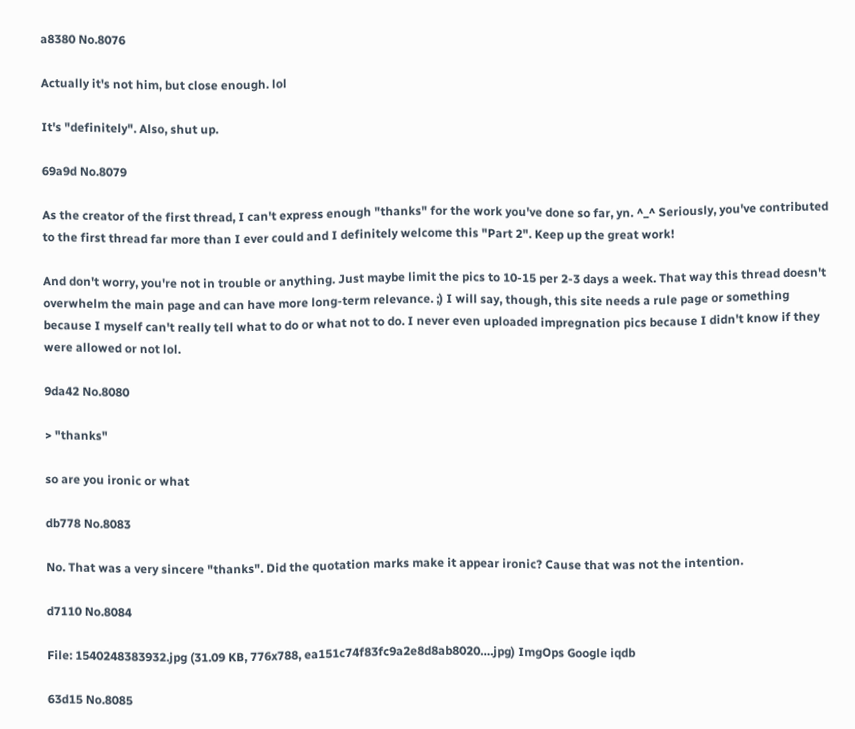a8380 No.8076

Actually it's not him, but close enough. lol

It's "definitely". Also, shut up.

69a9d No.8079

As the creator of the first thread, I can't express enough "thanks" for the work you've done so far, yn. ^_^ Seriously, you've contributed to the first thread far more than I ever could and I definitely welcome this "Part 2". Keep up the great work!

And don't worry, you're not in trouble or anything. Just maybe limit the pics to 10-15 per 2-3 days a week. That way this thread doesn't overwhelm the main page and can have more long-term relevance. ;) I will say, though, this site needs a rule page or something because I myself can't really tell what to do or what not to do. I never even uploaded impregnation pics because I didn't know if they were allowed or not lol.

9da42 No.8080

> "thanks"

so are you ironic or what

db778 No.8083

No. That was a very sincere "thanks". Did the quotation marks make it appear ironic? Cause that was not the intention.

d7110 No.8084

File: 1540248383932.jpg (31.09 KB, 776x788, ea151c74f83fc9a2e8d8ab8020….jpg) ImgOps Google iqdb

63d15 No.8085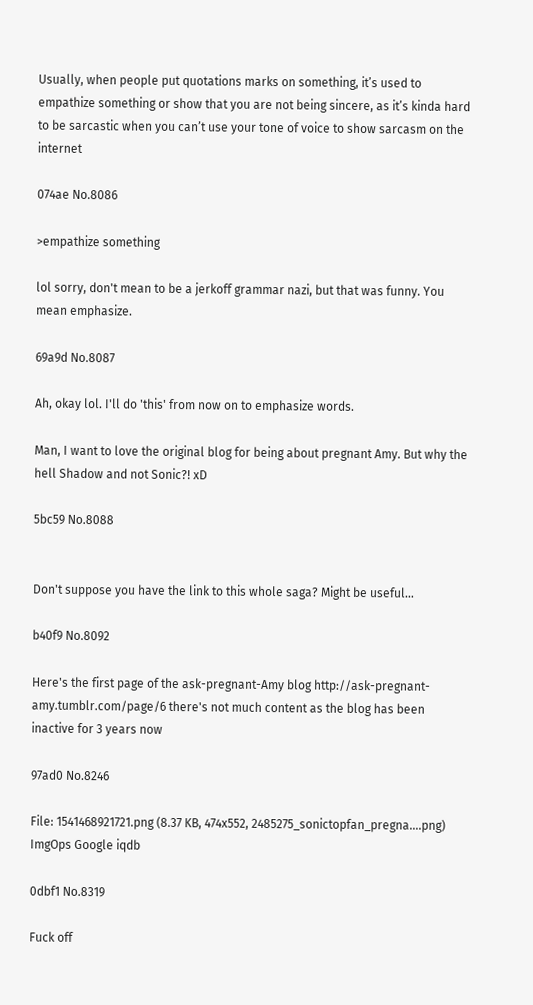Usually, when people put quotations marks on something, it’s used to empathize something or show that you are not being sincere, as it’s kinda hard to be sarcastic when you can’t use your tone of voice to show sarcasm on the internet

074ae No.8086

>empathize something

lol sorry, don't mean to be a jerkoff grammar nazi, but that was funny. You mean emphasize.

69a9d No.8087

Ah, okay lol. I'll do 'this' from now on to emphasize words.

Man, I want to love the original blog for being about pregnant Amy. But why the hell Shadow and not Sonic?! xD

5bc59 No.8088


Don't suppose you have the link to this whole saga? Might be useful…

b40f9 No.8092

Here's the first page of the ask-pregnant-Amy blog http://ask-pregnant-amy.tumblr.com/page/6 there's not much content as the blog has been inactive for 3 years now

97ad0 No.8246

File: 1541468921721.png (8.37 KB, 474x552, 2485275_sonictopfan_pregna….png) ImgOps Google iqdb

0dbf1 No.8319

Fuck off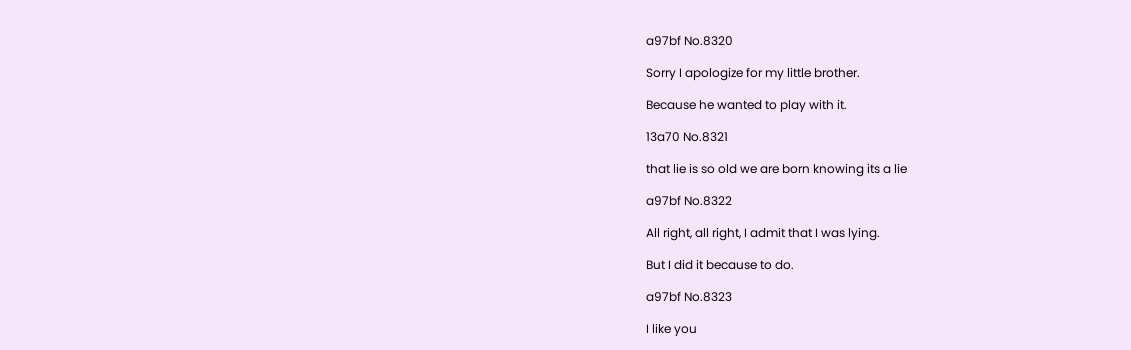a97bf No.8320

Sorry I apologize for my little brother.

Because he wanted to play with it.

13a70 No.8321

that lie is so old we are born knowing its a lie

a97bf No.8322

All right, all right, I admit that I was lying.

But I did it because to do.

a97bf No.8323

I like you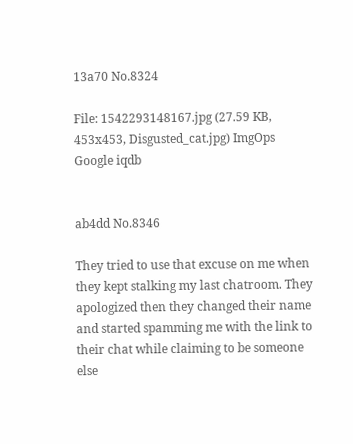13a70 No.8324

File: 1542293148167.jpg (27.59 KB, 453x453, Disgusted_cat.jpg) ImgOps Google iqdb


ab4dd No.8346

They tried to use that excuse on me when they kept stalking my last chatroom. They apologized then they changed their name and started spamming me with the link to their chat while claiming to be someone else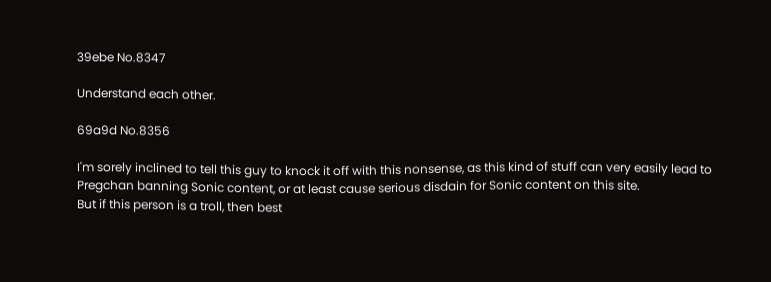39ebe No.8347

Understand each other.

69a9d No.8356

I'm sorely inclined to tell this guy to knock it off with this nonsense, as this kind of stuff can very easily lead to Pregchan banning Sonic content, or at least cause serious disdain for Sonic content on this site.
But if this person is a troll, then best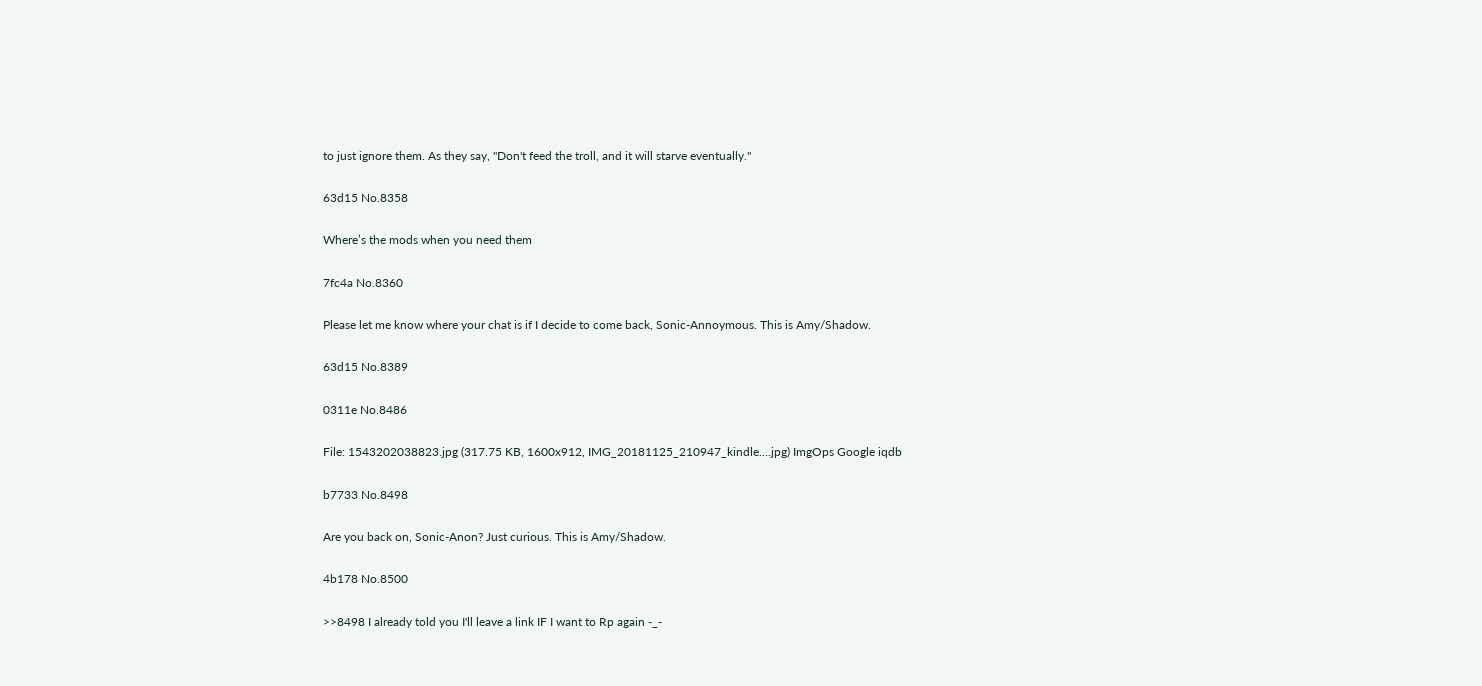to just ignore them. As they say, "Don't feed the troll, and it will starve eventually."

63d15 No.8358

Where’s the mods when you need them

7fc4a No.8360

Please let me know where your chat is if I decide to come back, Sonic-Annoymous. This is Amy/Shadow.

63d15 No.8389

0311e No.8486

File: 1543202038823.jpg (317.75 KB, 1600x912, IMG_20181125_210947_kindle….jpg) ImgOps Google iqdb

b7733 No.8498

Are you back on, Sonic-Anon? Just curious. This is Amy/Shadow.

4b178 No.8500

>>8498 I already told you I'll leave a link IF I want to Rp again -_-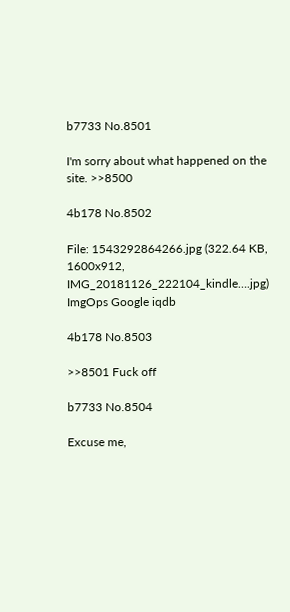b7733 No.8501

I'm sorry about what happened on the site. >>8500

4b178 No.8502

File: 1543292864266.jpg (322.64 KB, 1600x912, IMG_20181126_222104_kindle….jpg) ImgOps Google iqdb

4b178 No.8503

>>8501 Fuck off

b7733 No.8504

Excuse me,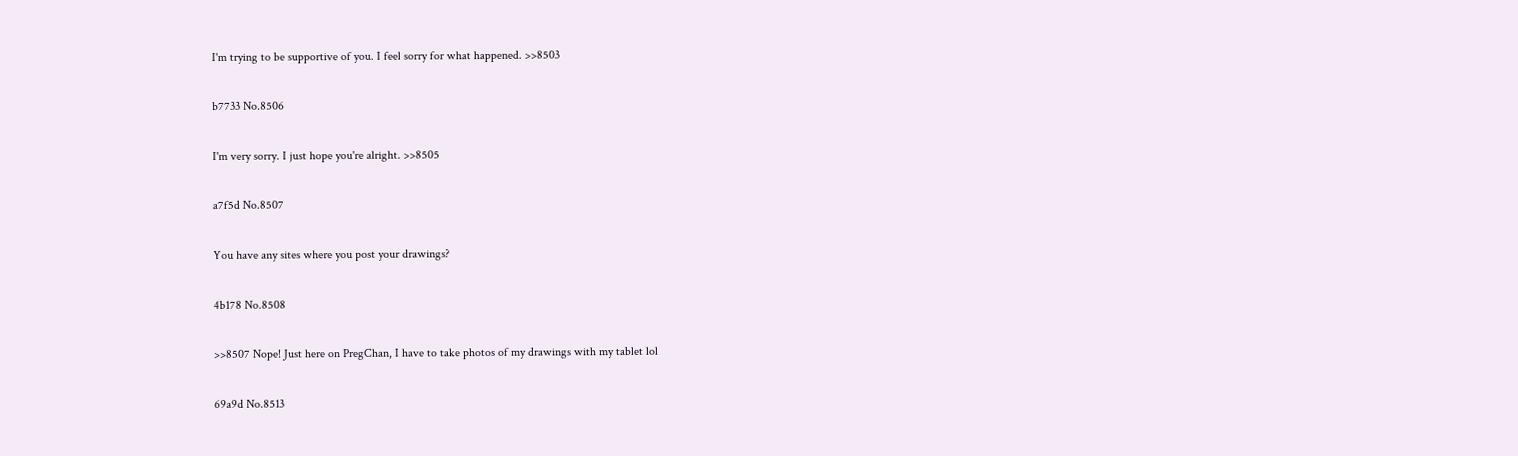I'm trying to be supportive of you. I feel sorry for what happened. >>8503

b7733 No.8506

I'm very sorry. I just hope you're alright. >>8505

a7f5d No.8507

You have any sites where you post your drawings?

4b178 No.8508

>>8507 Nope! Just here on PregChan, I have to take photos of my drawings with my tablet lol

69a9d No.8513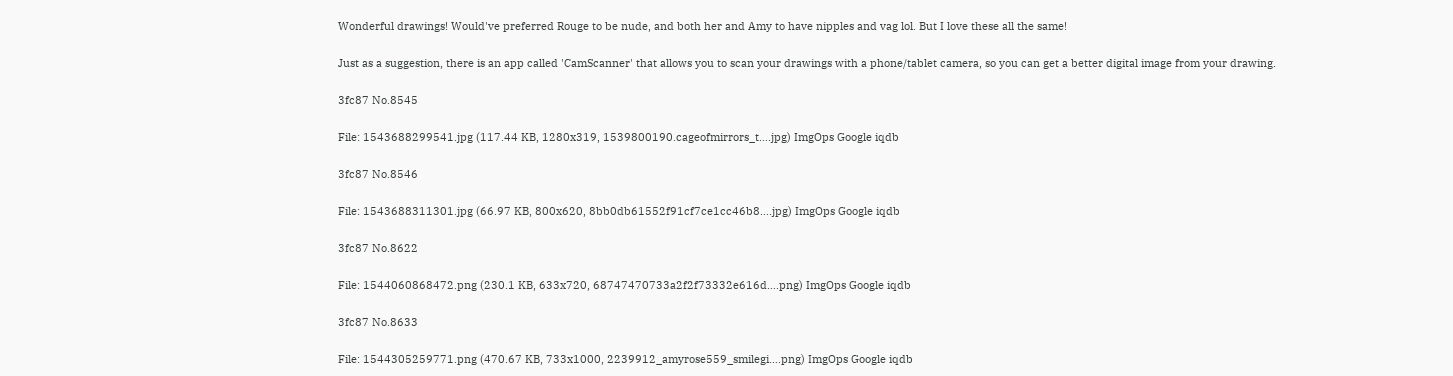Wonderful drawings! Would've preferred Rouge to be nude, and both her and Amy to have nipples and vag lol. But I love these all the same!

Just as a suggestion, there is an app called 'CamScanner' that allows you to scan your drawings with a phone/tablet camera, so you can get a better digital image from your drawing.

3fc87 No.8545

File: 1543688299541.jpg (117.44 KB, 1280x319, 1539800190.cageofmirrors_t….jpg) ImgOps Google iqdb

3fc87 No.8546

File: 1543688311301.jpg (66.97 KB, 800x620, 8bb0db61552f91cf7ce1cc46b8….jpg) ImgOps Google iqdb

3fc87 No.8622

File: 1544060868472.png (230.1 KB, 633x720, 68747470733a2f2f73332e616d….png) ImgOps Google iqdb

3fc87 No.8633

File: 1544305259771.png (470.67 KB, 733x1000, 2239912_amyrose559_smilegi….png) ImgOps Google iqdb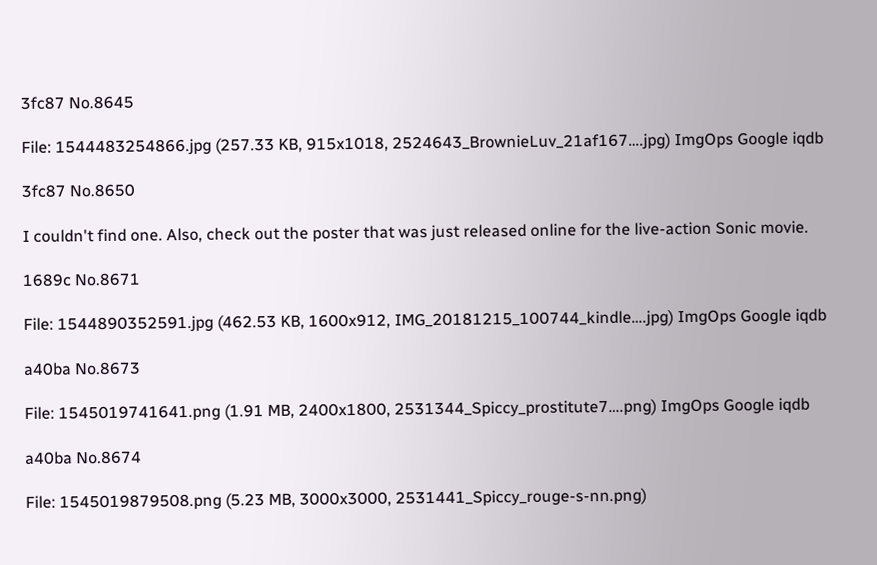3fc87 No.8645

File: 1544483254866.jpg (257.33 KB, 915x1018, 2524643_BrownieLuv_21af167….jpg) ImgOps Google iqdb

3fc87 No.8650

I couldn't find one. Also, check out the poster that was just released online for the live-action Sonic movie.

1689c No.8671

File: 1544890352591.jpg (462.53 KB, 1600x912, IMG_20181215_100744_kindle….jpg) ImgOps Google iqdb

a40ba No.8673

File: 1545019741641.png (1.91 MB, 2400x1800, 2531344_Spiccy_prostitute7….png) ImgOps Google iqdb

a40ba No.8674

File: 1545019879508.png (5.23 MB, 3000x3000, 2531441_Spiccy_rouge-s-nn.png)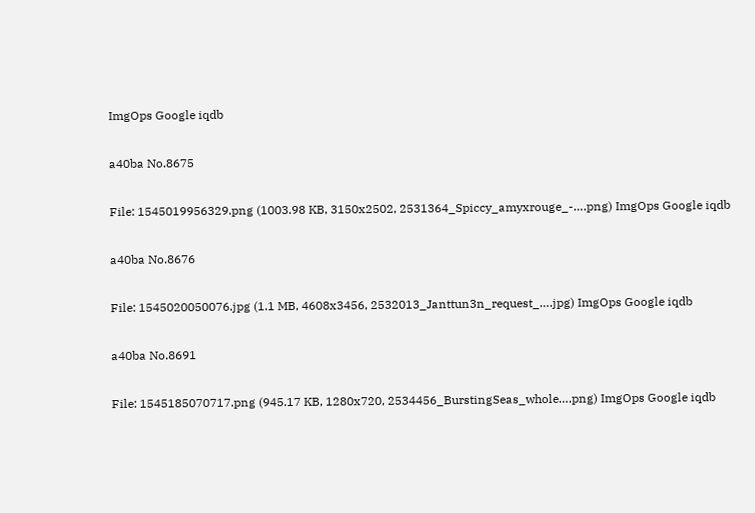ImgOps Google iqdb

a40ba No.8675

File: 1545019956329.png (1003.98 KB, 3150x2502, 2531364_Spiccy_amyxrouge_-….png) ImgOps Google iqdb

a40ba No.8676

File: 1545020050076.jpg (1.1 MB, 4608x3456, 2532013_Janttun3n_request_….jpg) ImgOps Google iqdb

a40ba No.8691

File: 1545185070717.png (945.17 KB, 1280x720, 2534456_BurstingSeas_whole….png) ImgOps Google iqdb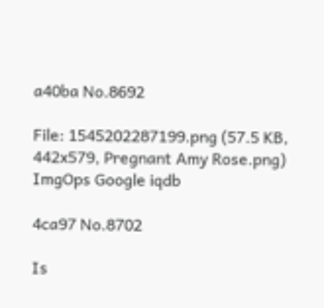a40ba No.8692

File: 1545202287199.png (57.5 KB, 442x579, Pregnant Amy Rose.png) ImgOps Google iqdb

4ca97 No.8702

Is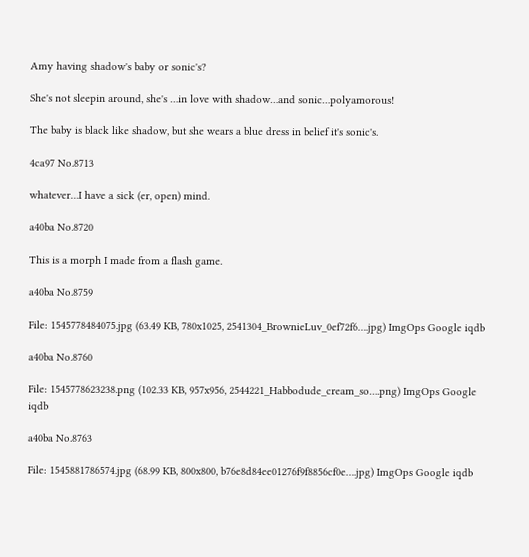Amy having shadow's baby or sonic's?

She's not sleepin around, she's …in love with shadow…and sonic…polyamorous!

The baby is black like shadow, but she wears a blue dress in belief it's sonic's.

4ca97 No.8713

whatever…I have a sick (er, open) mind.

a40ba No.8720

This is a morph I made from a flash game.

a40ba No.8759

File: 1545778484075.jpg (63.49 KB, 780x1025, 2541304_BrownieLuv_0ef72f6….jpg) ImgOps Google iqdb

a40ba No.8760

File: 1545778623238.png (102.33 KB, 957x956, 2544221_Habbodude_cream_so….png) ImgOps Google iqdb

a40ba No.8763

File: 1545881786574.jpg (68.99 KB, 800x800, b76e8d84ee01276f9f8856cf0e….jpg) ImgOps Google iqdb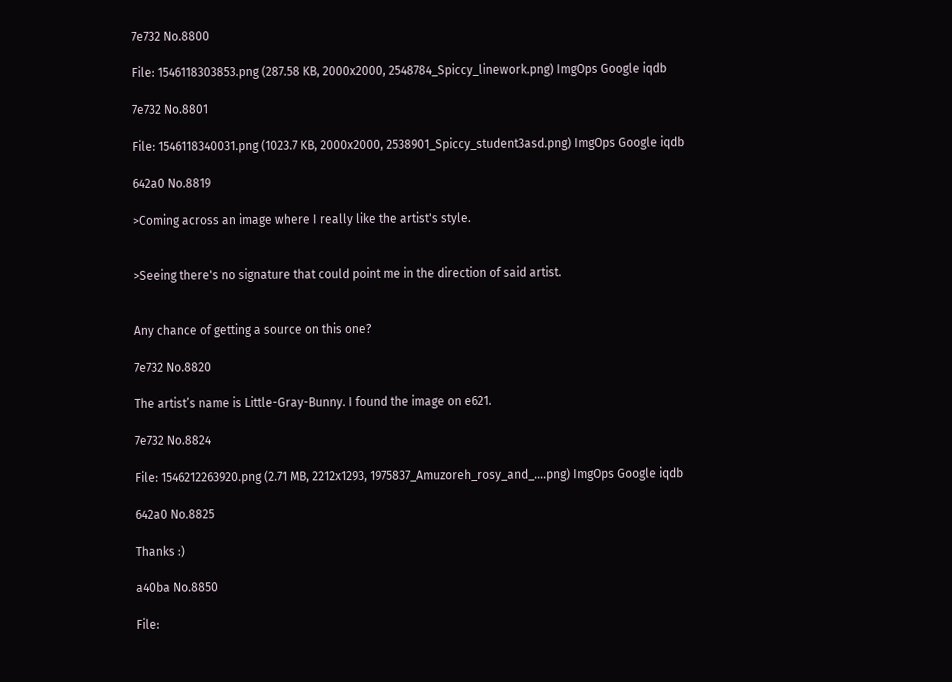7e732 No.8800

File: 1546118303853.png (287.58 KB, 2000x2000, 2548784_Spiccy_linework.png) ImgOps Google iqdb

7e732 No.8801

File: 1546118340031.png (1023.7 KB, 2000x2000, 2538901_Spiccy_student3asd.png) ImgOps Google iqdb

642a0 No.8819

>Coming across an image where I really like the artist's style.


>Seeing there's no signature that could point me in the direction of said artist.


Any chance of getting a source on this one?

7e732 No.8820

The artist’s name is Little-Gray-Bunny. I found the image on e621.

7e732 No.8824

File: 1546212263920.png (2.71 MB, 2212x1293, 1975837_Amuzoreh_rosy_and_….png) ImgOps Google iqdb

642a0 No.8825

Thanks :)

a40ba No.8850

File: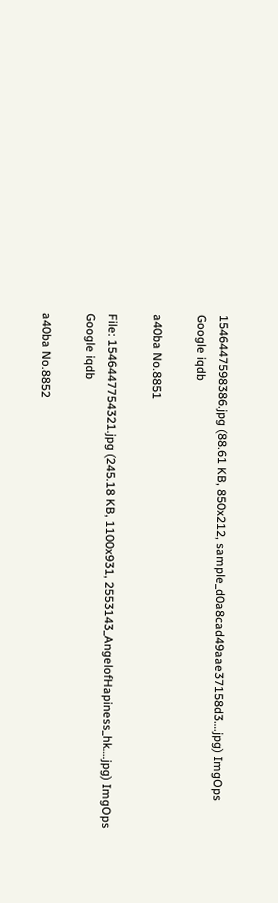1546447598386.jpg (88.61 KB, 850x212, sample_d0a8cad49aae37158d3….jpg) ImgOps Google iqdb

a40ba No.8851

File: 1546447754321.jpg (245.18 KB, 1100x931, 2553143_AngelofHapiness_hk….jpg) ImgOps Google iqdb

a40ba No.8852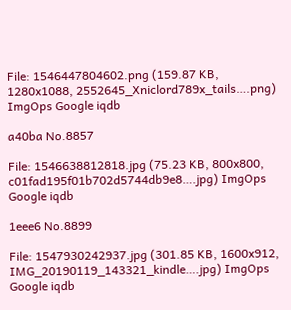File: 1546447804602.png (159.87 KB, 1280x1088, 2552645_Xniclord789x_tails….png) ImgOps Google iqdb

a40ba No.8857

File: 1546638812818.jpg (75.23 KB, 800x800, c01fad195f01b702d5744db9e8….jpg) ImgOps Google iqdb

1eee6 No.8899

File: 1547930242937.jpg (301.85 KB, 1600x912, IMG_20190119_143321_kindle….jpg) ImgOps Google iqdb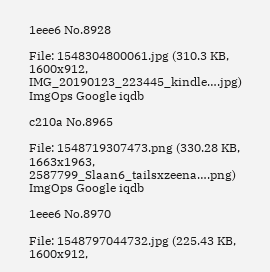1eee6 No.8928

File: 1548304800061.jpg (310.3 KB, 1600x912, IMG_20190123_223445_kindle….jpg) ImgOps Google iqdb

c210a No.8965

File: 1548719307473.png (330.28 KB, 1663x1963, 2587799_Slaan6_tailsxzeena….png) ImgOps Google iqdb

1eee6 No.8970

File: 1548797044732.jpg (225.43 KB, 1600x912,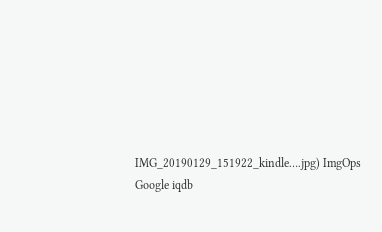IMG_20190129_151922_kindle….jpg) ImgOps Google iqdb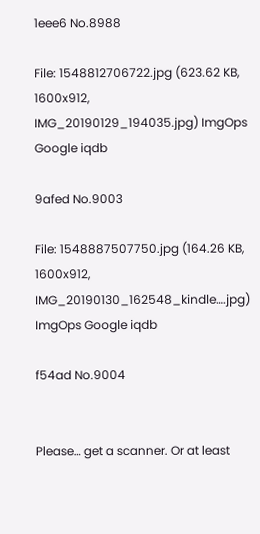1eee6 No.8988

File: 1548812706722.jpg (623.62 KB, 1600x912, IMG_20190129_194035.jpg) ImgOps Google iqdb

9afed No.9003

File: 1548887507750.jpg (164.26 KB, 1600x912, IMG_20190130_162548_kindle….jpg) ImgOps Google iqdb

f54ad No.9004


Please… get a scanner. Or at least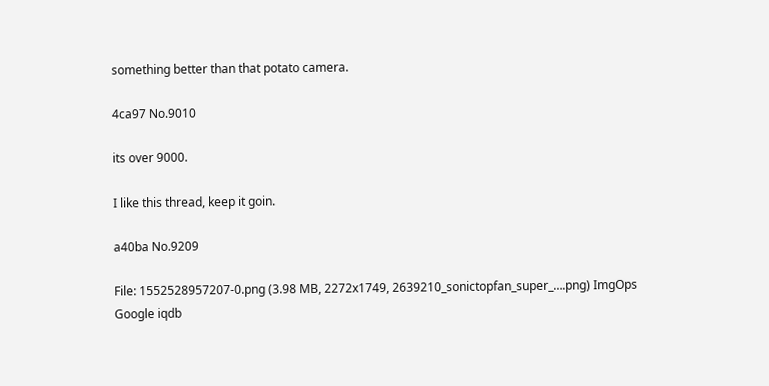something better than that potato camera.

4ca97 No.9010

its over 9000.

I like this thread, keep it goin.

a40ba No.9209

File: 1552528957207-0.png (3.98 MB, 2272x1749, 2639210_sonictopfan_super_….png) ImgOps Google iqdb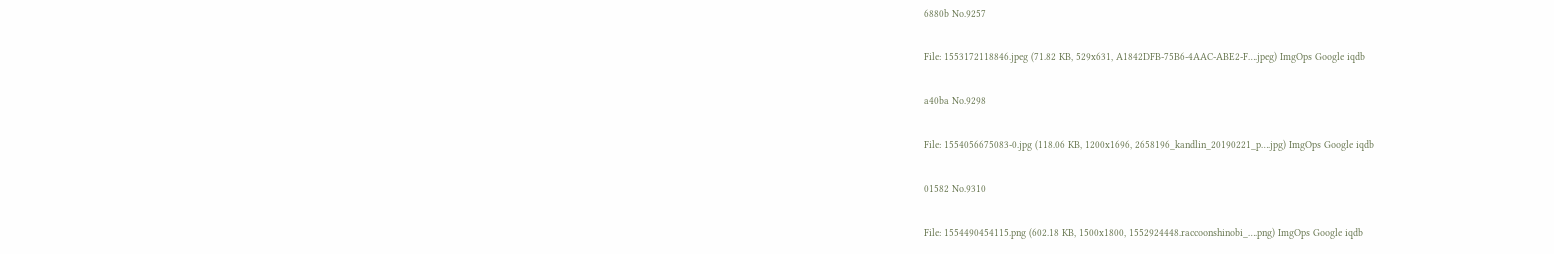6880b No.9257

File: 1553172118846.jpeg (71.82 KB, 529x631, A1842DFB-75B6-4AAC-ABE2-F….jpeg) ImgOps Google iqdb

a40ba No.9298

File: 1554056675083-0.jpg (118.06 KB, 1200x1696, 2658196_kandlin_20190221_p….jpg) ImgOps Google iqdb

01582 No.9310

File: 1554490454115.png (602.18 KB, 1500x1800, 1552924448.raccoonshinobi_….png) ImgOps Google iqdb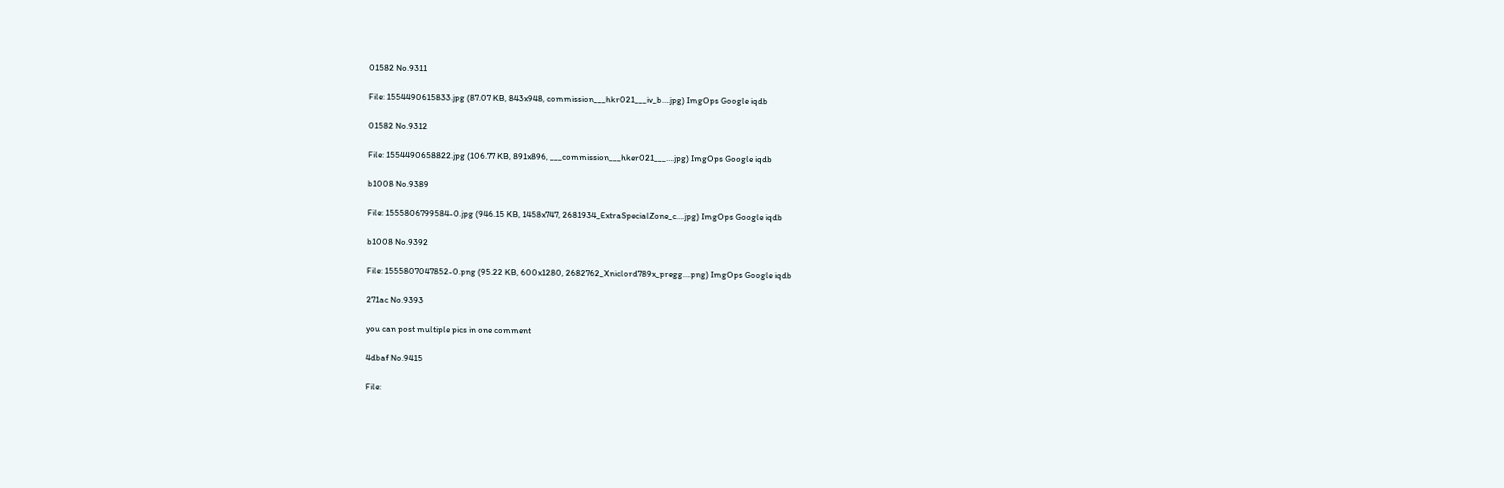01582 No.9311

File: 1554490615833.jpg (87.07 KB, 843x948, commission___hkr021___iv_b….jpg) ImgOps Google iqdb

01582 No.9312

File: 1554490658822.jpg (106.77 KB, 891x896, ___commission___hker021___….jpg) ImgOps Google iqdb

b1008 No.9389

File: 1555806799584-0.jpg (946.15 KB, 1458x747, 2681934_ExtraSpecialZone_c….jpg) ImgOps Google iqdb

b1008 No.9392

File: 1555807047852-0.png (95.22 KB, 600x1280, 2682762_Xniclord789x_pregg….png) ImgOps Google iqdb

271ac No.9393

you can post multiple pics in one comment

4dbaf No.9415

File: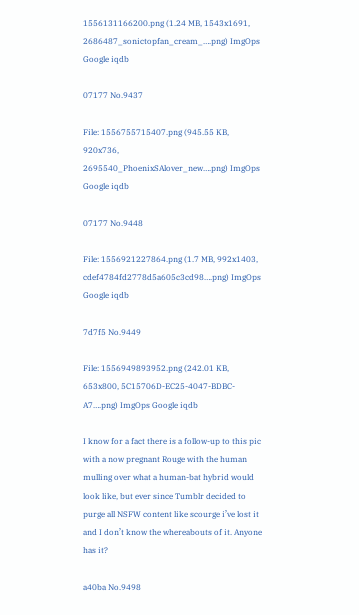1556131166200.png (1.24 MB, 1543x1691, 2686487_sonictopfan_cream_….png) ImgOps Google iqdb

07177 No.9437

File: 1556755715407.png (945.55 KB, 920x736, 2695540_PhoenixSAlover_new….png) ImgOps Google iqdb

07177 No.9448

File: 1556921227864.png (1.7 MB, 992x1403, cdef4784fd2778d5a605c3cd98….png) ImgOps Google iqdb

7d7f5 No.9449

File: 1556949893952.png (242.01 KB, 653x800, 5C15706D-EC25-4047-BDBC-A7….png) ImgOps Google iqdb

I know for a fact there is a follow-up to this pic with a now pregnant Rouge with the human mulling over what a human-bat hybrid would look like, but ever since Tumblr decided to purge all NSFW content like scourge i’ve lost it and I don’t know the whereabouts of it. Anyone has it?

a40ba No.9498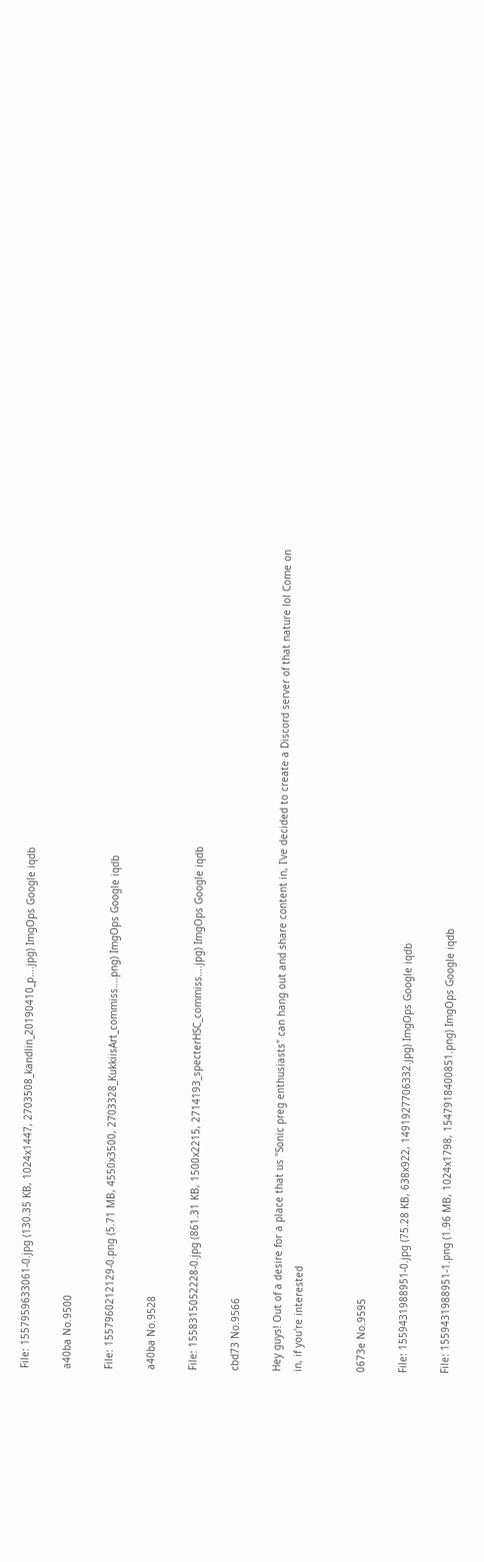File: 1557959633061-0.jpg (130.35 KB, 1024x1447, 2703508_kandlin_20190410_p….jpg) ImgOps Google iqdb

a40ba No.9500

File: 1557960212129-0.png (5.71 MB, 4550x3500, 2703328_KukkiisArt_commiss….png) ImgOps Google iqdb

a40ba No.9528

File: 1558315052228-0.jpg (861.31 KB, 1500x2215, 2714193_specterHSC_commiss….jpg) ImgOps Google iqdb

cbd73 No.9566

Hey guys! Out of a desire for a place that us "Sonic preg enthusiasts" can hang out and share content in, I've decided to create a Discord server of that nature lol Come on in, if you're interested


0673e No.9595

File: 1559431988951-0.jpg (75.28 KB, 638x922, 1491927706332.jpg) ImgOps Google iqdb

File: 1559431988951-1.png (1.96 MB, 1024x1798, 1547918400851.png) ImgOps Google iqdb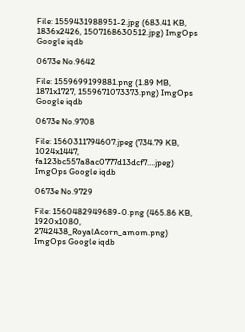File: 1559431988951-2.jpg (683.41 KB, 1836x2426, 1507168630512.jpg) ImgOps Google iqdb

0673e No.9642

File: 1559699199881.png (1.89 MB, 1871x1727, 1559671073373.png) ImgOps Google iqdb

0673e No.9708

File: 1560311794607.jpeg (734.79 KB, 1024x1447, fa123bc557a8ac0777d13dcf7….jpeg) ImgOps Google iqdb

0673e No.9729

File: 1560482949689-0.png (465.86 KB, 1920x1080, 2742438_RoyalAcorn_amom.png) ImgOps Google iqdb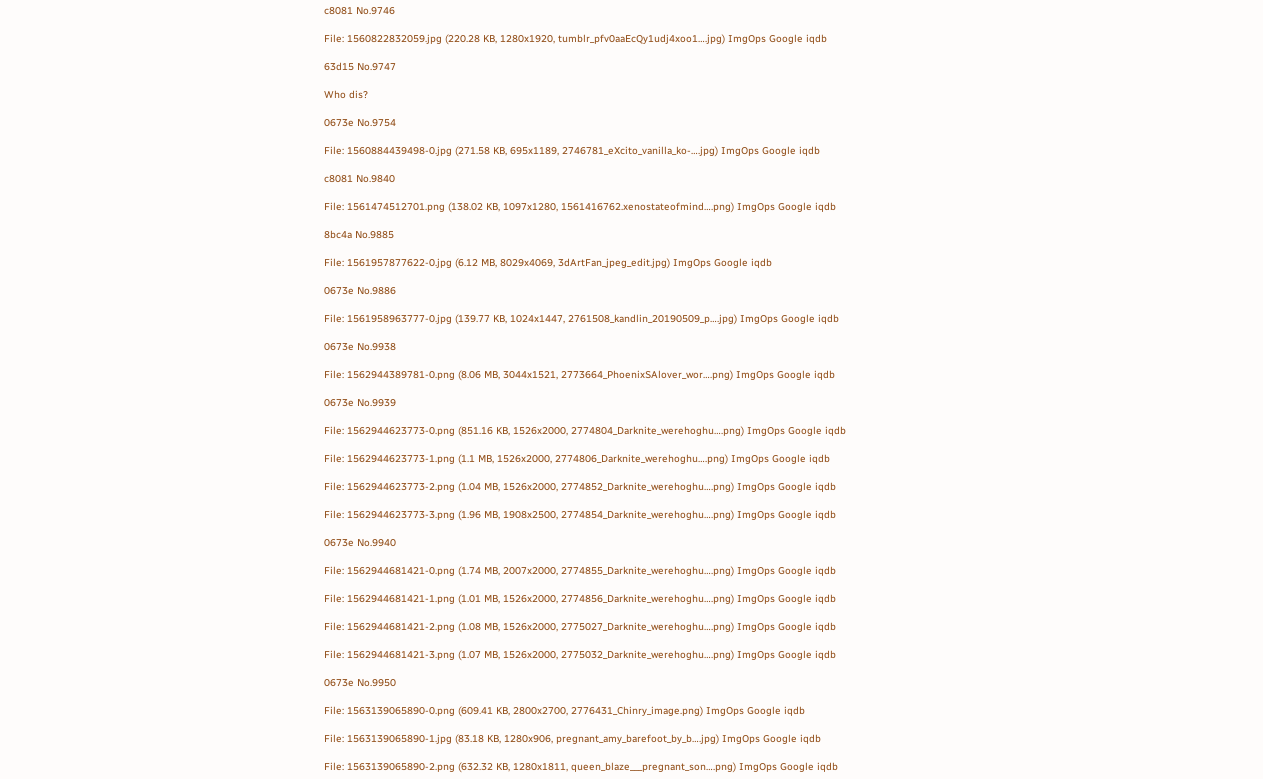c8081 No.9746

File: 1560822832059.jpg (220.28 KB, 1280x1920, tumblr_pfv0aaEcQy1udj4xoo1….jpg) ImgOps Google iqdb

63d15 No.9747

Who dis?

0673e No.9754

File: 1560884439498-0.jpg (271.58 KB, 695x1189, 2746781_eXcito_vanilla_ko-….jpg) ImgOps Google iqdb

c8081 No.9840

File: 1561474512701.png (138.02 KB, 1097x1280, 1561416762.xenostateofmind….png) ImgOps Google iqdb

8bc4a No.9885

File: 1561957877622-0.jpg (6.12 MB, 8029x4069, 3dArtFan_jpeg_edit.jpg) ImgOps Google iqdb

0673e No.9886

File: 1561958963777-0.jpg (139.77 KB, 1024x1447, 2761508_kandlin_20190509_p….jpg) ImgOps Google iqdb

0673e No.9938

File: 1562944389781-0.png (8.06 MB, 3044x1521, 2773664_PhoenixSAlover_wor….png) ImgOps Google iqdb

0673e No.9939

File: 1562944623773-0.png (851.16 KB, 1526x2000, 2774804_Darknite_werehoghu….png) ImgOps Google iqdb

File: 1562944623773-1.png (1.1 MB, 1526x2000, 2774806_Darknite_werehoghu….png) ImgOps Google iqdb

File: 1562944623773-2.png (1.04 MB, 1526x2000, 2774852_Darknite_werehoghu….png) ImgOps Google iqdb

File: 1562944623773-3.png (1.96 MB, 1908x2500, 2774854_Darknite_werehoghu….png) ImgOps Google iqdb

0673e No.9940

File: 1562944681421-0.png (1.74 MB, 2007x2000, 2774855_Darknite_werehoghu….png) ImgOps Google iqdb

File: 1562944681421-1.png (1.01 MB, 1526x2000, 2774856_Darknite_werehoghu….png) ImgOps Google iqdb

File: 1562944681421-2.png (1.08 MB, 1526x2000, 2775027_Darknite_werehoghu….png) ImgOps Google iqdb

File: 1562944681421-3.png (1.07 MB, 1526x2000, 2775032_Darknite_werehoghu….png) ImgOps Google iqdb

0673e No.9950

File: 1563139065890-0.png (609.41 KB, 2800x2700, 2776431_Chinry_image.png) ImgOps Google iqdb

File: 1563139065890-1.jpg (83.18 KB, 1280x906, pregnant_amy_barefoot_by_b….jpg) ImgOps Google iqdb

File: 1563139065890-2.png (632.32 KB, 1280x1811, queen_blaze___pregnant_son….png) ImgOps Google iqdb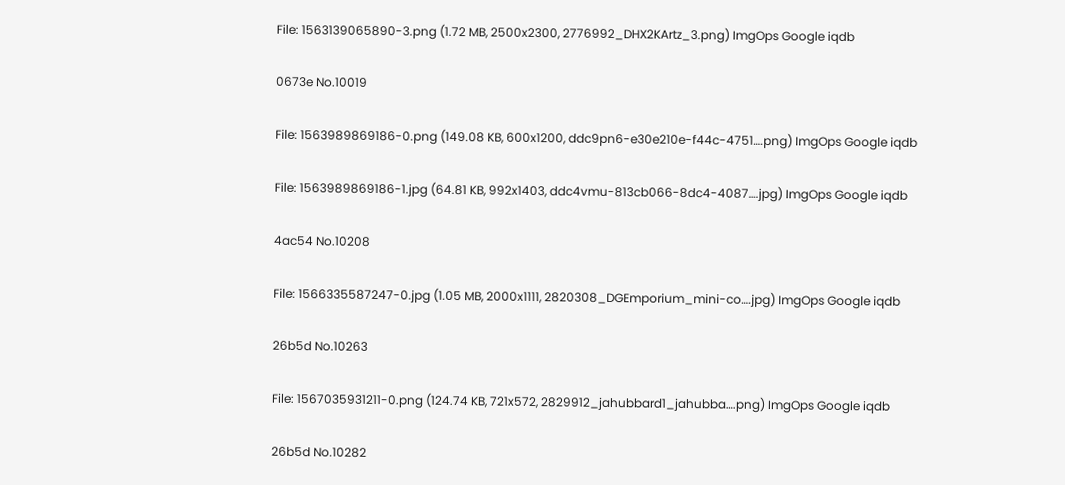File: 1563139065890-3.png (1.72 MB, 2500x2300, 2776992_DHX2KArtz_3.png) ImgOps Google iqdb

0673e No.10019

File: 1563989869186-0.png (149.08 KB, 600x1200, ddc9pn6-e30e210e-f44c-4751….png) ImgOps Google iqdb

File: 1563989869186-1.jpg (64.81 KB, 992x1403, ddc4vmu-813cb066-8dc4-4087….jpg) ImgOps Google iqdb

4ac54 No.10208

File: 1566335587247-0.jpg (1.05 MB, 2000x1111, 2820308_DGEmporium_mini-co….jpg) ImgOps Google iqdb

26b5d No.10263

File: 1567035931211-0.png (124.74 KB, 721x572, 2829912_jahubbard1_jahubba….png) ImgOps Google iqdb

26b5d No.10282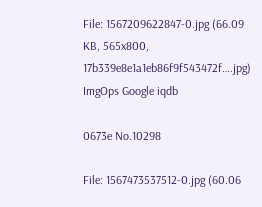File: 1567209622847-0.jpg (66.09 KB, 565x800, 17b339e8e1a1eb86f9f543472f….jpg) ImgOps Google iqdb

0673e No.10298

File: 1567473537512-0.jpg (60.06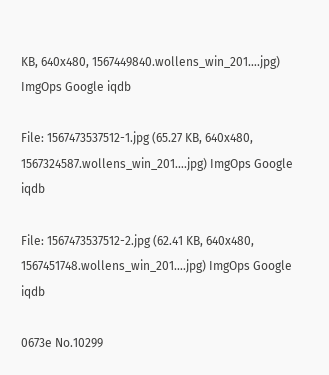KB, 640x480, 1567449840.wollens_win_201….jpg) ImgOps Google iqdb

File: 1567473537512-1.jpg (65.27 KB, 640x480, 1567324587.wollens_win_201….jpg) ImgOps Google iqdb

File: 1567473537512-2.jpg (62.41 KB, 640x480, 1567451748.wollens_win_201….jpg) ImgOps Google iqdb

0673e No.10299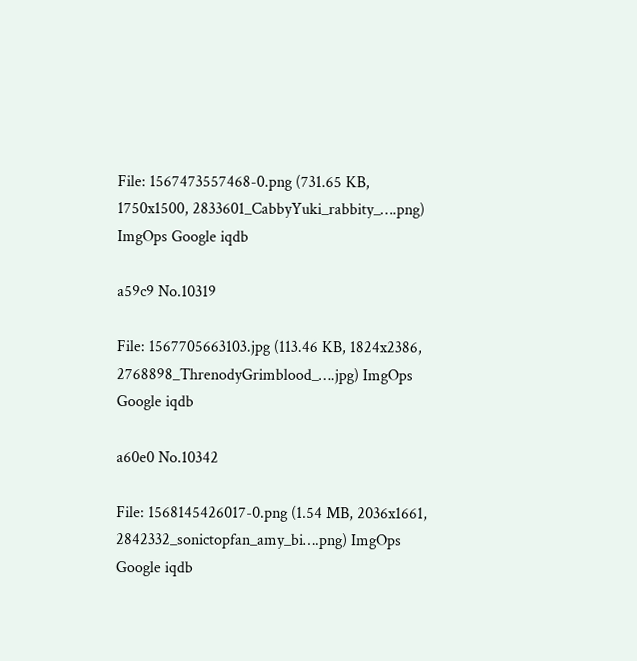File: 1567473557468-0.png (731.65 KB, 1750x1500, 2833601_CabbyYuki_rabbity_….png) ImgOps Google iqdb

a59c9 No.10319

File: 1567705663103.jpg (113.46 KB, 1824x2386, 2768898_ThrenodyGrimblood_….jpg) ImgOps Google iqdb

a60e0 No.10342

File: 1568145426017-0.png (1.54 MB, 2036x1661, 2842332_sonictopfan_amy_bi….png) ImgOps Google iqdb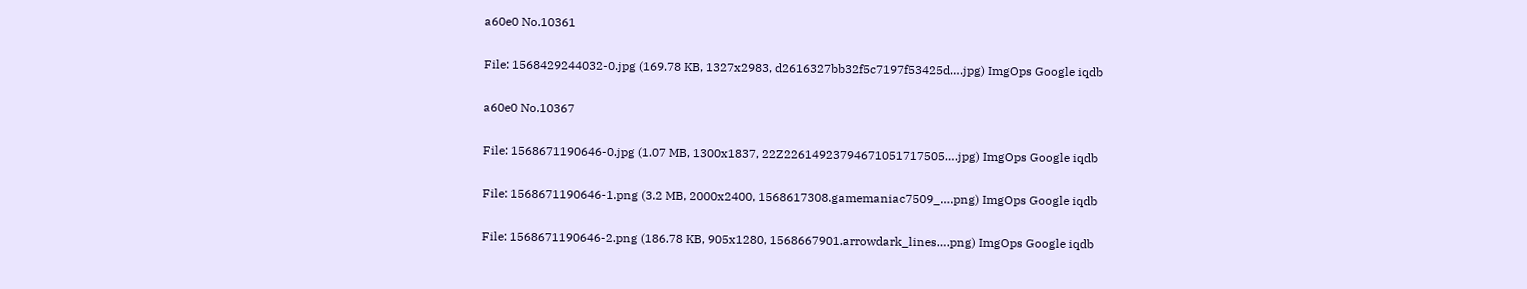a60e0 No.10361

File: 1568429244032-0.jpg (169.78 KB, 1327x2983, d2616327bb32f5c7197f53425d….jpg) ImgOps Google iqdb

a60e0 No.10367

File: 1568671190646-0.jpg (1.07 MB, 1300x1837, 22Z22614923794671051717505….jpg) ImgOps Google iqdb

File: 1568671190646-1.png (3.2 MB, 2000x2400, 1568617308.gamemaniac7509_….png) ImgOps Google iqdb

File: 1568671190646-2.png (186.78 KB, 905x1280, 1568667901.arrowdark_lines….png) ImgOps Google iqdb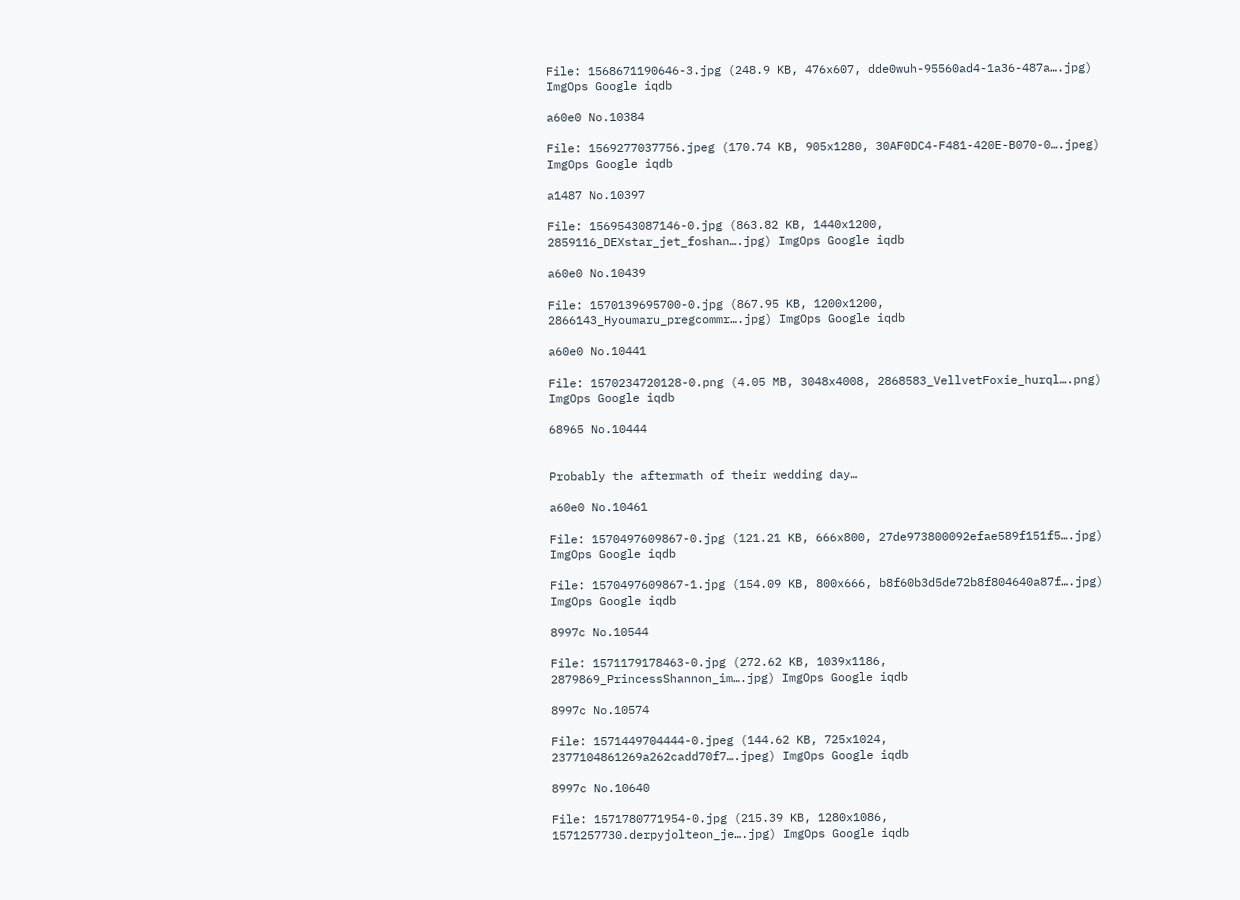File: 1568671190646-3.jpg (248.9 KB, 476x607, dde0wuh-95560ad4-1a36-487a….jpg) ImgOps Google iqdb

a60e0 No.10384

File: 1569277037756.jpeg (170.74 KB, 905x1280, 30AF0DC4-F481-420E-B070-0….jpeg) ImgOps Google iqdb

a1487 No.10397

File: 1569543087146-0.jpg (863.82 KB, 1440x1200, 2859116_DEXstar_jet_foshan….jpg) ImgOps Google iqdb

a60e0 No.10439

File: 1570139695700-0.jpg (867.95 KB, 1200x1200, 2866143_Hyoumaru_pregcommr….jpg) ImgOps Google iqdb

a60e0 No.10441

File: 1570234720128-0.png (4.05 MB, 3048x4008, 2868583_VellvetFoxie_hurql….png) ImgOps Google iqdb

68965 No.10444


Probably the aftermath of their wedding day…

a60e0 No.10461

File: 1570497609867-0.jpg (121.21 KB, 666x800, 27de973800092efae589f151f5….jpg) ImgOps Google iqdb

File: 1570497609867-1.jpg (154.09 KB, 800x666, b8f60b3d5de72b8f804640a87f….jpg) ImgOps Google iqdb

8997c No.10544

File: 1571179178463-0.jpg (272.62 KB, 1039x1186, 2879869_PrincessShannon_im….jpg) ImgOps Google iqdb

8997c No.10574

File: 1571449704444-0.jpeg (144.62 KB, 725x1024, 2377104861269a262cadd70f7….jpeg) ImgOps Google iqdb

8997c No.10640

File: 1571780771954-0.jpg (215.39 KB, 1280x1086, 1571257730.derpyjolteon_je….jpg) ImgOps Google iqdb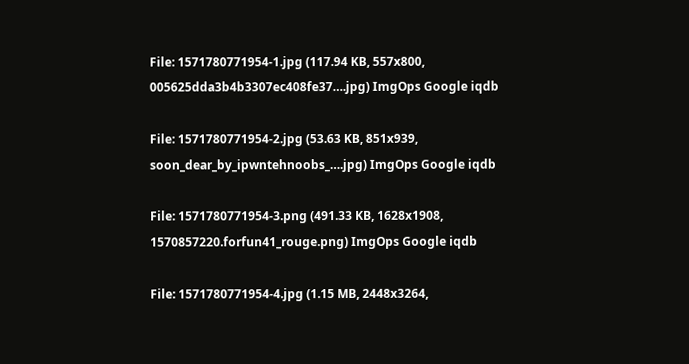File: 1571780771954-1.jpg (117.94 KB, 557x800, 005625dda3b4b3307ec408fe37….jpg) ImgOps Google iqdb

File: 1571780771954-2.jpg (53.63 KB, 851x939, soon_dear_by_ipwntehnoobs_….jpg) ImgOps Google iqdb

File: 1571780771954-3.png (491.33 KB, 1628x1908, 1570857220.forfun41_rouge.png) ImgOps Google iqdb

File: 1571780771954-4.jpg (1.15 MB, 2448x3264,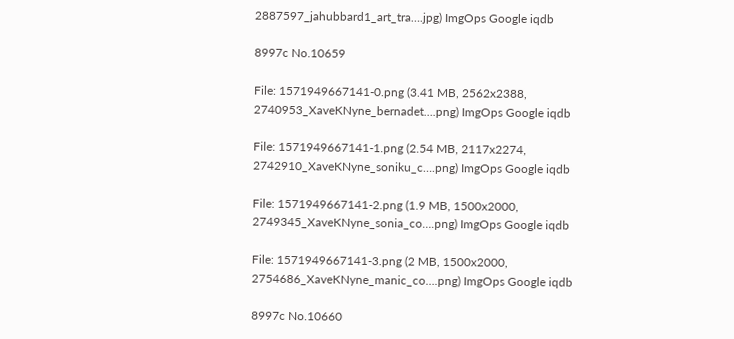2887597_jahubbard1_art_tra….jpg) ImgOps Google iqdb

8997c No.10659

File: 1571949667141-0.png (3.41 MB, 2562x2388, 2740953_XaveKNyne_bernadet….png) ImgOps Google iqdb

File: 1571949667141-1.png (2.54 MB, 2117x2274, 2742910_XaveKNyne_soniku_c….png) ImgOps Google iqdb

File: 1571949667141-2.png (1.9 MB, 1500x2000, 2749345_XaveKNyne_sonia_co….png) ImgOps Google iqdb

File: 1571949667141-3.png (2 MB, 1500x2000, 2754686_XaveKNyne_manic_co….png) ImgOps Google iqdb

8997c No.10660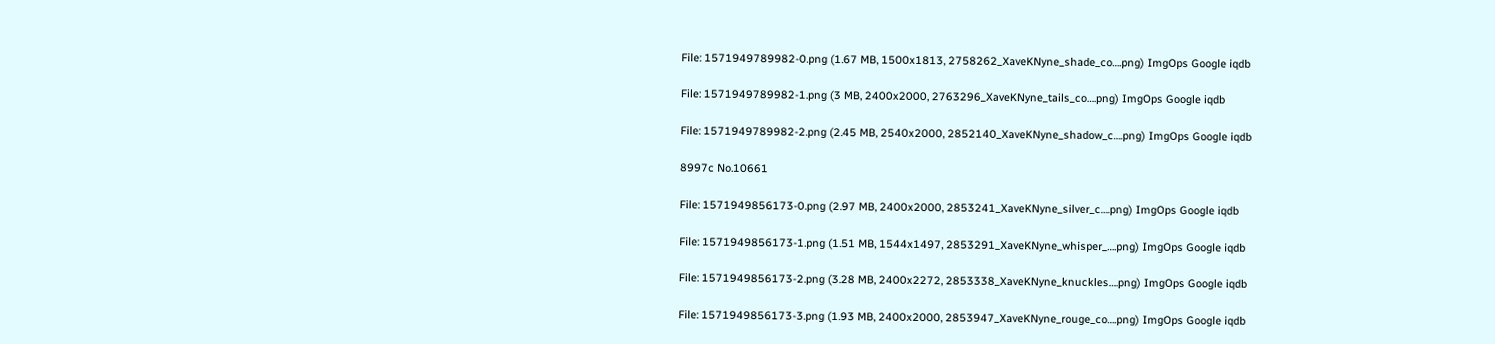File: 1571949789982-0.png (1.67 MB, 1500x1813, 2758262_XaveKNyne_shade_co….png) ImgOps Google iqdb

File: 1571949789982-1.png (3 MB, 2400x2000, 2763296_XaveKNyne_tails_co….png) ImgOps Google iqdb

File: 1571949789982-2.png (2.45 MB, 2540x2000, 2852140_XaveKNyne_shadow_c….png) ImgOps Google iqdb

8997c No.10661

File: 1571949856173-0.png (2.97 MB, 2400x2000, 2853241_XaveKNyne_silver_c….png) ImgOps Google iqdb

File: 1571949856173-1.png (1.51 MB, 1544x1497, 2853291_XaveKNyne_whisper_….png) ImgOps Google iqdb

File: 1571949856173-2.png (3.28 MB, 2400x2272, 2853338_XaveKNyne_knuckles….png) ImgOps Google iqdb

File: 1571949856173-3.png (1.93 MB, 2400x2000, 2853947_XaveKNyne_rouge_co….png) ImgOps Google iqdb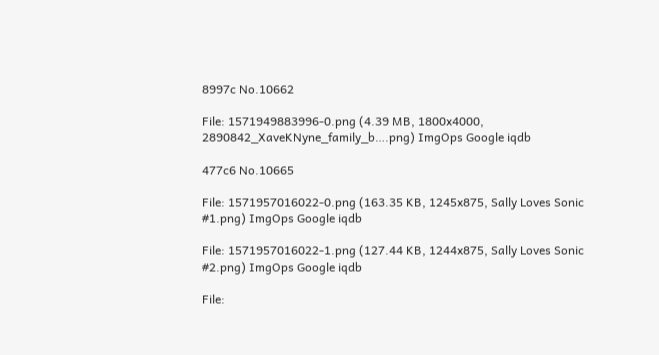8997c No.10662

File: 1571949883996-0.png (4.39 MB, 1800x4000, 2890842_XaveKNyne_family_b….png) ImgOps Google iqdb

477c6 No.10665

File: 1571957016022-0.png (163.35 KB, 1245x875, Sally Loves Sonic #1.png) ImgOps Google iqdb

File: 1571957016022-1.png (127.44 KB, 1244x875, Sally Loves Sonic #2.png) ImgOps Google iqdb

File: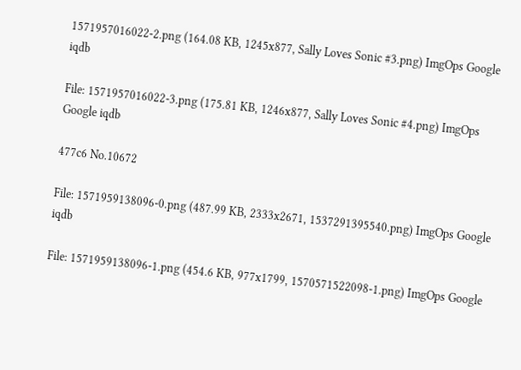1571957016022-2.png (164.08 KB, 1245x877, Sally Loves Sonic #3.png) ImgOps Google iqdb

File: 1571957016022-3.png (175.81 KB, 1246x877, Sally Loves Sonic #4.png) ImgOps Google iqdb

477c6 No.10672

File: 1571959138096-0.png (487.99 KB, 2333x2671, 1537291395540.png) ImgOps Google iqdb

File: 1571959138096-1.png (454.6 KB, 977x1799, 1570571522098-1.png) ImgOps Google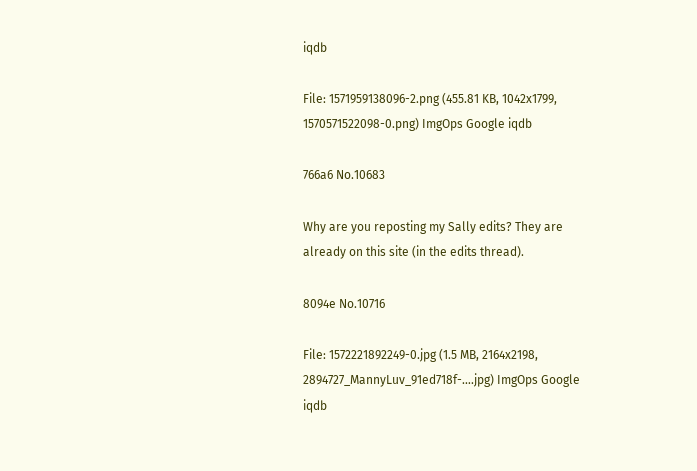iqdb

File: 1571959138096-2.png (455.81 KB, 1042x1799, 1570571522098-0.png) ImgOps Google iqdb

766a6 No.10683

Why are you reposting my Sally edits? They are already on this site (in the edits thread).

8094e No.10716

File: 1572221892249-0.jpg (1.5 MB, 2164x2198, 2894727_MannyLuv_91ed718f-….jpg) ImgOps Google iqdb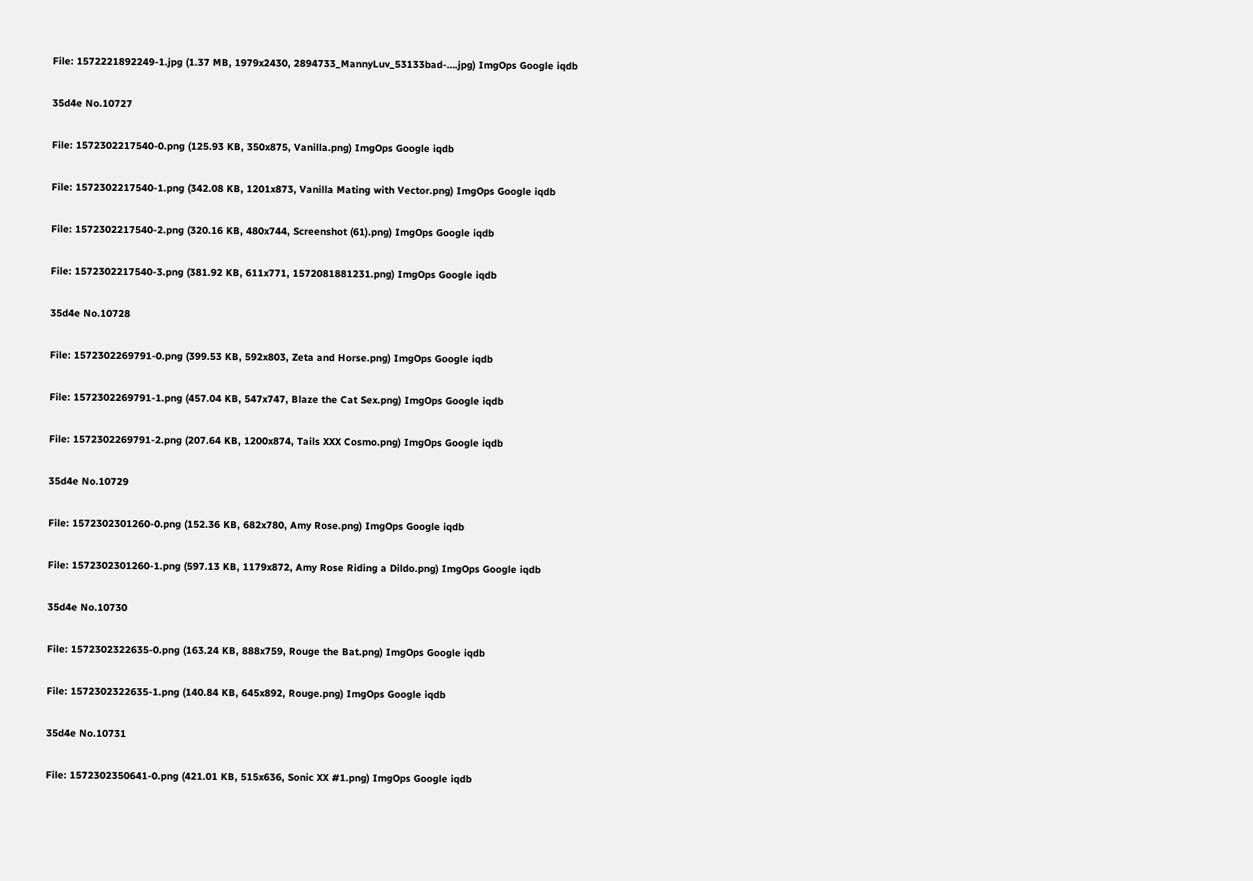File: 1572221892249-1.jpg (1.37 MB, 1979x2430, 2894733_MannyLuv_53133bad-….jpg) ImgOps Google iqdb

35d4e No.10727

File: 1572302217540-0.png (125.93 KB, 350x875, Vanilla.png) ImgOps Google iqdb

File: 1572302217540-1.png (342.08 KB, 1201x873, Vanilla Mating with Vector.png) ImgOps Google iqdb

File: 1572302217540-2.png (320.16 KB, 480x744, Screenshot (61).png) ImgOps Google iqdb

File: 1572302217540-3.png (381.92 KB, 611x771, 1572081881231.png) ImgOps Google iqdb

35d4e No.10728

File: 1572302269791-0.png (399.53 KB, 592x803, Zeta and Horse.png) ImgOps Google iqdb

File: 1572302269791-1.png (457.04 KB, 547x747, Blaze the Cat Sex.png) ImgOps Google iqdb

File: 1572302269791-2.png (207.64 KB, 1200x874, Tails XXX Cosmo.png) ImgOps Google iqdb

35d4e No.10729

File: 1572302301260-0.png (152.36 KB, 682x780, Amy Rose.png) ImgOps Google iqdb

File: 1572302301260-1.png (597.13 KB, 1179x872, Amy Rose Riding a Dildo.png) ImgOps Google iqdb

35d4e No.10730

File: 1572302322635-0.png (163.24 KB, 888x759, Rouge the Bat.png) ImgOps Google iqdb

File: 1572302322635-1.png (140.84 KB, 645x892, Rouge.png) ImgOps Google iqdb

35d4e No.10731

File: 1572302350641-0.png (421.01 KB, 515x636, Sonic XX #1.png) ImgOps Google iqdb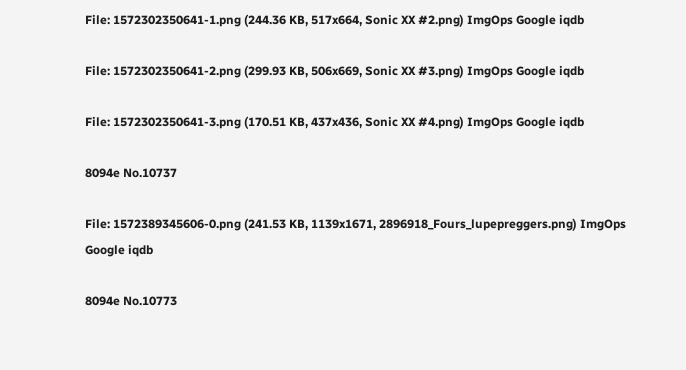File: 1572302350641-1.png (244.36 KB, 517x664, Sonic XX #2.png) ImgOps Google iqdb

File: 1572302350641-2.png (299.93 KB, 506x669, Sonic XX #3.png) ImgOps Google iqdb

File: 1572302350641-3.png (170.51 KB, 437x436, Sonic XX #4.png) ImgOps Google iqdb

8094e No.10737

File: 1572389345606-0.png (241.53 KB, 1139x1671, 2896918_Fours_lupepreggers.png) ImgOps Google iqdb

8094e No.10773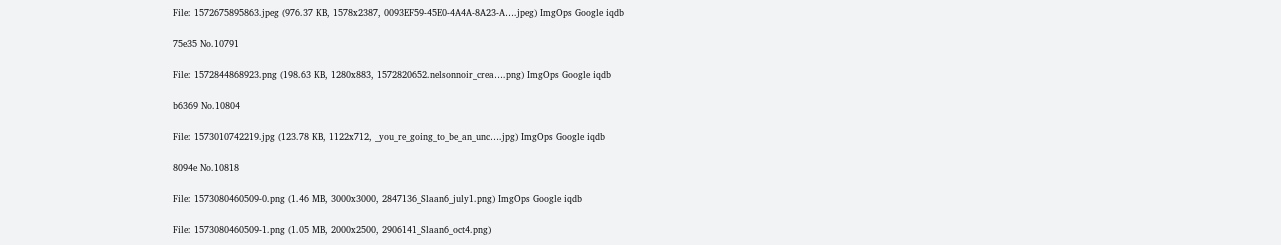File: 1572675895863.jpeg (976.37 KB, 1578x2387, 0093EF59-45E0-4A4A-8A23-A….jpeg) ImgOps Google iqdb

75e35 No.10791

File: 1572844868923.png (198.63 KB, 1280x883, 1572820652.nelsonnoir_crea….png) ImgOps Google iqdb

b6369 No.10804

File: 1573010742219.jpg (123.78 KB, 1122x712, _you_re_going_to_be_an_unc….jpg) ImgOps Google iqdb

8094e No.10818

File: 1573080460509-0.png (1.46 MB, 3000x3000, 2847136_Slaan6_july1.png) ImgOps Google iqdb

File: 1573080460509-1.png (1.05 MB, 2000x2500, 2906141_Slaan6_oct4.png)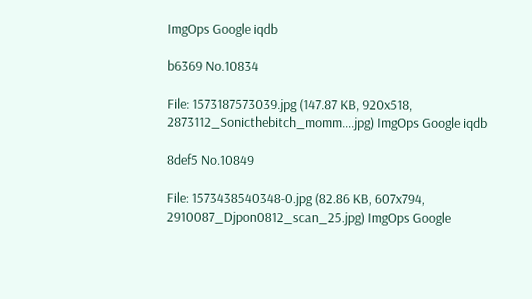ImgOps Google iqdb

b6369 No.10834

File: 1573187573039.jpg (147.87 KB, 920x518, 2873112_Sonicthebitch_momm….jpg) ImgOps Google iqdb

8def5 No.10849

File: 1573438540348-0.jpg (82.86 KB, 607x794, 2910087_Djpon0812_scan_25.jpg) ImgOps Google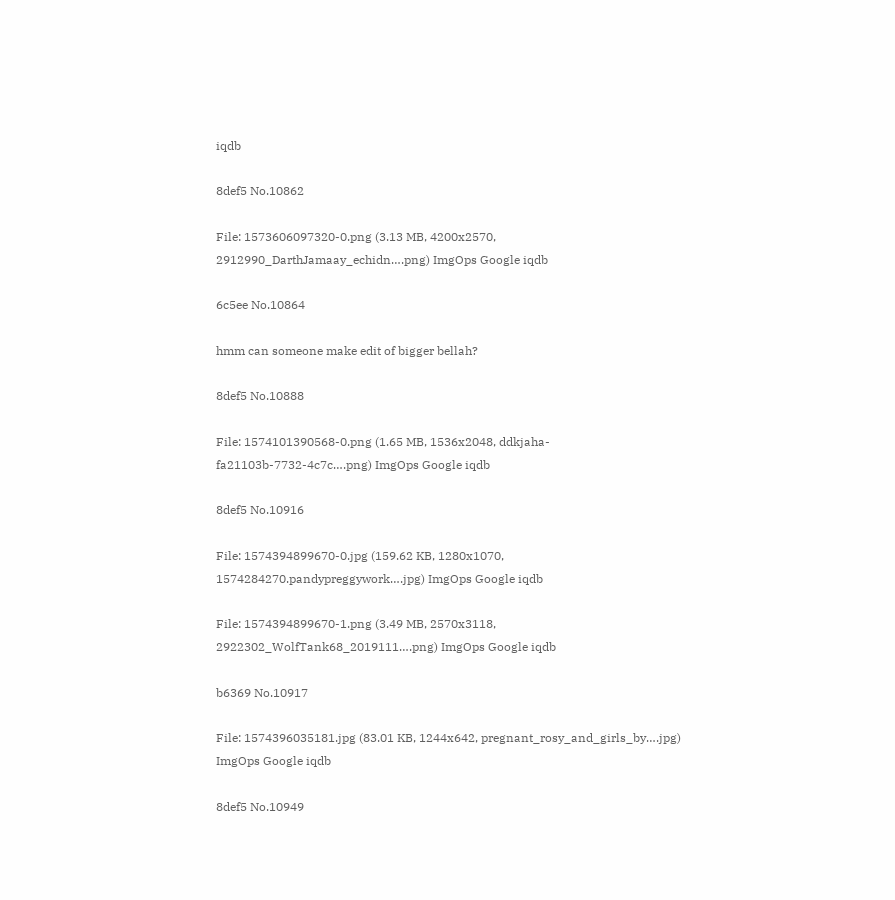iqdb

8def5 No.10862

File: 1573606097320-0.png (3.13 MB, 4200x2570, 2912990_DarthJamaay_echidn….png) ImgOps Google iqdb

6c5ee No.10864

hmm can someone make edit of bigger bellah?

8def5 No.10888

File: 1574101390568-0.png (1.65 MB, 1536x2048, ddkjaha-fa21103b-7732-4c7c….png) ImgOps Google iqdb

8def5 No.10916

File: 1574394899670-0.jpg (159.62 KB, 1280x1070, 1574284270.pandypreggywork….jpg) ImgOps Google iqdb

File: 1574394899670-1.png (3.49 MB, 2570x3118, 2922302_WolfTank68_2019111….png) ImgOps Google iqdb

b6369 No.10917

File: 1574396035181.jpg (83.01 KB, 1244x642, pregnant_rosy_and_girls_by….jpg) ImgOps Google iqdb

8def5 No.10949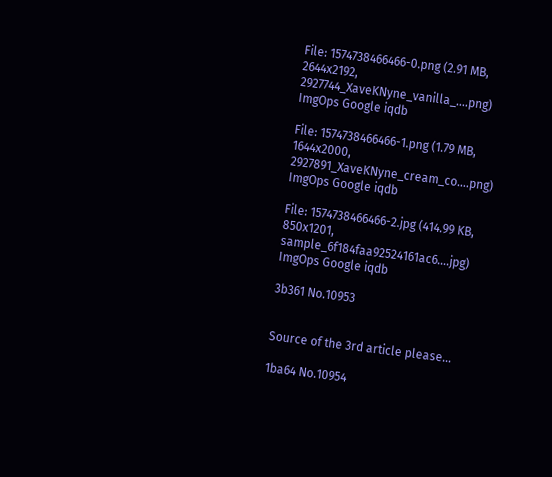File: 1574738466466-0.png (2.91 MB, 2644x2192, 2927744_XaveKNyne_vanilla_….png) ImgOps Google iqdb

File: 1574738466466-1.png (1.79 MB, 1644x2000, 2927891_XaveKNyne_cream_co….png) ImgOps Google iqdb

File: 1574738466466-2.jpg (414.99 KB, 850x1201, sample_6f184faa92524161ac6….jpg) ImgOps Google iqdb

3b361 No.10953


Source of the 3rd article please…

1ba64 No.10954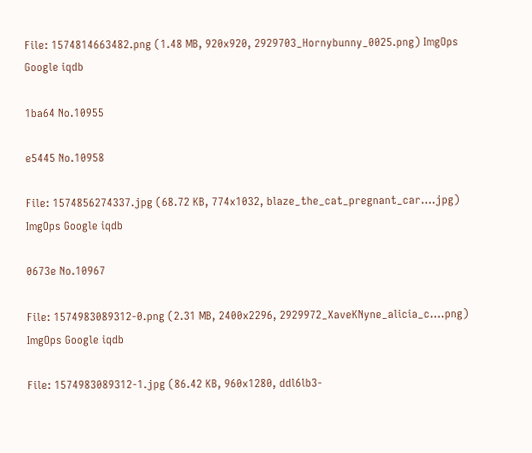File: 1574814663482.png (1.48 MB, 920x920, 2929703_Hornybunny_0025.png) ImgOps Google iqdb

1ba64 No.10955

e5445 No.10958

File: 1574856274337.jpg (68.72 KB, 774x1032, blaze_the_cat_pregnant_car….jpg) ImgOps Google iqdb

0673e No.10967

File: 1574983089312-0.png (2.31 MB, 2400x2296, 2929972_XaveKNyne_alicia_c….png) ImgOps Google iqdb

File: 1574983089312-1.jpg (86.42 KB, 960x1280, ddl6lb3-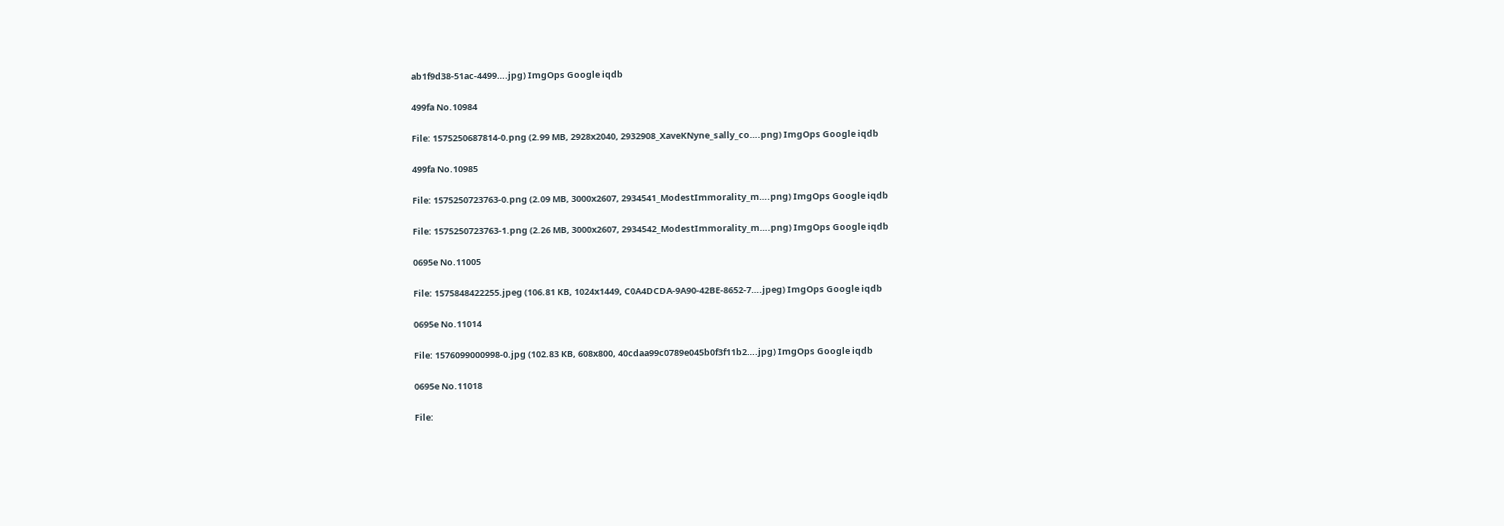ab1f9d38-51ac-4499….jpg) ImgOps Google iqdb

499fa No.10984

File: 1575250687814-0.png (2.99 MB, 2928x2040, 2932908_XaveKNyne_sally_co….png) ImgOps Google iqdb

499fa No.10985

File: 1575250723763-0.png (2.09 MB, 3000x2607, 2934541_ModestImmorality_m….png) ImgOps Google iqdb

File: 1575250723763-1.png (2.26 MB, 3000x2607, 2934542_ModestImmorality_m….png) ImgOps Google iqdb

0695e No.11005

File: 1575848422255.jpeg (106.81 KB, 1024x1449, C0A4DCDA-9A90-42BE-8652-7….jpeg) ImgOps Google iqdb

0695e No.11014

File: 1576099000998-0.jpg (102.83 KB, 608x800, 40cdaa99c0789e045b0f3f11b2….jpg) ImgOps Google iqdb

0695e No.11018

File: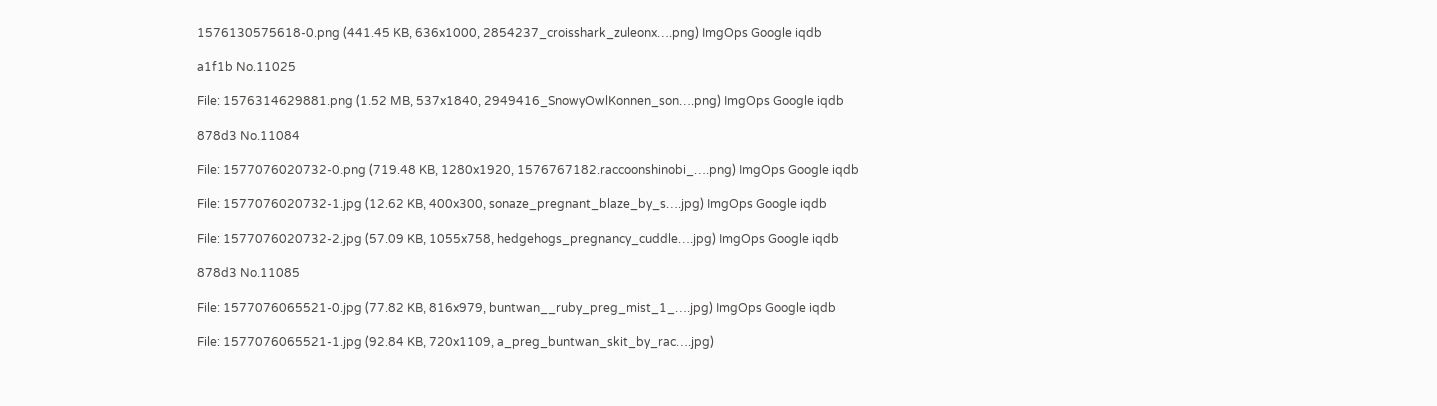1576130575618-0.png (441.45 KB, 636x1000, 2854237_croisshark_zuleonx….png) ImgOps Google iqdb

a1f1b No.11025

File: 1576314629881.png (1.52 MB, 537x1840, 2949416_SnowyOwlKonnen_son….png) ImgOps Google iqdb

878d3 No.11084

File: 1577076020732-0.png (719.48 KB, 1280x1920, 1576767182.raccoonshinobi_….png) ImgOps Google iqdb

File: 1577076020732-1.jpg (12.62 KB, 400x300, sonaze_pregnant_blaze_by_s….jpg) ImgOps Google iqdb

File: 1577076020732-2.jpg (57.09 KB, 1055x758, hedgehogs_pregnancy_cuddle….jpg) ImgOps Google iqdb

878d3 No.11085

File: 1577076065521-0.jpg (77.82 KB, 816x979, buntwan__ruby_preg_mist_1_….jpg) ImgOps Google iqdb

File: 1577076065521-1.jpg (92.84 KB, 720x1109, a_preg_buntwan_skit_by_rac….jpg)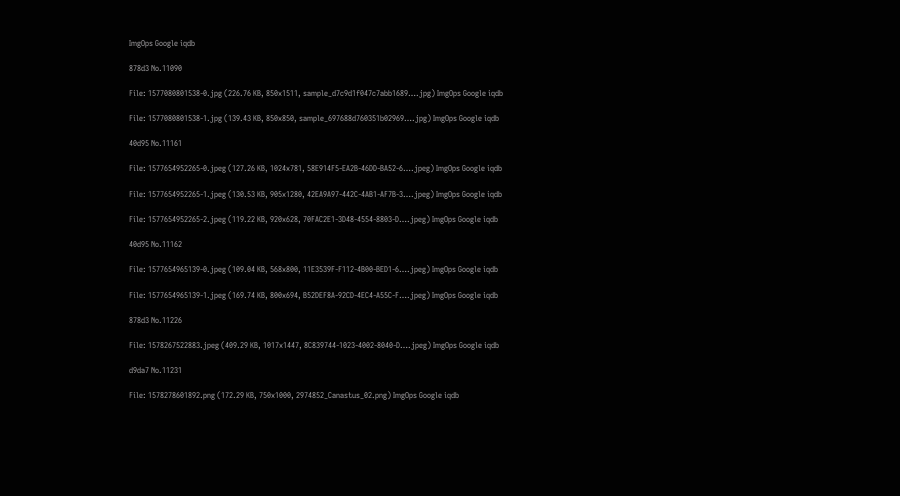ImgOps Google iqdb

878d3 No.11090

File: 1577080801538-0.jpg (226.76 KB, 850x1511, sample_d7c9d1f047c7abb1689….jpg) ImgOps Google iqdb

File: 1577080801538-1.jpg (139.43 KB, 850x850, sample_697688d760351b02969….jpg) ImgOps Google iqdb

40d95 No.11161

File: 1577654952265-0.jpeg (127.26 KB, 1024x781, 58E914F5-EA2B-46DD-BA52-6….jpeg) ImgOps Google iqdb

File: 1577654952265-1.jpeg (130.53 KB, 905x1280, 42EA9A97-442C-4AB1-AF7B-3….jpeg) ImgOps Google iqdb

File: 1577654952265-2.jpeg (119.22 KB, 920x628, 70FAC2E1-3D48-4554-8803-D….jpeg) ImgOps Google iqdb

40d95 No.11162

File: 1577654965139-0.jpeg (109.04 KB, 568x800, 11E3539F-F112-4B00-BED1-6….jpeg) ImgOps Google iqdb

File: 1577654965139-1.jpeg (169.74 KB, 800x694, B52DEF8A-92CD-4EC4-A55C-F….jpeg) ImgOps Google iqdb

878d3 No.11226

File: 1578267522883.jpeg (409.29 KB, 1017x1447, 8C839744-1023-4002-8040-D….jpeg) ImgOps Google iqdb

d9da7 No.11231

File: 1578278601892.png (172.29 KB, 750x1000, 2974852_Canastus_02.png) ImgOps Google iqdb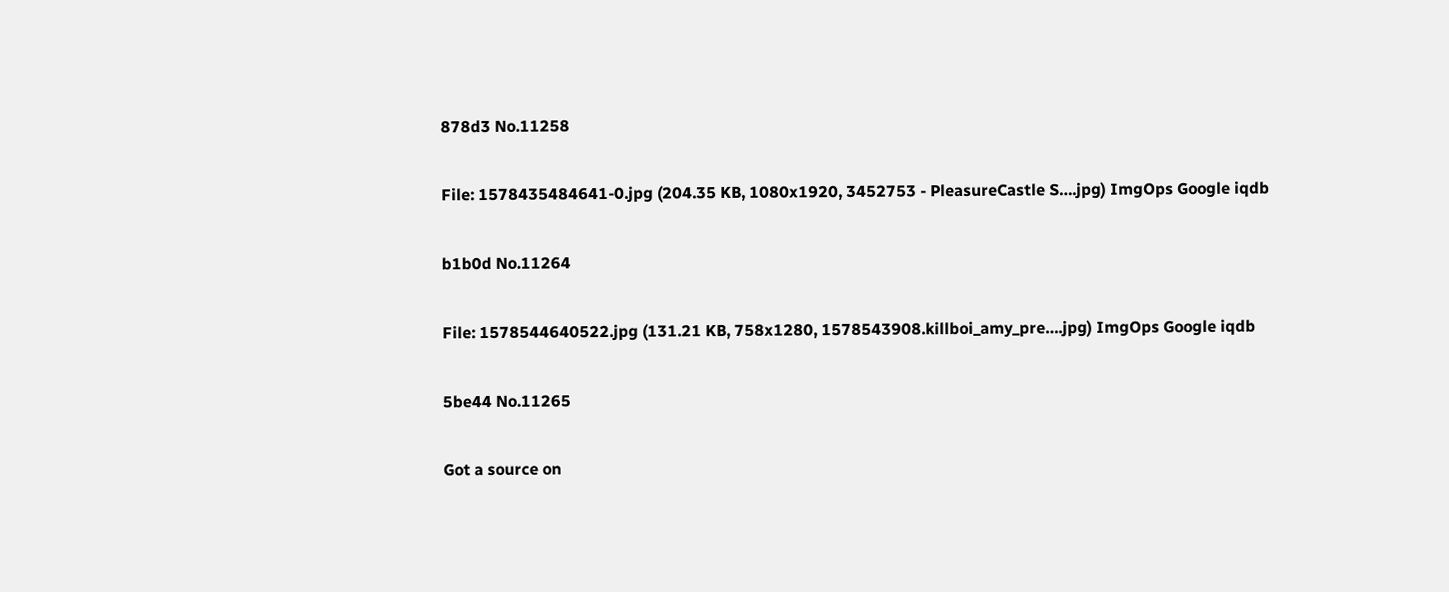878d3 No.11258

File: 1578435484641-0.jpg (204.35 KB, 1080x1920, 3452753 - PleasureCastle S….jpg) ImgOps Google iqdb

b1b0d No.11264

File: 1578544640522.jpg (131.21 KB, 758x1280, 1578543908.killboi_amy_pre….jpg) ImgOps Google iqdb

5be44 No.11265

Got a source on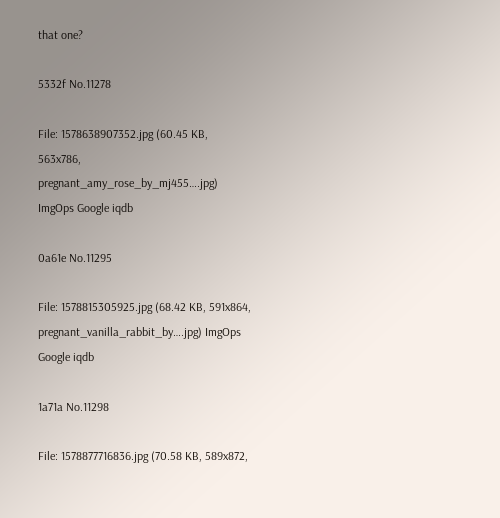that one?

5332f No.11278

File: 1578638907352.jpg (60.45 KB, 563x786, pregnant_amy_rose_by_mj455….jpg) ImgOps Google iqdb

0a61e No.11295

File: 1578815305925.jpg (68.42 KB, 591x864, pregnant_vanilla_rabbit_by….jpg) ImgOps Google iqdb

1a71a No.11298

File: 1578877716836.jpg (70.58 KB, 589x872,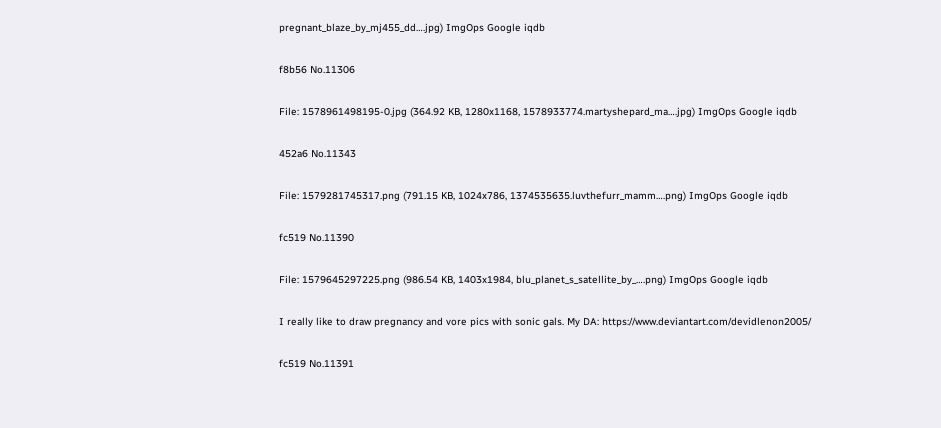pregnant_blaze_by_mj455_dd….jpg) ImgOps Google iqdb

f8b56 No.11306

File: 1578961498195-0.jpg (364.92 KB, 1280x1168, 1578933774.martyshepard_ma….jpg) ImgOps Google iqdb

452a6 No.11343

File: 1579281745317.png (791.15 KB, 1024x786, 1374535635.luvthefurr_mamm….png) ImgOps Google iqdb

fc519 No.11390

File: 1579645297225.png (986.54 KB, 1403x1984, blu_planet_s_satellite_by_….png) ImgOps Google iqdb

I really like to draw pregnancy and vore pics with sonic gals. My DA: https://www.deviantart.com/devidlenon2005/

fc519 No.11391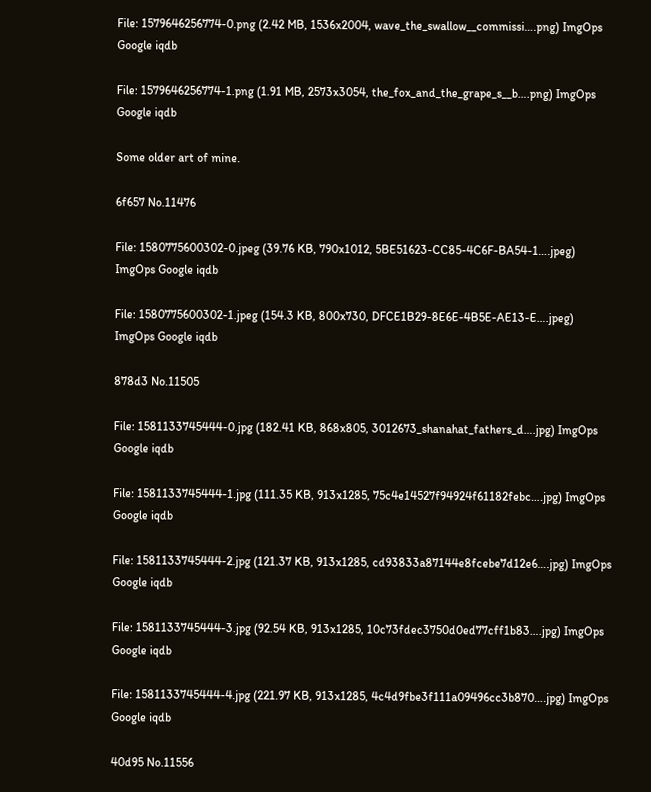File: 1579646256774-0.png (2.42 MB, 1536x2004, wave_the_swallow__commissi….png) ImgOps Google iqdb

File: 1579646256774-1.png (1.91 MB, 2573x3054, the_fox_and_the_grape_s__b….png) ImgOps Google iqdb

Some older art of mine.

6f657 No.11476

File: 1580775600302-0.jpeg (39.76 KB, 790x1012, 5BE51623-CC85-4C6F-BA54-1….jpeg) ImgOps Google iqdb

File: 1580775600302-1.jpeg (154.3 KB, 800x730, DFCE1B29-8E6E-4B5E-AE13-E….jpeg) ImgOps Google iqdb

878d3 No.11505

File: 1581133745444-0.jpg (182.41 KB, 868x805, 3012673_shanahat_fathers_d….jpg) ImgOps Google iqdb

File: 1581133745444-1.jpg (111.35 KB, 913x1285, 75c4e14527f94924f61182febc….jpg) ImgOps Google iqdb

File: 1581133745444-2.jpg (121.37 KB, 913x1285, cd93833a87144e8fcebe7d12e6….jpg) ImgOps Google iqdb

File: 1581133745444-3.jpg (92.54 KB, 913x1285, 10c73fdec3750d0ed77cff1b83….jpg) ImgOps Google iqdb

File: 1581133745444-4.jpg (221.97 KB, 913x1285, 4c4d9fbe3f111a09496cc3b870….jpg) ImgOps Google iqdb

40d95 No.11556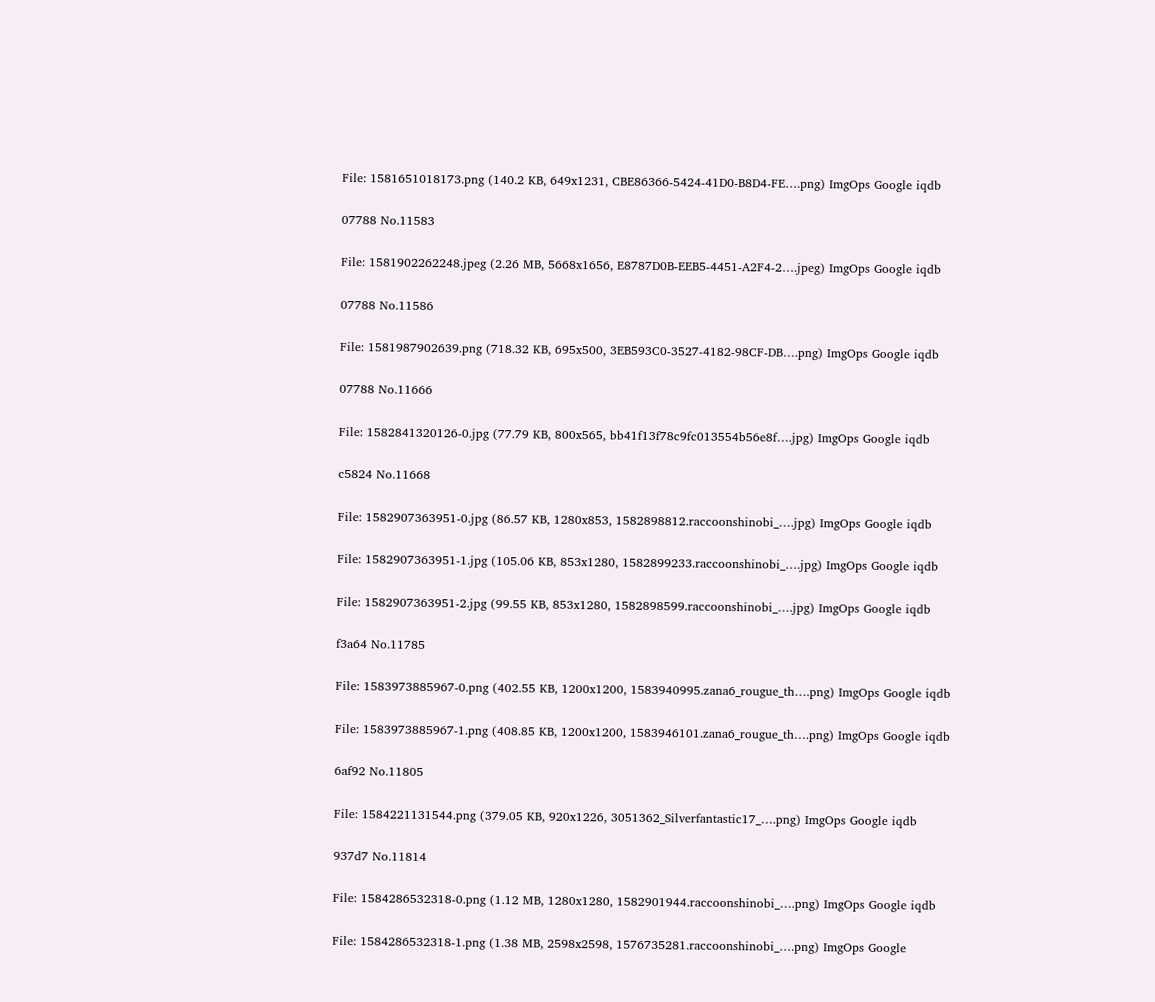File: 1581651018173.png (140.2 KB, 649x1231, CBE86366-5424-41D0-B8D4-FE….png) ImgOps Google iqdb

07788 No.11583

File: 1581902262248.jpeg (2.26 MB, 5668x1656, E8787D0B-EEB5-4451-A2F4-2….jpeg) ImgOps Google iqdb

07788 No.11586

File: 1581987902639.png (718.32 KB, 695x500, 3EB593C0-3527-4182-98CF-DB….png) ImgOps Google iqdb

07788 No.11666

File: 1582841320126-0.jpg (77.79 KB, 800x565, bb41f13f78c9fc013554b56e8f….jpg) ImgOps Google iqdb

c5824 No.11668

File: 1582907363951-0.jpg (86.57 KB, 1280x853, 1582898812.raccoonshinobi_….jpg) ImgOps Google iqdb

File: 1582907363951-1.jpg (105.06 KB, 853x1280, 1582899233.raccoonshinobi_….jpg) ImgOps Google iqdb

File: 1582907363951-2.jpg (99.55 KB, 853x1280, 1582898599.raccoonshinobi_….jpg) ImgOps Google iqdb

f3a64 No.11785

File: 1583973885967-0.png (402.55 KB, 1200x1200, 1583940995.zana6_rougue_th….png) ImgOps Google iqdb

File: 1583973885967-1.png (408.85 KB, 1200x1200, 1583946101.zana6_rougue_th….png) ImgOps Google iqdb

6af92 No.11805

File: 1584221131544.png (379.05 KB, 920x1226, 3051362_Silverfantastic17_….png) ImgOps Google iqdb

937d7 No.11814

File: 1584286532318-0.png (1.12 MB, 1280x1280, 1582901944.raccoonshinobi_….png) ImgOps Google iqdb

File: 1584286532318-1.png (1.38 MB, 2598x2598, 1576735281.raccoonshinobi_….png) ImgOps Google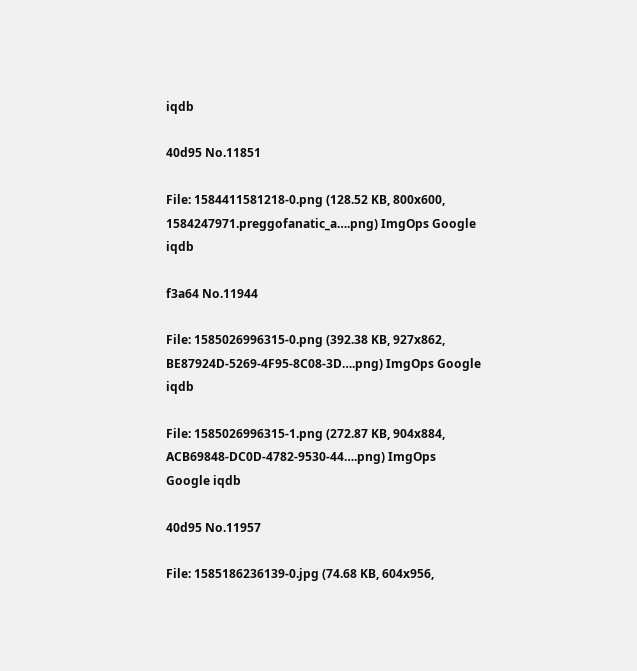iqdb

40d95 No.11851

File: 1584411581218-0.png (128.52 KB, 800x600, 1584247971.preggofanatic_a….png) ImgOps Google iqdb

f3a64 No.11944

File: 1585026996315-0.png (392.38 KB, 927x862, BE87924D-5269-4F95-8C08-3D….png) ImgOps Google iqdb

File: 1585026996315-1.png (272.87 KB, 904x884, ACB69848-DC0D-4782-9530-44….png) ImgOps Google iqdb

40d95 No.11957

File: 1585186236139-0.jpg (74.68 KB, 604x956,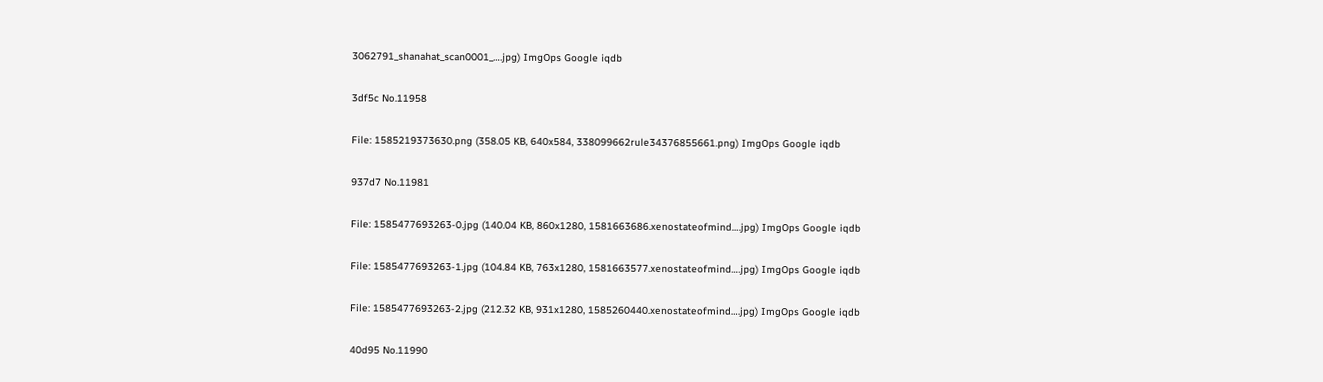3062791_shanahat_scan0001_….jpg) ImgOps Google iqdb

3df5c No.11958

File: 1585219373630.png (358.05 KB, 640x584, 338099662rule34376855661.png) ImgOps Google iqdb

937d7 No.11981

File: 1585477693263-0.jpg (140.04 KB, 860x1280, 1581663686.xenostateofmind….jpg) ImgOps Google iqdb

File: 1585477693263-1.jpg (104.84 KB, 763x1280, 1581663577.xenostateofmind….jpg) ImgOps Google iqdb

File: 1585477693263-2.jpg (212.32 KB, 931x1280, 1585260440.xenostateofmind….jpg) ImgOps Google iqdb

40d95 No.11990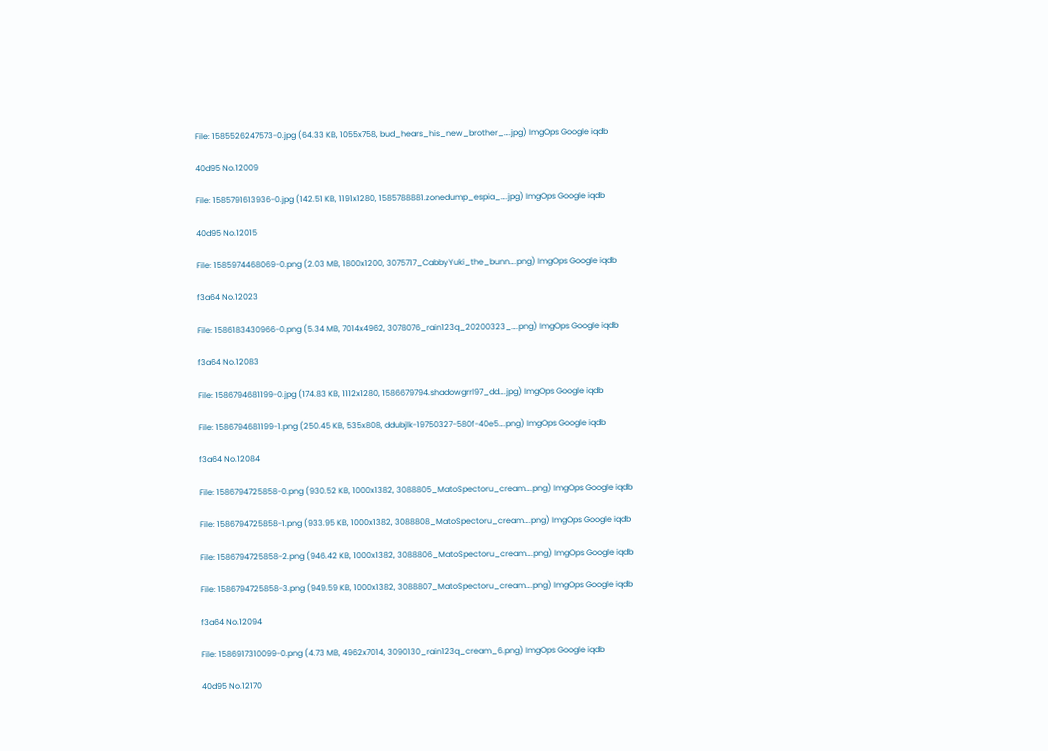File: 1585526247573-0.jpg (64.33 KB, 1055x758, bud_hears_his_new_brother_….jpg) ImgOps Google iqdb

40d95 No.12009

File: 1585791613936-0.jpg (142.51 KB, 1191x1280, 1585788881.zonedump_espia_….jpg) ImgOps Google iqdb

40d95 No.12015

File: 1585974468069-0.png (2.03 MB, 1800x1200, 3075717_CabbyYuki_the_bunn….png) ImgOps Google iqdb

f3a64 No.12023

File: 1586183430966-0.png (5.34 MB, 7014x4962, 3078076_rain123q_20200323_….png) ImgOps Google iqdb

f3a64 No.12083

File: 1586794681199-0.jpg (174.83 KB, 1112x1280, 1586679794.shadowgrrl97_dd….jpg) ImgOps Google iqdb

File: 1586794681199-1.png (250.45 KB, 535x808, ddubjlk-19750327-580f-40e5….png) ImgOps Google iqdb

f3a64 No.12084

File: 1586794725858-0.png (930.52 KB, 1000x1382, 3088805_MatoSpectoru_cream….png) ImgOps Google iqdb

File: 1586794725858-1.png (933.95 KB, 1000x1382, 3088808_MatoSpectoru_cream….png) ImgOps Google iqdb

File: 1586794725858-2.png (946.42 KB, 1000x1382, 3088806_MatoSpectoru_cream….png) ImgOps Google iqdb

File: 1586794725858-3.png (949.59 KB, 1000x1382, 3088807_MatoSpectoru_cream….png) ImgOps Google iqdb

f3a64 No.12094

File: 1586917310099-0.png (4.73 MB, 4962x7014, 3090130_rain123q_cream_6.png) ImgOps Google iqdb

40d95 No.12170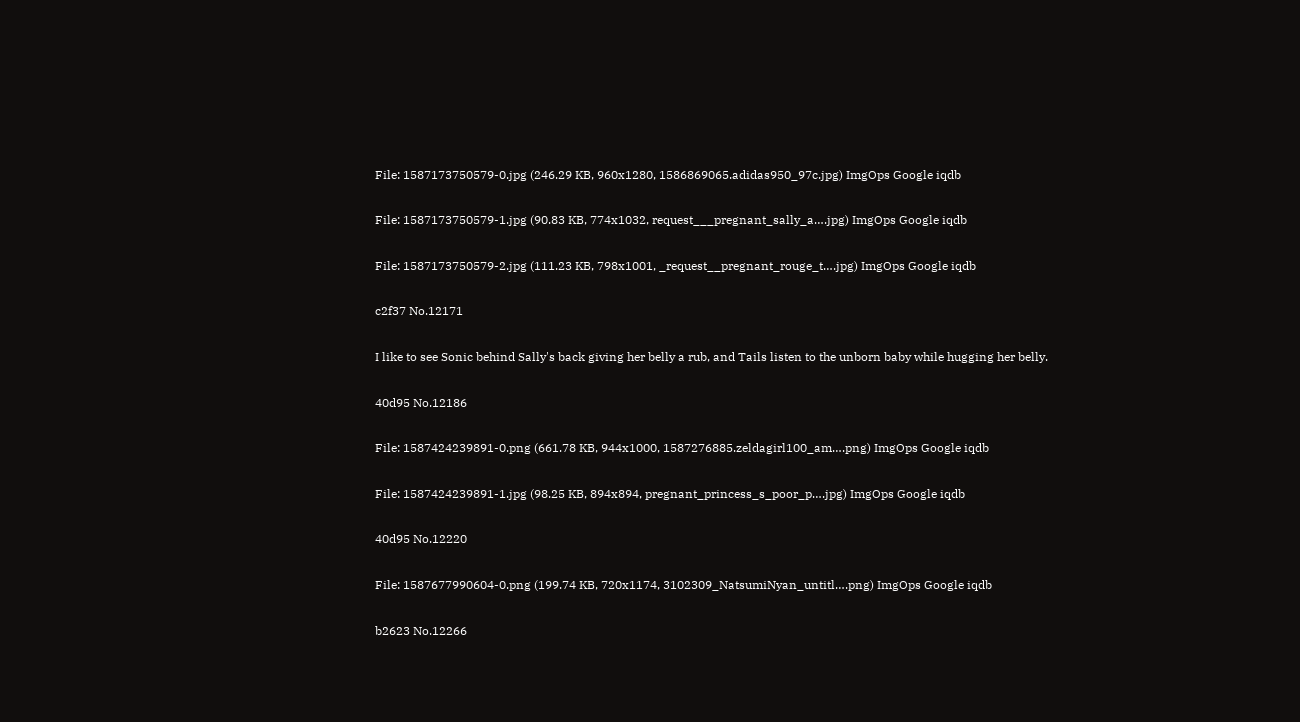File: 1587173750579-0.jpg (246.29 KB, 960x1280, 1586869065.adidas950_97c.jpg) ImgOps Google iqdb

File: 1587173750579-1.jpg (90.83 KB, 774x1032, request___pregnant_sally_a….jpg) ImgOps Google iqdb

File: 1587173750579-2.jpg (111.23 KB, 798x1001, _request__pregnant_rouge_t….jpg) ImgOps Google iqdb

c2f37 No.12171

I like to see Sonic behind Sally's back giving her belly a rub, and Tails listen to the unborn baby while hugging her belly.

40d95 No.12186

File: 1587424239891-0.png (661.78 KB, 944x1000, 1587276885.zeldagirl100_am….png) ImgOps Google iqdb

File: 1587424239891-1.jpg (98.25 KB, 894x894, pregnant_princess_s_poor_p….jpg) ImgOps Google iqdb

40d95 No.12220

File: 1587677990604-0.png (199.74 KB, 720x1174, 3102309_NatsumiNyan_untitl….png) ImgOps Google iqdb

b2623 No.12266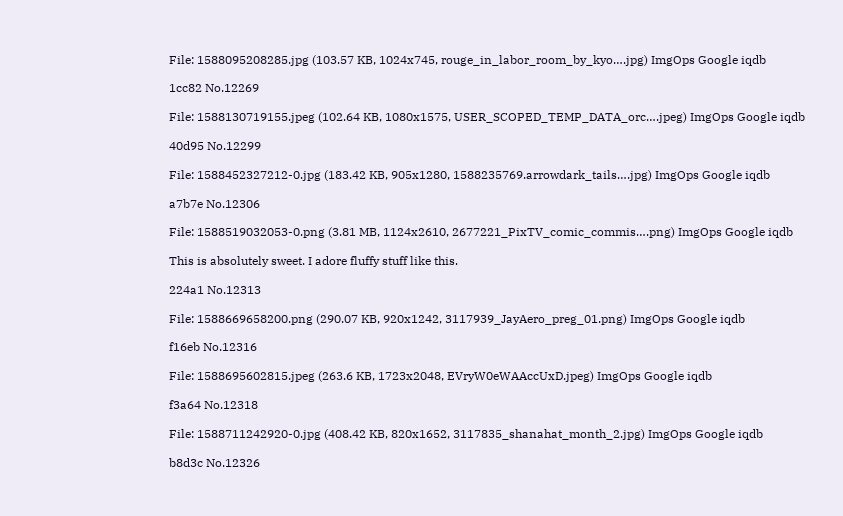File: 1588095208285.jpg (103.57 KB, 1024x745, rouge_in_labor_room_by_kyo….jpg) ImgOps Google iqdb

1cc82 No.12269

File: 1588130719155.jpeg (102.64 KB, 1080x1575, USER_SCOPED_TEMP_DATA_orc….jpeg) ImgOps Google iqdb

40d95 No.12299

File: 1588452327212-0.jpg (183.42 KB, 905x1280, 1588235769.arrowdark_tails….jpg) ImgOps Google iqdb

a7b7e No.12306

File: 1588519032053-0.png (3.81 MB, 1124x2610, 2677221_PixTV_comic_commis….png) ImgOps Google iqdb

This is absolutely sweet. I adore fluffy stuff like this.

224a1 No.12313

File: 1588669658200.png (290.07 KB, 920x1242, 3117939_JayAero_preg_01.png) ImgOps Google iqdb

f16eb No.12316

File: 1588695602815.jpeg (263.6 KB, 1723x2048, EVryW0eWAAccUxD.jpeg) ImgOps Google iqdb

f3a64 No.12318

File: 1588711242920-0.jpg (408.42 KB, 820x1652, 3117835_shanahat_month_2.jpg) ImgOps Google iqdb

b8d3c No.12326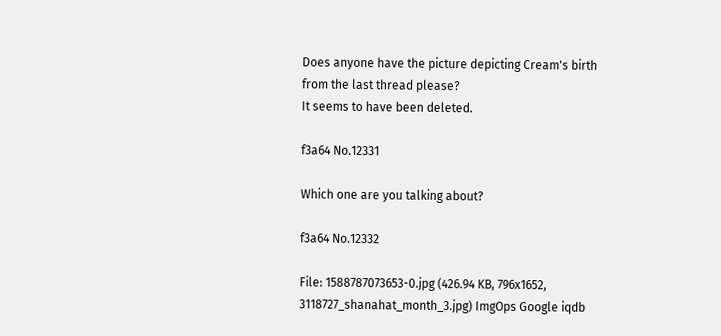Does anyone have the picture depicting Cream's birth from the last thread please?
It seems to have been deleted.

f3a64 No.12331

Which one are you talking about?

f3a64 No.12332

File: 1588787073653-0.jpg (426.94 KB, 796x1652, 3118727_shanahat_month_3.jpg) ImgOps Google iqdb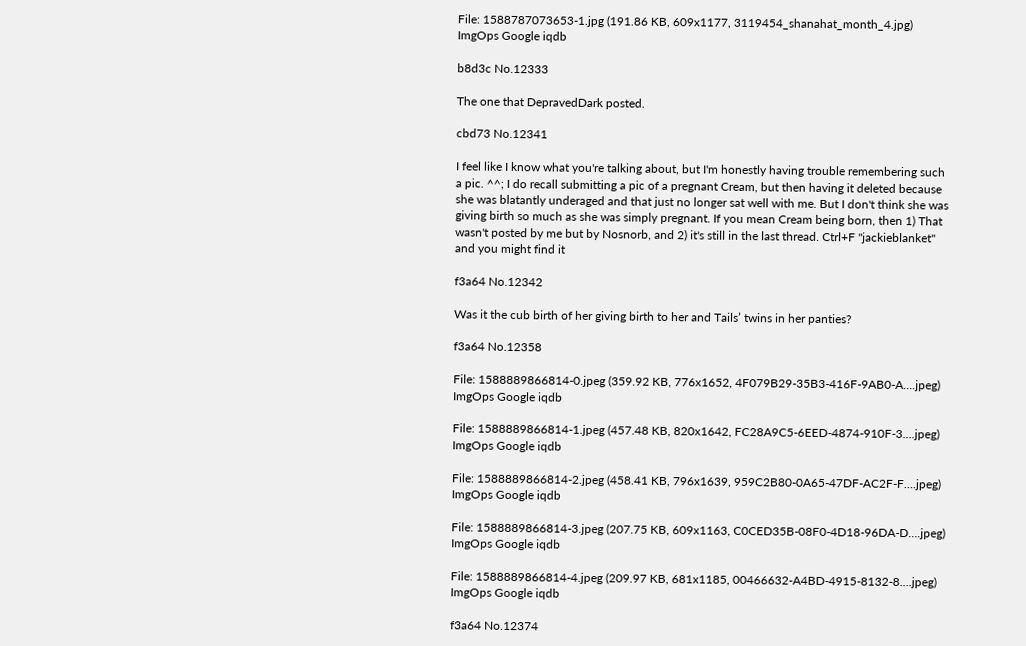File: 1588787073653-1.jpg (191.86 KB, 609x1177, 3119454_shanahat_month_4.jpg) ImgOps Google iqdb

b8d3c No.12333

The one that DepravedDark posted.

cbd73 No.12341

I feel like I know what you're talking about, but I'm honestly having trouble remembering such a pic. ^^; I do recall submitting a pic of a pregnant Cream, but then having it deleted because she was blatantly underaged and that just no longer sat well with me. But I don't think she was giving birth so much as she was simply pregnant. If you mean Cream being born, then 1) That wasn't posted by me but by Nosnorb, and 2) it's still in the last thread. Ctrl+F "jackieblanket" and you might find it

f3a64 No.12342

Was it the cub birth of her giving birth to her and Tails’ twins in her panties?

f3a64 No.12358

File: 1588889866814-0.jpeg (359.92 KB, 776x1652, 4F079B29-35B3-416F-9AB0-A….jpeg) ImgOps Google iqdb

File: 1588889866814-1.jpeg (457.48 KB, 820x1642, FC28A9C5-6EED-4874-910F-3….jpeg) ImgOps Google iqdb

File: 1588889866814-2.jpeg (458.41 KB, 796x1639, 959C2B80-0A65-47DF-AC2F-F….jpeg) ImgOps Google iqdb

File: 1588889866814-3.jpeg (207.75 KB, 609x1163, C0CED35B-08F0-4D18-96DA-D….jpeg) ImgOps Google iqdb

File: 1588889866814-4.jpeg (209.97 KB, 681x1185, 00466632-A4BD-4915-8132-8….jpeg) ImgOps Google iqdb

f3a64 No.12374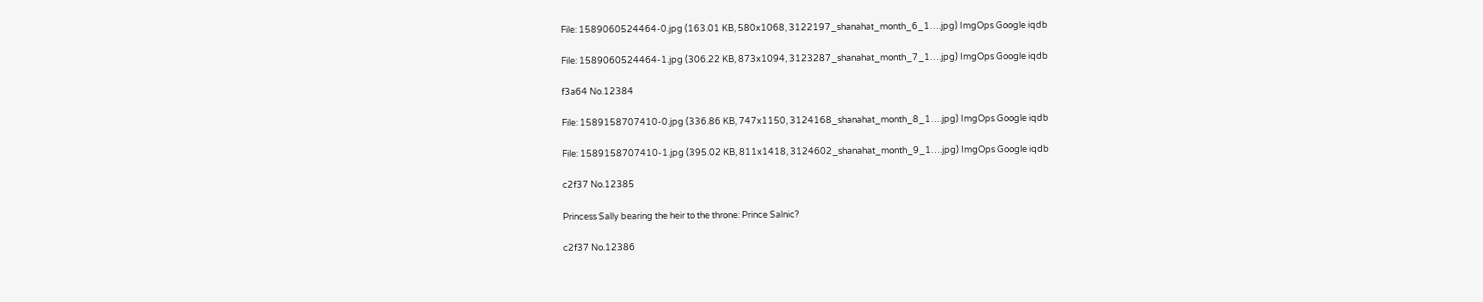File: 1589060524464-0.jpg (163.01 KB, 580x1068, 3122197_shanahat_month_6_1….jpg) ImgOps Google iqdb

File: 1589060524464-1.jpg (306.22 KB, 873x1094, 3123287_shanahat_month_7_1….jpg) ImgOps Google iqdb

f3a64 No.12384

File: 1589158707410-0.jpg (336.86 KB, 747x1150, 3124168_shanahat_month_8_1….jpg) ImgOps Google iqdb

File: 1589158707410-1.jpg (395.02 KB, 811x1418, 3124602_shanahat_month_9_1….jpg) ImgOps Google iqdb

c2f37 No.12385

Princess Sally bearing the heir to the throne: Prince Salnic?

c2f37 No.12386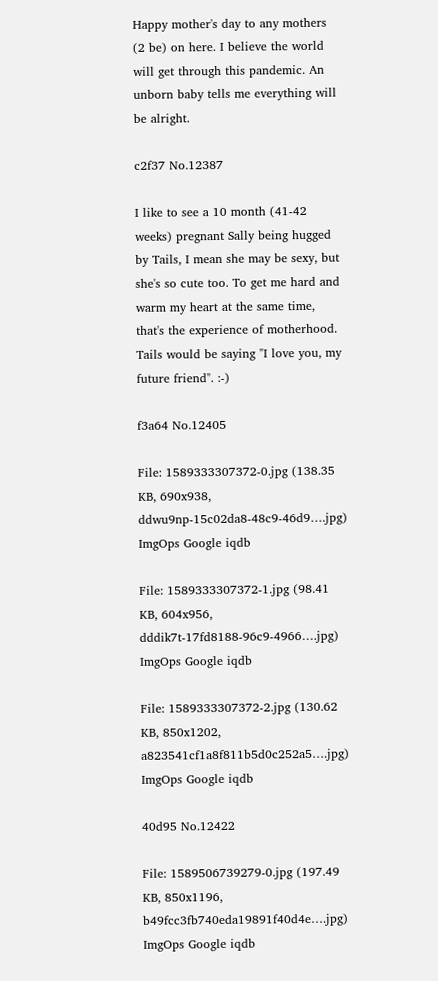Happy mother's day to any mothers (2 be) on here. I believe the world will get through this pandemic. An unborn baby tells me everything will be alright.

c2f37 No.12387

I like to see a 10 month (41-42 weeks) pregnant Sally being hugged by Tails, I mean she may be sexy, but she's so cute too. To get me hard and warm my heart at the same time, that's the experience of motherhood. Tails would be saying "I love you, my future friend". :-)

f3a64 No.12405

File: 1589333307372-0.jpg (138.35 KB, 690x938, ddwu9np-15c02da8-48c9-46d9….jpg) ImgOps Google iqdb

File: 1589333307372-1.jpg (98.41 KB, 604x956, dddik7t-17fd8188-96c9-4966….jpg) ImgOps Google iqdb

File: 1589333307372-2.jpg (130.62 KB, 850x1202, a823541cf1a8f811b5d0c252a5….jpg) ImgOps Google iqdb

40d95 No.12422

File: 1589506739279-0.jpg (197.49 KB, 850x1196, b49fcc3fb740eda19891f40d4e….jpg) ImgOps Google iqdb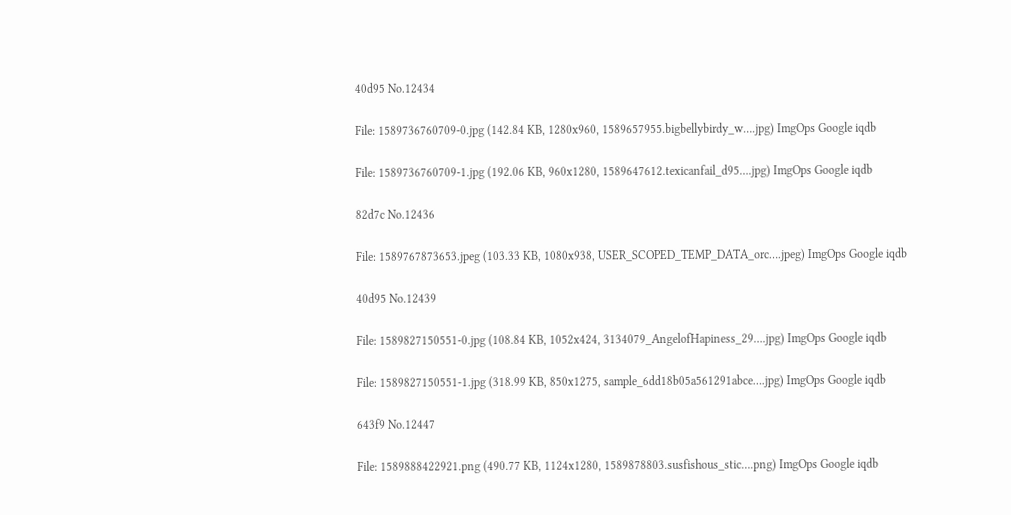40d95 No.12434

File: 1589736760709-0.jpg (142.84 KB, 1280x960, 1589657955.bigbellybirdy_w….jpg) ImgOps Google iqdb

File: 1589736760709-1.jpg (192.06 KB, 960x1280, 1589647612.texicanfail_d95….jpg) ImgOps Google iqdb

82d7c No.12436

File: 1589767873653.jpeg (103.33 KB, 1080x938, USER_SCOPED_TEMP_DATA_orc….jpeg) ImgOps Google iqdb

40d95 No.12439

File: 1589827150551-0.jpg (108.84 KB, 1052x424, 3134079_AngelofHapiness_29….jpg) ImgOps Google iqdb

File: 1589827150551-1.jpg (318.99 KB, 850x1275, sample_6dd18b05a561291abce….jpg) ImgOps Google iqdb

643f9 No.12447

File: 1589888422921.png (490.77 KB, 1124x1280, 1589878803.susfishous_stic….png) ImgOps Google iqdb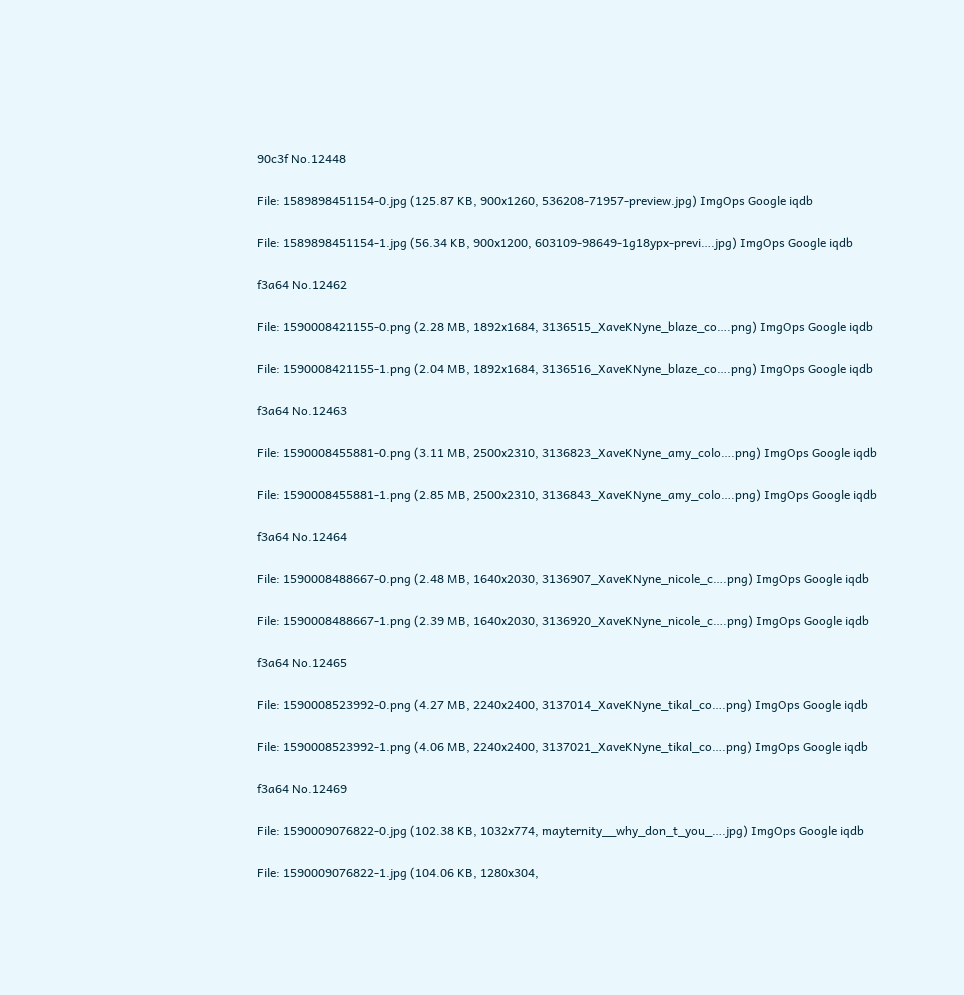90c3f No.12448

File: 1589898451154-0.jpg (125.87 KB, 900x1260, 536208-71957-preview.jpg) ImgOps Google iqdb

File: 1589898451154-1.jpg (56.34 KB, 900x1200, 603109-98649-1g18ypx-previ….jpg) ImgOps Google iqdb

f3a64 No.12462

File: 1590008421155-0.png (2.28 MB, 1892x1684, 3136515_XaveKNyne_blaze_co….png) ImgOps Google iqdb

File: 1590008421155-1.png (2.04 MB, 1892x1684, 3136516_XaveKNyne_blaze_co….png) ImgOps Google iqdb

f3a64 No.12463

File: 1590008455881-0.png (3.11 MB, 2500x2310, 3136823_XaveKNyne_amy_colo….png) ImgOps Google iqdb

File: 1590008455881-1.png (2.85 MB, 2500x2310, 3136843_XaveKNyne_amy_colo….png) ImgOps Google iqdb

f3a64 No.12464

File: 1590008488667-0.png (2.48 MB, 1640x2030, 3136907_XaveKNyne_nicole_c….png) ImgOps Google iqdb

File: 1590008488667-1.png (2.39 MB, 1640x2030, 3136920_XaveKNyne_nicole_c….png) ImgOps Google iqdb

f3a64 No.12465

File: 1590008523992-0.png (4.27 MB, 2240x2400, 3137014_XaveKNyne_tikal_co….png) ImgOps Google iqdb

File: 1590008523992-1.png (4.06 MB, 2240x2400, 3137021_XaveKNyne_tikal_co….png) ImgOps Google iqdb

f3a64 No.12469

File: 1590009076822-0.jpg (102.38 KB, 1032x774, mayternity__why_don_t_you_….jpg) ImgOps Google iqdb

File: 1590009076822-1.jpg (104.06 KB, 1280x304,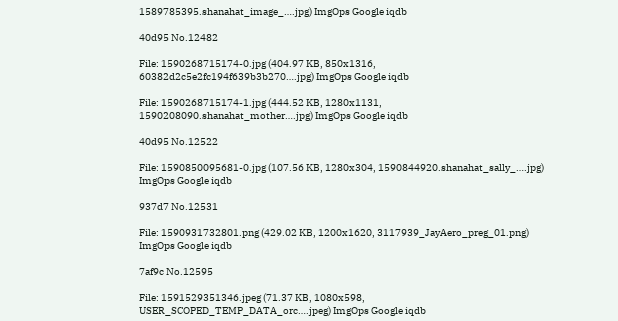1589785395.shanahat_image_….jpg) ImgOps Google iqdb

40d95 No.12482

File: 1590268715174-0.jpg (404.97 KB, 850x1316, 60382d2c5e2fc194f639b3b270….jpg) ImgOps Google iqdb

File: 1590268715174-1.jpg (444.52 KB, 1280x1131, 1590208090.shanahat_mother….jpg) ImgOps Google iqdb

40d95 No.12522

File: 1590850095681-0.jpg (107.56 KB, 1280x304, 1590844920.shanahat_sally_….jpg) ImgOps Google iqdb

937d7 No.12531

File: 1590931732801.png (429.02 KB, 1200x1620, 3117939_JayAero_preg_01.png) ImgOps Google iqdb

7af9c No.12595

File: 1591529351346.jpeg (71.37 KB, 1080x598, USER_SCOPED_TEMP_DATA_orc….jpeg) ImgOps Google iqdb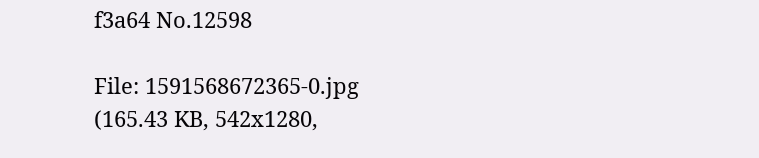f3a64 No.12598

File: 1591568672365-0.jpg (165.43 KB, 542x1280,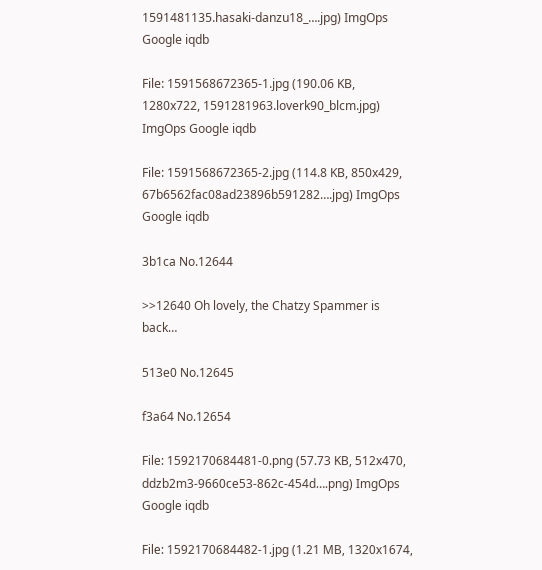1591481135.hasaki-danzu18_….jpg) ImgOps Google iqdb

File: 1591568672365-1.jpg (190.06 KB, 1280x722, 1591281963.loverk90_blcm.jpg) ImgOps Google iqdb

File: 1591568672365-2.jpg (114.8 KB, 850x429, 67b6562fac08ad23896b591282….jpg) ImgOps Google iqdb

3b1ca No.12644

>>12640 Oh lovely, the Chatzy Spammer is back…

513e0 No.12645

f3a64 No.12654

File: 1592170684481-0.png (57.73 KB, 512x470, ddzb2m3-9660ce53-862c-454d….png) ImgOps Google iqdb

File: 1592170684482-1.jpg (1.21 MB, 1320x1674,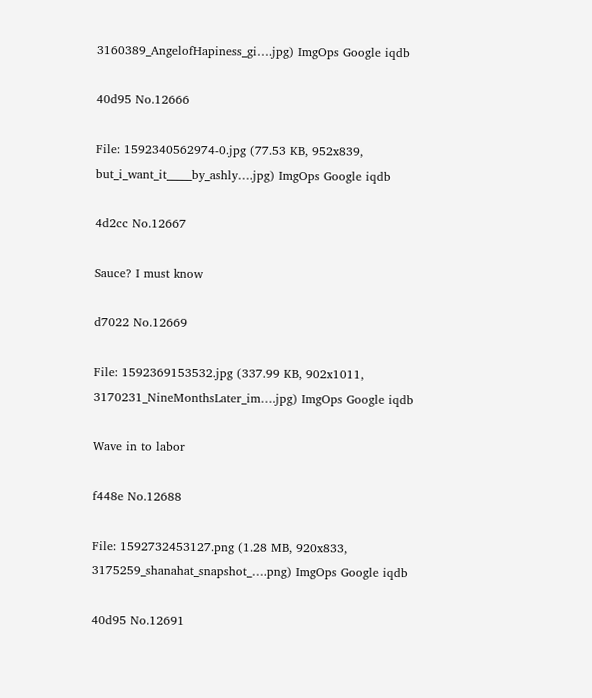3160389_AngelofHapiness_gi….jpg) ImgOps Google iqdb

40d95 No.12666

File: 1592340562974-0.jpg (77.53 KB, 952x839, but_i_want_it_____by_ashly….jpg) ImgOps Google iqdb

4d2cc No.12667

Sauce? I must know

d7022 No.12669

File: 1592369153532.jpg (337.99 KB, 902x1011, 3170231_NineMonthsLater_im….jpg) ImgOps Google iqdb

Wave in to labor

f448e No.12688

File: 1592732453127.png (1.28 MB, 920x833, 3175259_shanahat_snapshot_….png) ImgOps Google iqdb

40d95 No.12691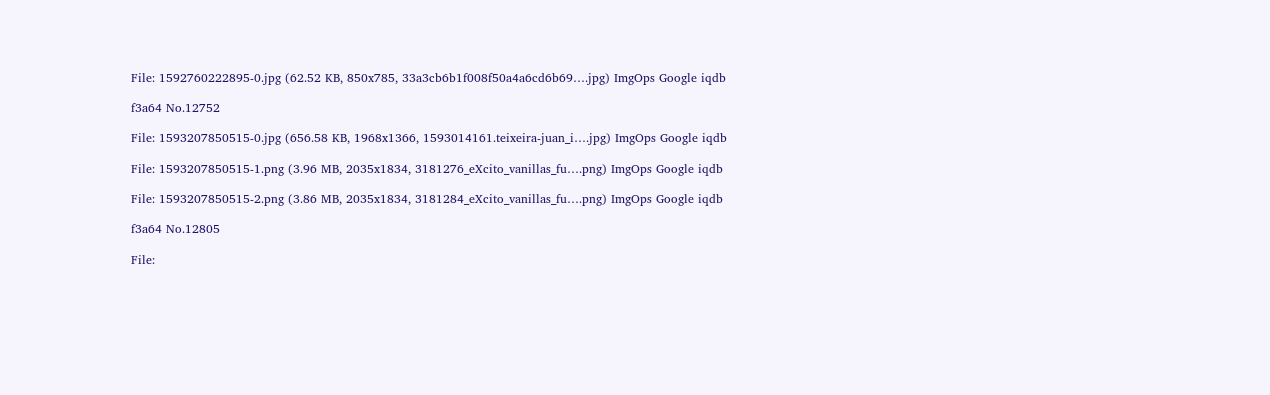File: 1592760222895-0.jpg (62.52 KB, 850x785, 33a3cb6b1f008f50a4a6cd6b69….jpg) ImgOps Google iqdb

f3a64 No.12752

File: 1593207850515-0.jpg (656.58 KB, 1968x1366, 1593014161.teixeira-juan_i….jpg) ImgOps Google iqdb

File: 1593207850515-1.png (3.96 MB, 2035x1834, 3181276_eXcito_vanillas_fu….png) ImgOps Google iqdb

File: 1593207850515-2.png (3.86 MB, 2035x1834, 3181284_eXcito_vanillas_fu….png) ImgOps Google iqdb

f3a64 No.12805

File: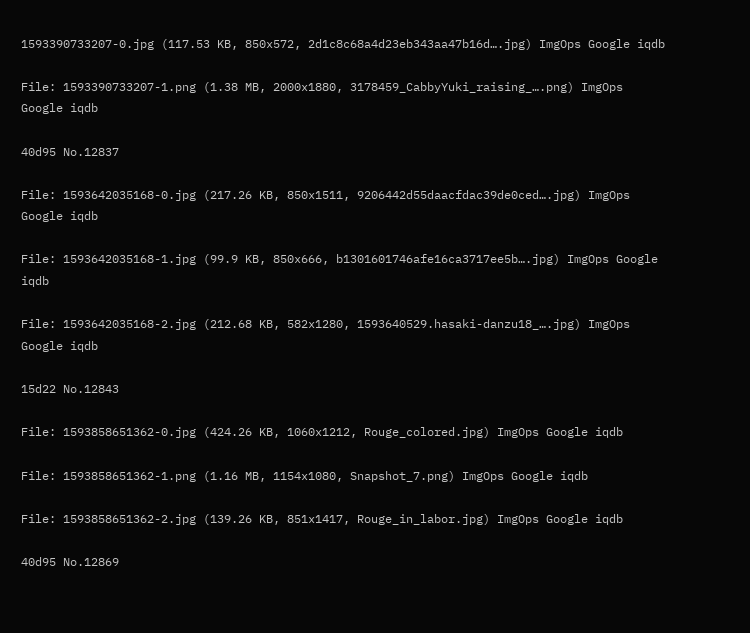1593390733207-0.jpg (117.53 KB, 850x572, 2d1c8c68a4d23eb343aa47b16d….jpg) ImgOps Google iqdb

File: 1593390733207-1.png (1.38 MB, 2000x1880, 3178459_CabbyYuki_raising_….png) ImgOps Google iqdb

40d95 No.12837

File: 1593642035168-0.jpg (217.26 KB, 850x1511, 9206442d55daacfdac39de0ced….jpg) ImgOps Google iqdb

File: 1593642035168-1.jpg (99.9 KB, 850x666, b1301601746afe16ca3717ee5b….jpg) ImgOps Google iqdb

File: 1593642035168-2.jpg (212.68 KB, 582x1280, 1593640529.hasaki-danzu18_….jpg) ImgOps Google iqdb

15d22 No.12843

File: 1593858651362-0.jpg (424.26 KB, 1060x1212, Rouge_colored.jpg) ImgOps Google iqdb

File: 1593858651362-1.png (1.16 MB, 1154x1080, Snapshot_7.png) ImgOps Google iqdb

File: 1593858651362-2.jpg (139.26 KB, 851x1417, Rouge_in_labor.jpg) ImgOps Google iqdb

40d95 No.12869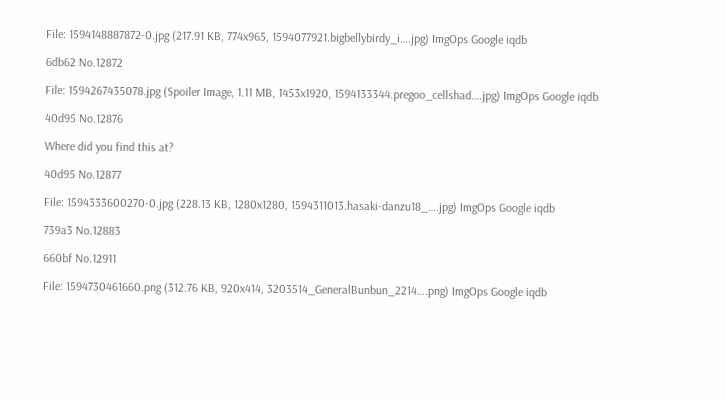File: 1594148887872-0.jpg (217.91 KB, 774x965, 1594077921.bigbellybirdy_i….jpg) ImgOps Google iqdb

6db62 No.12872

File: 1594267435078.jpg (Spoiler Image, 1.11 MB, 1453x1920, 1594133344.pregoo_cellshad….jpg) ImgOps Google iqdb

40d95 No.12876

Where did you find this at?

40d95 No.12877

File: 1594333600270-0.jpg (228.13 KB, 1280x1280, 1594311013.hasaki-danzu18_….jpg) ImgOps Google iqdb

739a3 No.12883

660bf No.12911

File: 1594730461660.png (312.76 KB, 920x414, 3203514_GeneralBunbun_2214….png) ImgOps Google iqdb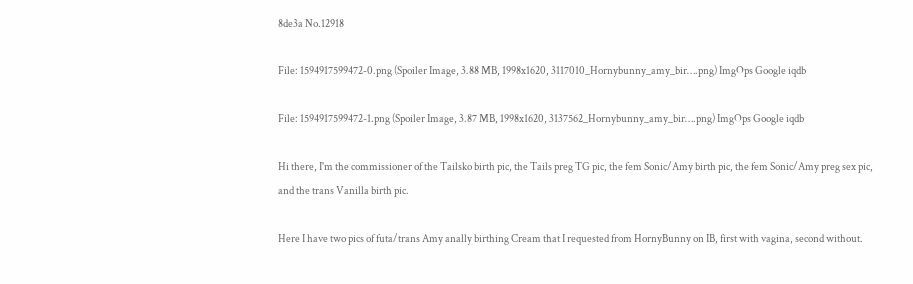8de3a No.12918

File: 1594917599472-0.png (Spoiler Image, 3.88 MB, 1998x1620, 3117010_Hornybunny_amy_bir….png) ImgOps Google iqdb

File: 1594917599472-1.png (Spoiler Image, 3.87 MB, 1998x1620, 3137562_Hornybunny_amy_bir….png) ImgOps Google iqdb

Hi there, I'm the commissioner of the Tailsko birth pic, the Tails preg TG pic, the fem Sonic/Amy birth pic, the fem Sonic/Amy preg sex pic, and the trans Vanilla birth pic.

Here I have two pics of futa/trans Amy anally birthing Cream that I requested from HornyBunny on IB, first with vagina, second without.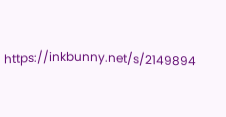https://inkbunny.net/s/2149894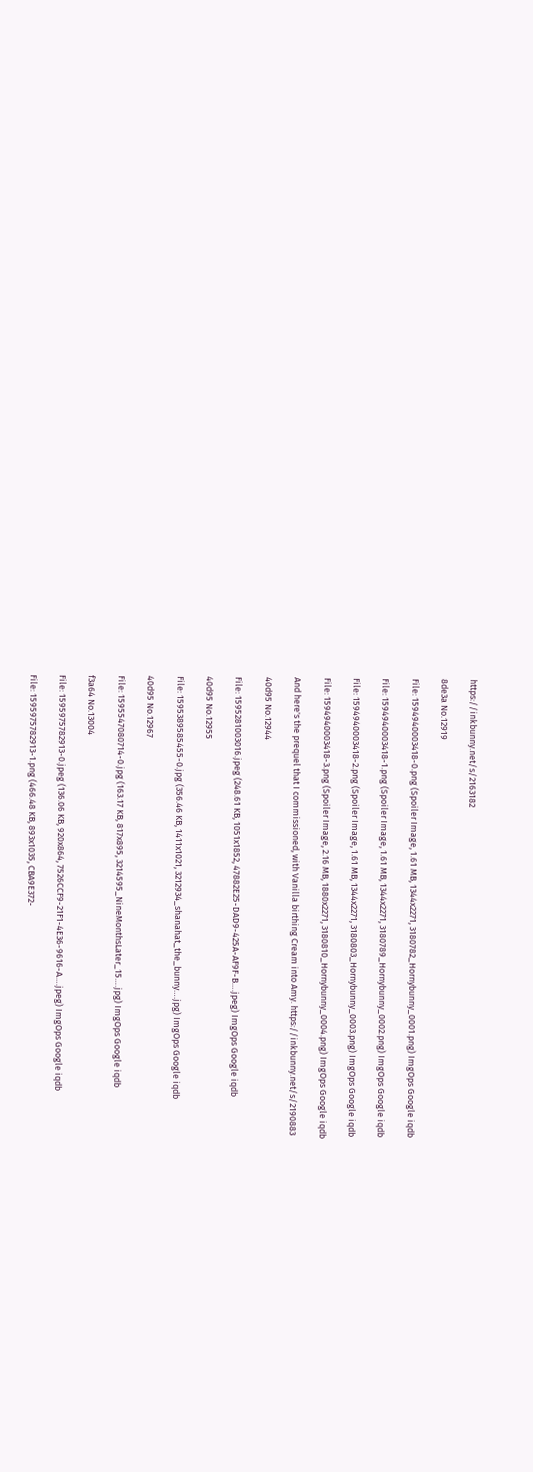https://inkbunny.net/s/2163182

8de3a No.12919

File: 1594940003418-0.png (Spoiler Image, 1.61 MB, 1344x2271, 3180782_Hornybunny_0001.png) ImgOps Google iqdb

File: 1594940003418-1.png (Spoiler Image, 1.61 MB, 1344x2271, 3180789_Hornybunny_0002.png) ImgOps Google iqdb

File: 1594940003418-2.png (Spoiler Image, 1.61 MB, 1344x2271, 3180803_Hornybunny_0003.png) ImgOps Google iqdb

File: 1594940003418-3.png (Spoiler Image, 2.16 MB, 1880x2271, 3180810_Hornybunny_0004.png) ImgOps Google iqdb

And here's the prequel that I commissioned, with Vanilla birthing Cream into Amy. https://inkbunny.net/s/2190883

40d95 No.12944

File: 1595281003016.jpeg (248.61 KB, 1051x1852, 47882E25-DAD9-425A-AF9F-B….jpeg) ImgOps Google iqdb

40d95 No.12955

File: 1595389585455-0.jpg (356.46 KB, 1411x1021, 3212934_shanahat_the_bunny….jpg) ImgOps Google iqdb

40d95 No.12967

File: 1595547080714-0.jpg (163.17 KB, 817x895, 3214595_NineMonthsLater_15….jpg) ImgOps Google iqdb

f3a64 No.13004

File: 1595975782913-0.jpeg (136.06 KB, 920x864, 7526CCF9-21F1-4E36-9616-A….jpeg) ImgOps Google iqdb

File: 1595975782913-1.png (466.48 KB, 893x1035, CBA9E372-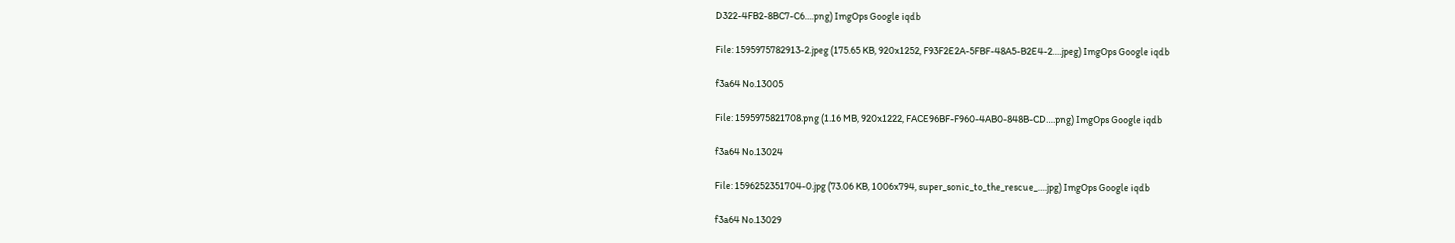D322-4FB2-8BC7-C6….png) ImgOps Google iqdb

File: 1595975782913-2.jpeg (175.65 KB, 920x1252, F93F2E2A-5FBF-48A5-B2E4-2….jpeg) ImgOps Google iqdb

f3a64 No.13005

File: 1595975821708.png (1.16 MB, 920x1222, FACE96BF-F960-4AB0-848B-CD….png) ImgOps Google iqdb

f3a64 No.13024

File: 1596252351704-0.jpg (73.06 KB, 1006x794, super_sonic_to_the_rescue_….jpg) ImgOps Google iqdb

f3a64 No.13029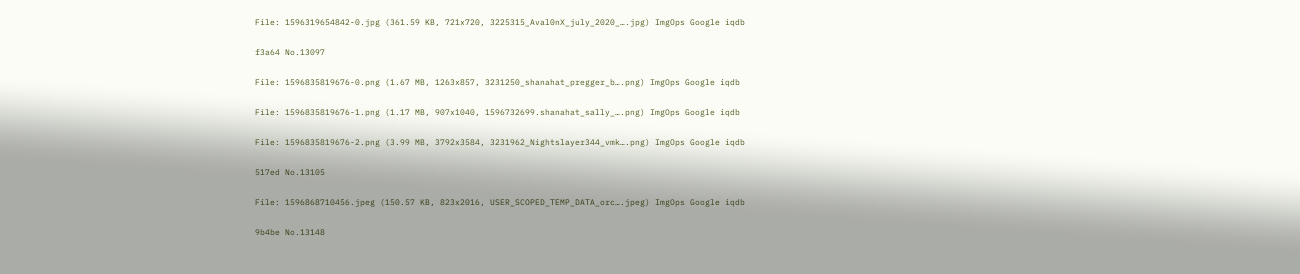File: 1596319654842-0.jpg (361.59 KB, 721x720, 3225315_Aval0nX_july_2020_….jpg) ImgOps Google iqdb

f3a64 No.13097

File: 1596835819676-0.png (1.67 MB, 1263x857, 3231250_shanahat_pregger_b….png) ImgOps Google iqdb

File: 1596835819676-1.png (1.17 MB, 907x1040, 1596732699.shanahat_sally_….png) ImgOps Google iqdb

File: 1596835819676-2.png (3.99 MB, 3792x3584, 3231962_Nightslayer344_vmk….png) ImgOps Google iqdb

517ed No.13105

File: 1596868710456.jpeg (150.57 KB, 823x2016, USER_SCOPED_TEMP_DATA_orc….jpeg) ImgOps Google iqdb

9b4be No.13148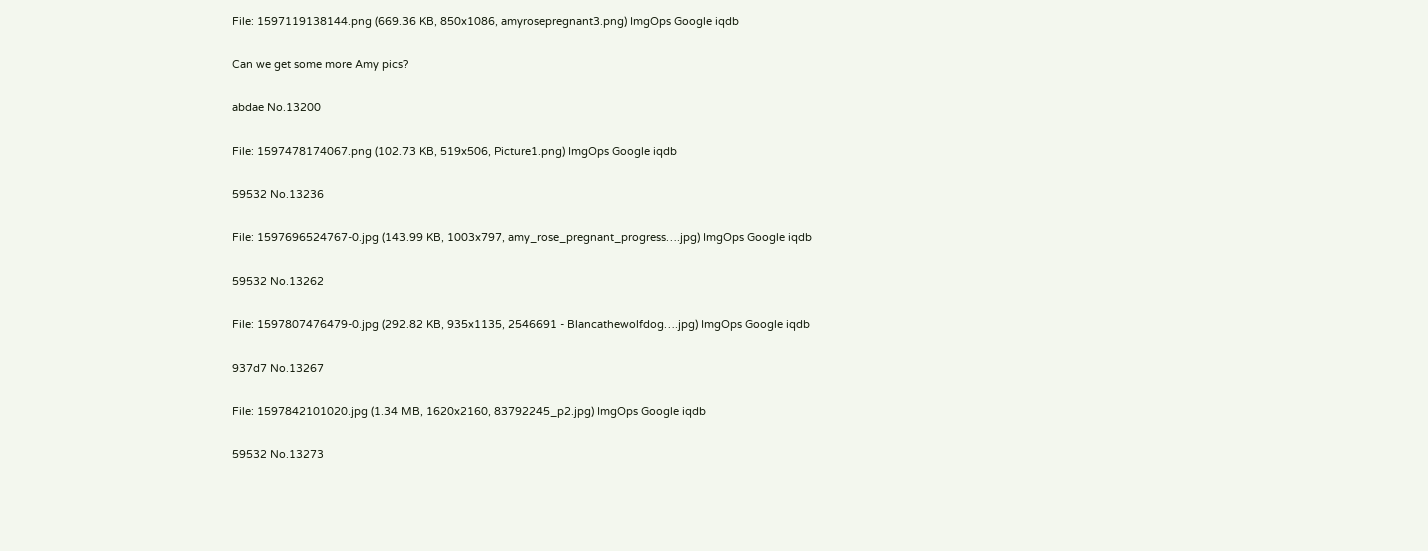File: 1597119138144.png (669.36 KB, 850x1086, amyrosepregnant3.png) ImgOps Google iqdb

Can we get some more Amy pics?

abdae No.13200

File: 1597478174067.png (102.73 KB, 519x506, Picture1.png) ImgOps Google iqdb

59532 No.13236

File: 1597696524767-0.jpg (143.99 KB, 1003x797, amy_rose_pregnant_progress….jpg) ImgOps Google iqdb

59532 No.13262

File: 1597807476479-0.jpg (292.82 KB, 935x1135, 2546691 - Blancathewolfdog….jpg) ImgOps Google iqdb

937d7 No.13267

File: 1597842101020.jpg (1.34 MB, 1620x2160, 83792245_p2.jpg) ImgOps Google iqdb

59532 No.13273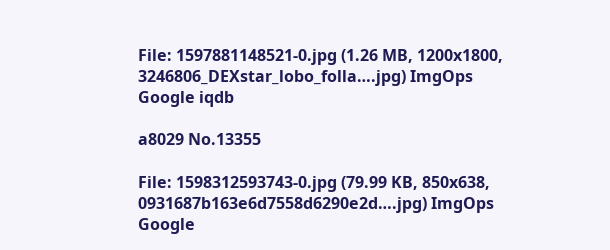File: 1597881148521-0.jpg (1.26 MB, 1200x1800, 3246806_DEXstar_lobo_folla….jpg) ImgOps Google iqdb

a8029 No.13355

File: 1598312593743-0.jpg (79.99 KB, 850x638, 0931687b163e6d7558d6290e2d….jpg) ImgOps Google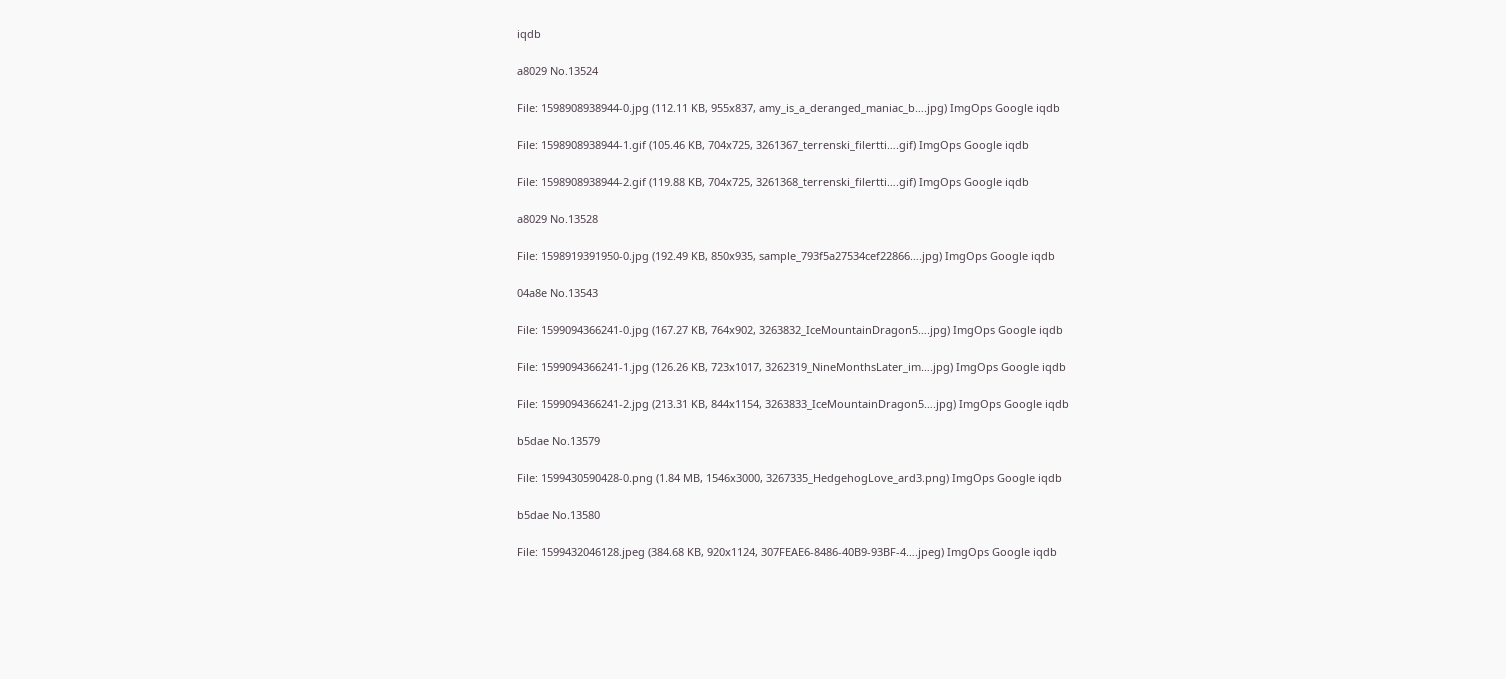iqdb

a8029 No.13524

File: 1598908938944-0.jpg (112.11 KB, 955x837, amy_is_a_deranged_maniac_b….jpg) ImgOps Google iqdb

File: 1598908938944-1.gif (105.46 KB, 704x725, 3261367_terrenski_filertti….gif) ImgOps Google iqdb

File: 1598908938944-2.gif (119.88 KB, 704x725, 3261368_terrenski_filertti….gif) ImgOps Google iqdb

a8029 No.13528

File: 1598919391950-0.jpg (192.49 KB, 850x935, sample_793f5a27534cef22866….jpg) ImgOps Google iqdb

04a8e No.13543

File: 1599094366241-0.jpg (167.27 KB, 764x902, 3263832_IceMountainDragon5….jpg) ImgOps Google iqdb

File: 1599094366241-1.jpg (126.26 KB, 723x1017, 3262319_NineMonthsLater_im….jpg) ImgOps Google iqdb

File: 1599094366241-2.jpg (213.31 KB, 844x1154, 3263833_IceMountainDragon5….jpg) ImgOps Google iqdb

b5dae No.13579

File: 1599430590428-0.png (1.84 MB, 1546x3000, 3267335_HedgehogLove_ard3.png) ImgOps Google iqdb

b5dae No.13580

File: 1599432046128.jpeg (384.68 KB, 920x1124, 307FEAE6-8486-40B9-93BF-4….jpeg) ImgOps Google iqdb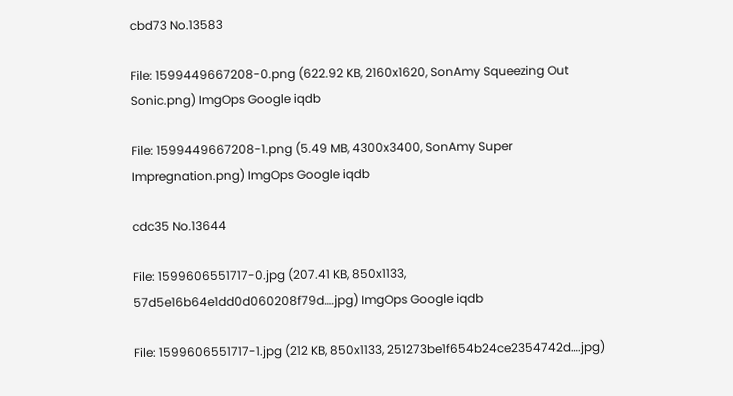cbd73 No.13583

File: 1599449667208-0.png (622.92 KB, 2160x1620, SonAmy Squeezing Out Sonic.png) ImgOps Google iqdb

File: 1599449667208-1.png (5.49 MB, 4300x3400, SonAmy Super Impregnation.png) ImgOps Google iqdb

cdc35 No.13644

File: 1599606551717-0.jpg (207.41 KB, 850x1133, 57d5e16b64e1dd0d060208f79d….jpg) ImgOps Google iqdb

File: 1599606551717-1.jpg (212 KB, 850x1133, 251273be1f654b24ce2354742d….jpg)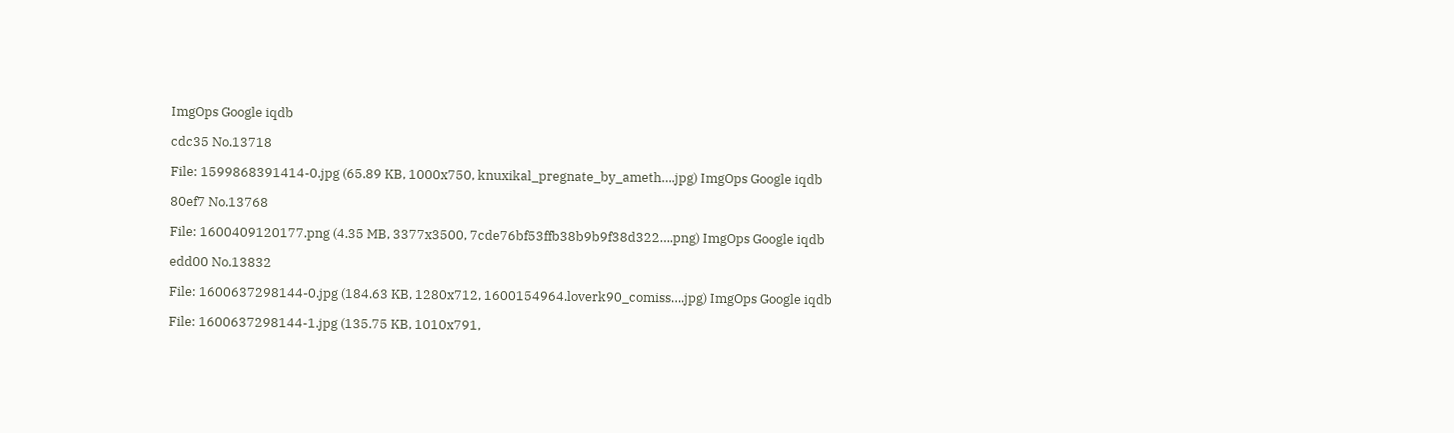ImgOps Google iqdb

cdc35 No.13718

File: 1599868391414-0.jpg (65.89 KB, 1000x750, knuxikal_pregnate_by_ameth….jpg) ImgOps Google iqdb

80ef7 No.13768

File: 1600409120177.png (4.35 MB, 3377x3500, 7cde76bf53ffb38b9b9f38d322….png) ImgOps Google iqdb

edd00 No.13832

File: 1600637298144-0.jpg (184.63 KB, 1280x712, 1600154964.loverk90_comiss….jpg) ImgOps Google iqdb

File: 1600637298144-1.jpg (135.75 KB, 1010x791,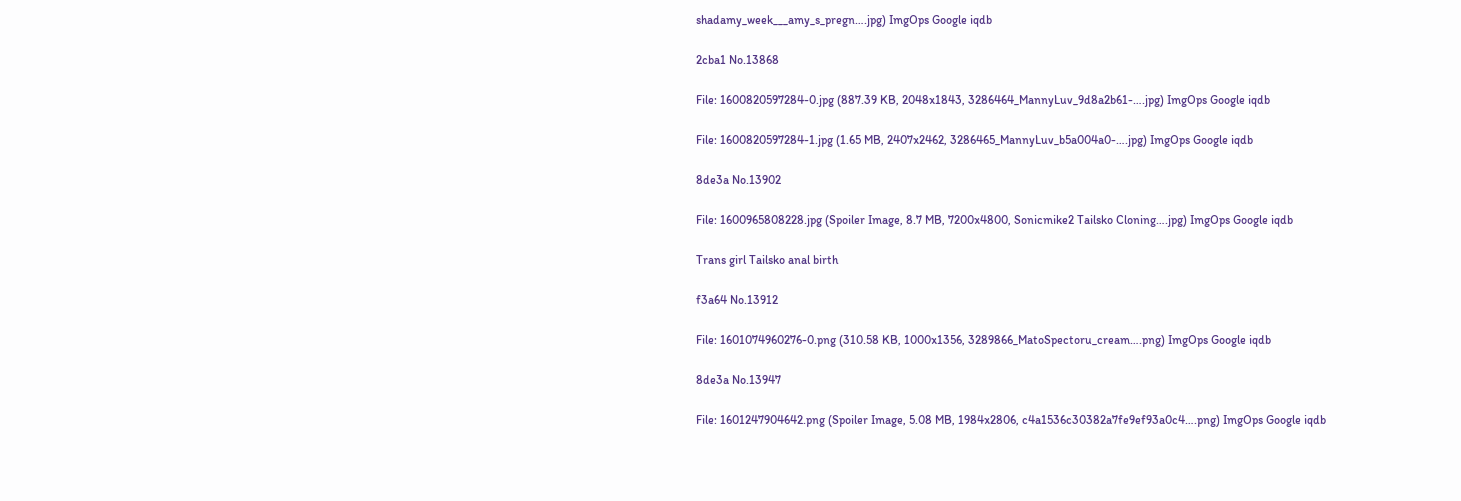shadamy_week___amy_s_pregn….jpg) ImgOps Google iqdb

2cba1 No.13868

File: 1600820597284-0.jpg (887.39 KB, 2048x1843, 3286464_MannyLuv_9d8a2b61-….jpg) ImgOps Google iqdb

File: 1600820597284-1.jpg (1.65 MB, 2407x2462, 3286465_MannyLuv_b5a004a0-….jpg) ImgOps Google iqdb

8de3a No.13902

File: 1600965808228.jpg (Spoiler Image, 8.7 MB, 7200x4800, Sonicmike2 Tailsko Cloning….jpg) ImgOps Google iqdb

Trans girl Tailsko anal birth

f3a64 No.13912

File: 1601074960276-0.png (310.58 KB, 1000x1356, 3289866_MatoSpectoru_cream….png) ImgOps Google iqdb

8de3a No.13947

File: 1601247904642.png (Spoiler Image, 5.08 MB, 1984x2806, c4a1536c30382a7fe9ef93a0c4….png) ImgOps Google iqdb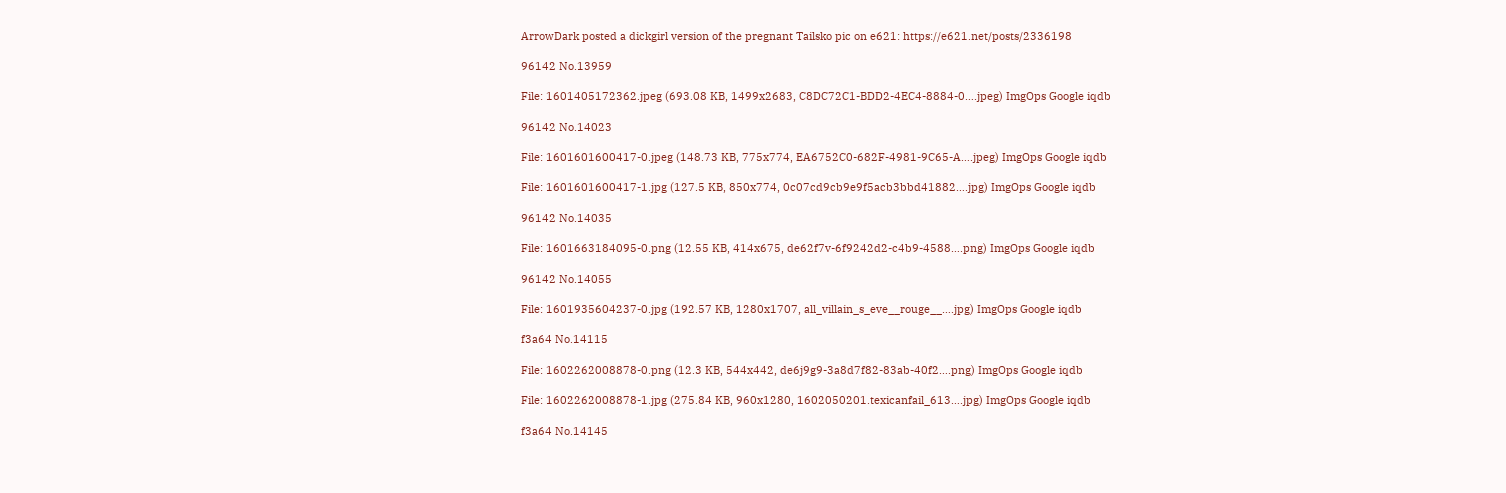ArrowDark posted a dickgirl version of the pregnant Tailsko pic on e621: https://e621.net/posts/2336198

96142 No.13959

File: 1601405172362.jpeg (693.08 KB, 1499x2683, C8DC72C1-BDD2-4EC4-8884-0….jpeg) ImgOps Google iqdb

96142 No.14023

File: 1601601600417-0.jpeg (148.73 KB, 775x774, EA6752C0-682F-4981-9C65-A….jpeg) ImgOps Google iqdb

File: 1601601600417-1.jpg (127.5 KB, 850x774, 0c07cd9cb9e9f5acb3bbd41882….jpg) ImgOps Google iqdb

96142 No.14035

File: 1601663184095-0.png (12.55 KB, 414x675, de62f7v-6f9242d2-c4b9-4588….png) ImgOps Google iqdb

96142 No.14055

File: 1601935604237-0.jpg (192.57 KB, 1280x1707, all_villain_s_eve__rouge__….jpg) ImgOps Google iqdb

f3a64 No.14115

File: 1602262008878-0.png (12.3 KB, 544x442, de6j9g9-3a8d7f82-83ab-40f2….png) ImgOps Google iqdb

File: 1602262008878-1.jpg (275.84 KB, 960x1280, 1602050201.texicanfail_613….jpg) ImgOps Google iqdb

f3a64 No.14145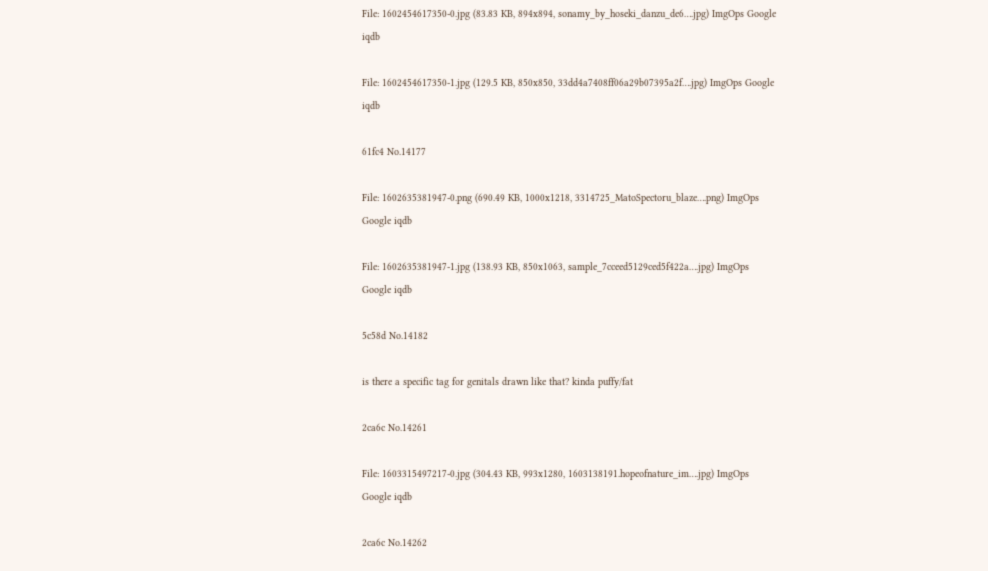File: 1602454617350-0.jpg (83.83 KB, 894x894, sonamy_by_hoseki_danzu_de6….jpg) ImgOps Google iqdb

File: 1602454617350-1.jpg (129.5 KB, 850x850, 33dd4a7408ff06a29b07395a2f….jpg) ImgOps Google iqdb

61fc4 No.14177

File: 1602635381947-0.png (690.49 KB, 1000x1218, 3314725_MatoSpectoru_blaze….png) ImgOps Google iqdb

File: 1602635381947-1.jpg (138.93 KB, 850x1063, sample_7cceed5129ced5f422a….jpg) ImgOps Google iqdb

5c58d No.14182

is there a specific tag for genitals drawn like that? kinda puffy/fat

2ca6c No.14261

File: 1603315497217-0.jpg (304.43 KB, 993x1280, 1603138191.hopeofnature_im….jpg) ImgOps Google iqdb

2ca6c No.14262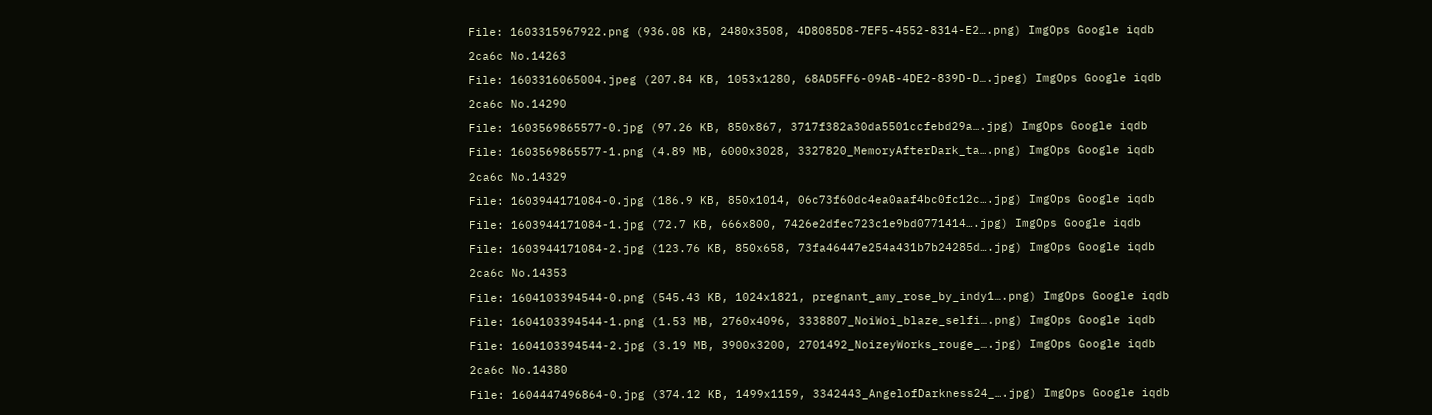File: 1603315967922.png (936.08 KB, 2480x3508, 4D8085D8-7EF5-4552-8314-E2….png) ImgOps Google iqdb

2ca6c No.14263

File: 1603316065004.jpeg (207.84 KB, 1053x1280, 68AD5FF6-09AB-4DE2-839D-D….jpeg) ImgOps Google iqdb

2ca6c No.14290

File: 1603569865577-0.jpg (97.26 KB, 850x867, 3717f382a30da5501ccfebd29a….jpg) ImgOps Google iqdb

File: 1603569865577-1.png (4.89 MB, 6000x3028, 3327820_MemoryAfterDark_ta….png) ImgOps Google iqdb

2ca6c No.14329

File: 1603944171084-0.jpg (186.9 KB, 850x1014, 06c73f60dc4ea0aaf4bc0fc12c….jpg) ImgOps Google iqdb

File: 1603944171084-1.jpg (72.7 KB, 666x800, 7426e2dfec723c1e9bd0771414….jpg) ImgOps Google iqdb

File: 1603944171084-2.jpg (123.76 KB, 850x658, 73fa46447e254a431b7b24285d….jpg) ImgOps Google iqdb

2ca6c No.14353

File: 1604103394544-0.png (545.43 KB, 1024x1821, pregnant_amy_rose_by_indy1….png) ImgOps Google iqdb

File: 1604103394544-1.png (1.53 MB, 2760x4096, 3338807_NoiWoi_blaze_selfi….png) ImgOps Google iqdb

File: 1604103394544-2.jpg (3.19 MB, 3900x3200, 2701492_NoizeyWorks_rouge_….jpg) ImgOps Google iqdb

2ca6c No.14380

File: 1604447496864-0.jpg (374.12 KB, 1499x1159, 3342443_AngelofDarkness24_….jpg) ImgOps Google iqdb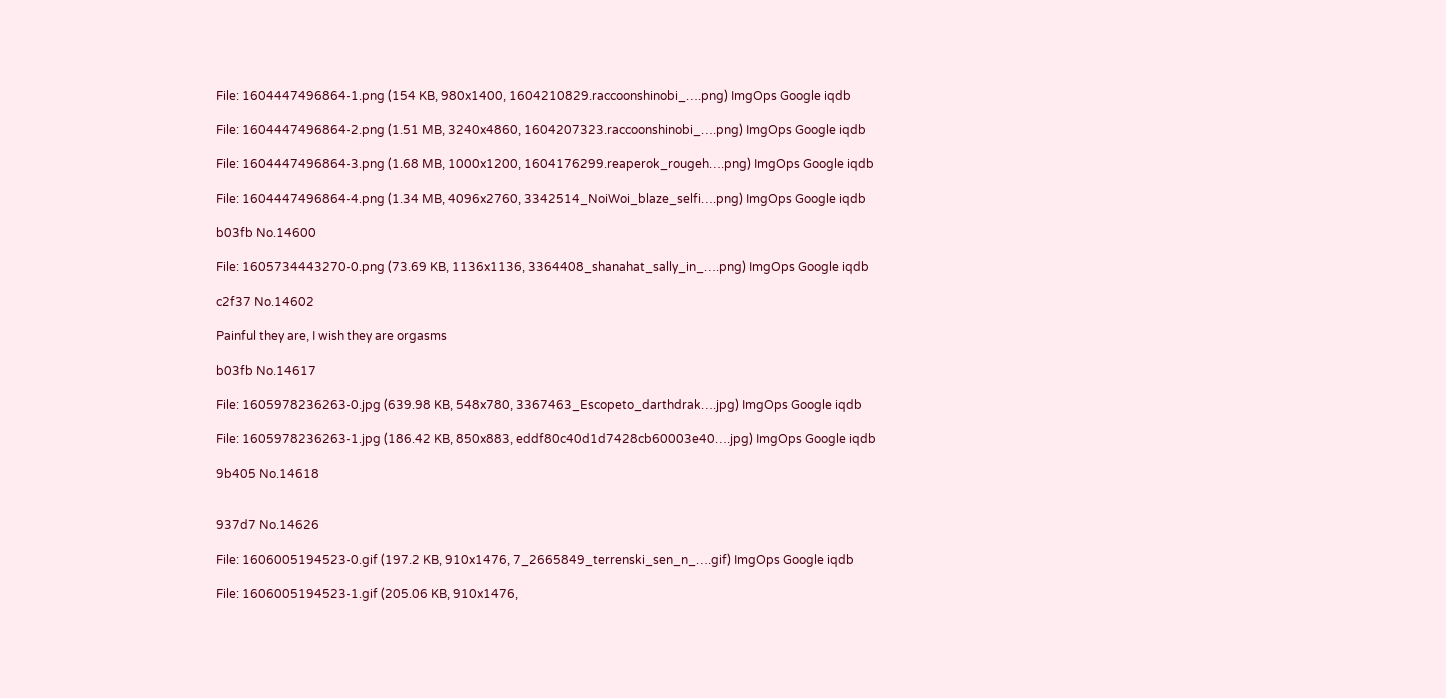File: 1604447496864-1.png (154 KB, 980x1400, 1604210829.raccoonshinobi_….png) ImgOps Google iqdb

File: 1604447496864-2.png (1.51 MB, 3240x4860, 1604207323.raccoonshinobi_….png) ImgOps Google iqdb

File: 1604447496864-3.png (1.68 MB, 1000x1200, 1604176299.reaperok_rougeh….png) ImgOps Google iqdb

File: 1604447496864-4.png (1.34 MB, 4096x2760, 3342514_NoiWoi_blaze_selfi….png) ImgOps Google iqdb

b03fb No.14600

File: 1605734443270-0.png (73.69 KB, 1136x1136, 3364408_shanahat_sally_in_….png) ImgOps Google iqdb

c2f37 No.14602

Painful they are, I wish they are orgasms

b03fb No.14617

File: 1605978236263-0.jpg (639.98 KB, 548x780, 3367463_Escopeto_darthdrak….jpg) ImgOps Google iqdb

File: 1605978236263-1.jpg (186.42 KB, 850x883, eddf80c40d1d7428cb60003e40….jpg) ImgOps Google iqdb

9b405 No.14618


937d7 No.14626

File: 1606005194523-0.gif (197.2 KB, 910x1476, 7_2665849_terrenski_sen_n_….gif) ImgOps Google iqdb

File: 1606005194523-1.gif (205.06 KB, 910x1476,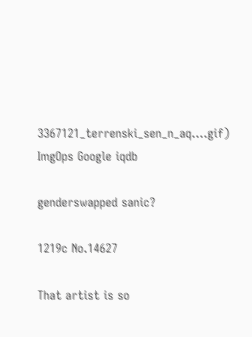3367121_terrenski_sen_n_aq….gif) ImgOps Google iqdb

genderswapped sanic?

1219c No.14627

That artist is so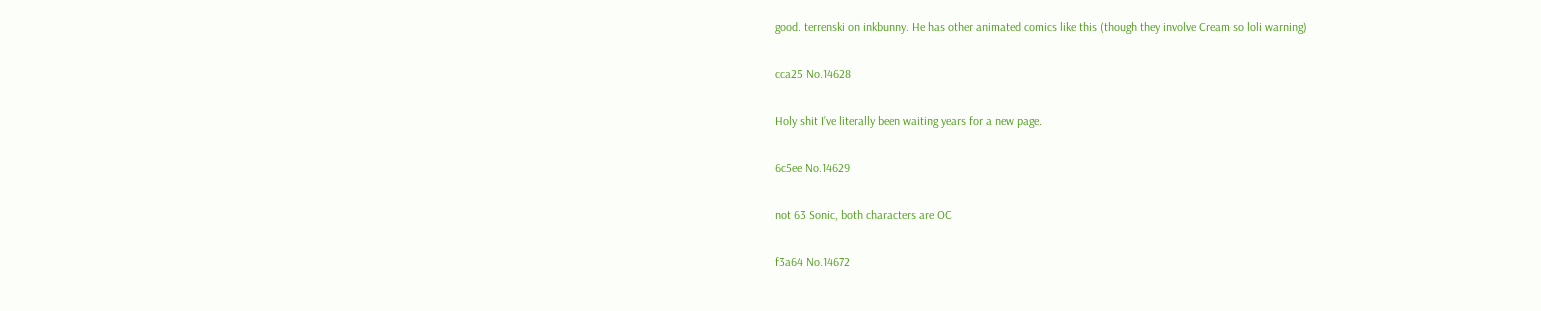good. terrenski on inkbunny. He has other animated comics like this (though they involve Cream so loli warning)

cca25 No.14628

Holy shit I’ve literally been waiting years for a new page.

6c5ee No.14629

not 63 Sonic, both characters are OC

f3a64 No.14672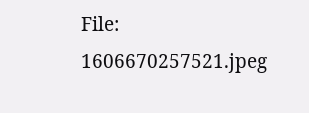File: 1606670257521.jpeg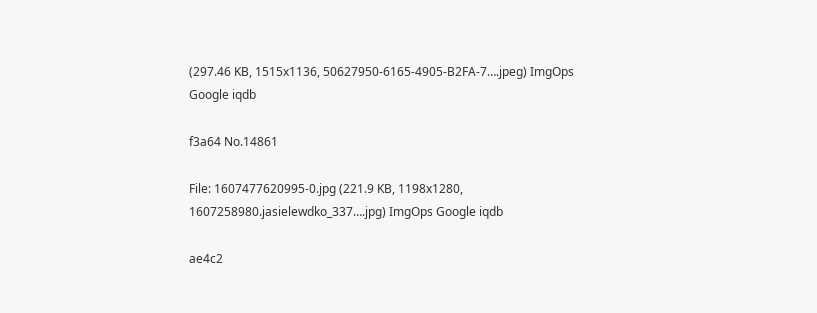(297.46 KB, 1515x1136, 50627950-6165-4905-B2FA-7….jpeg) ImgOps Google iqdb

f3a64 No.14861

File: 1607477620995-0.jpg (221.9 KB, 1198x1280, 1607258980.jasielewdko_337….jpg) ImgOps Google iqdb

ae4c2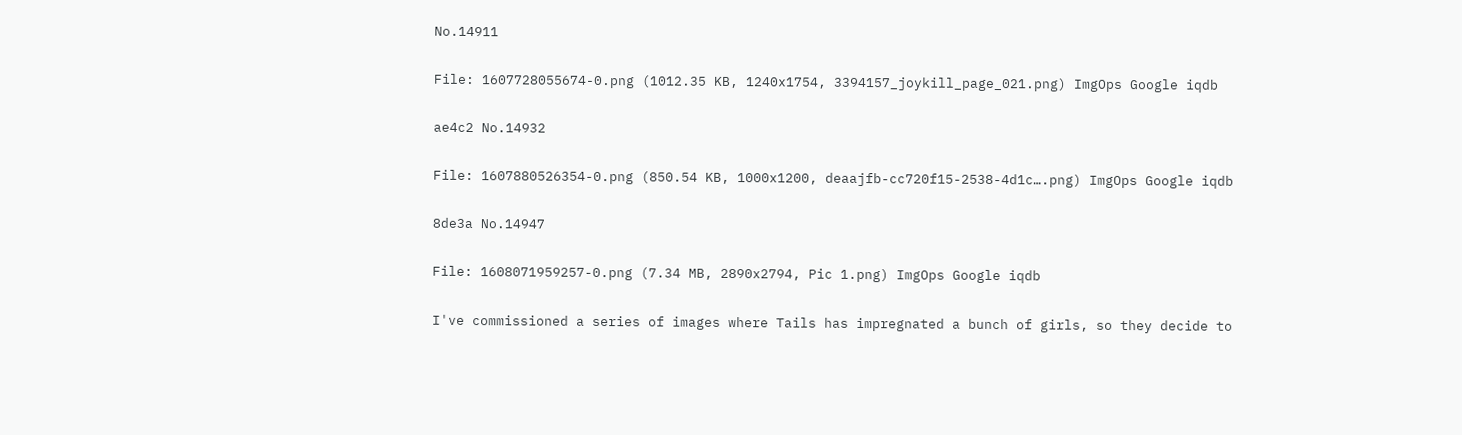No.14911

File: 1607728055674-0.png (1012.35 KB, 1240x1754, 3394157_joykill_page_021.png) ImgOps Google iqdb

ae4c2 No.14932

File: 1607880526354-0.png (850.54 KB, 1000x1200, deaajfb-cc720f15-2538-4d1c….png) ImgOps Google iqdb

8de3a No.14947

File: 1608071959257-0.png (7.34 MB, 2890x2794, Pic 1.png) ImgOps Google iqdb

I've commissioned a series of images where Tails has impregnated a bunch of girls, so they decide to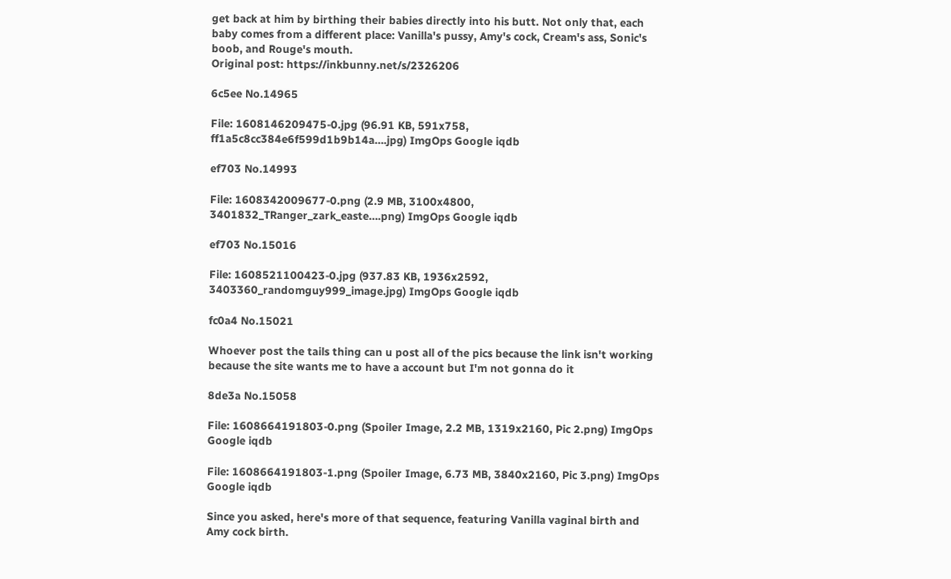get back at him by birthing their babies directly into his butt. Not only that, each baby comes from a different place: Vanilla's pussy, Amy's cock, Cream's ass, Sonic's boob, and Rouge's mouth.
Original post: https://inkbunny.net/s/2326206

6c5ee No.14965

File: 1608146209475-0.jpg (96.91 KB, 591x758, ff1a5c8cc384e6f599d1b9b14a….jpg) ImgOps Google iqdb

ef703 No.14993

File: 1608342009677-0.png (2.9 MB, 3100x4800, 3401832_TRanger_zark_easte….png) ImgOps Google iqdb

ef703 No.15016

File: 1608521100423-0.jpg (937.83 KB, 1936x2592, 3403360_randomguy999_image.jpg) ImgOps Google iqdb

fc0a4 No.15021

Whoever post the tails thing can u post all of the pics because the link isn't working because the site wants me to have a account but I'm not gonna do it

8de3a No.15058

File: 1608664191803-0.png (Spoiler Image, 2.2 MB, 1319x2160, Pic 2.png) ImgOps Google iqdb

File: 1608664191803-1.png (Spoiler Image, 6.73 MB, 3840x2160, Pic 3.png) ImgOps Google iqdb

Since you asked, here's more of that sequence, featuring Vanilla vaginal birth and Amy cock birth.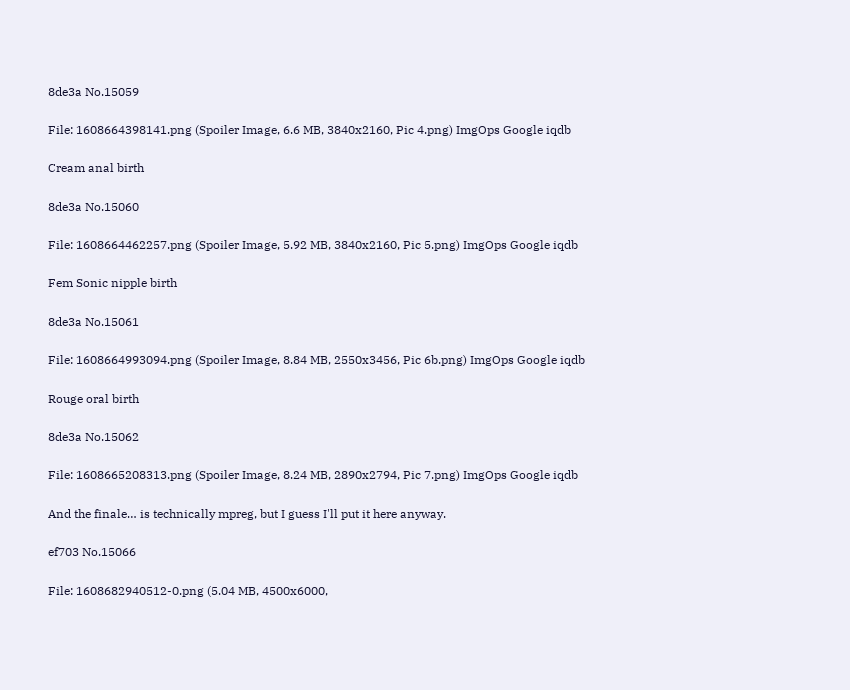8de3a No.15059

File: 1608664398141.png (Spoiler Image, 6.6 MB, 3840x2160, Pic 4.png) ImgOps Google iqdb

Cream anal birth

8de3a No.15060

File: 1608664462257.png (Spoiler Image, 5.92 MB, 3840x2160, Pic 5.png) ImgOps Google iqdb

Fem Sonic nipple birth

8de3a No.15061

File: 1608664993094.png (Spoiler Image, 8.84 MB, 2550x3456, Pic 6b.png) ImgOps Google iqdb

Rouge oral birth

8de3a No.15062

File: 1608665208313.png (Spoiler Image, 8.24 MB, 2890x2794, Pic 7.png) ImgOps Google iqdb

And the finale… is technically mpreg, but I guess I'll put it here anyway.

ef703 No.15066

File: 1608682940512-0.png (5.04 MB, 4500x6000,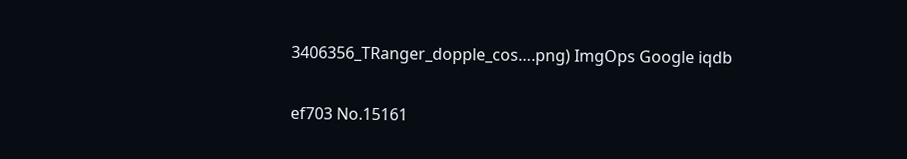3406356_TRanger_dopple_cos….png) ImgOps Google iqdb

ef703 No.15161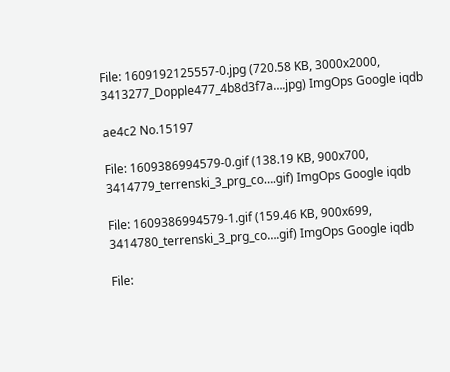File: 1609192125557-0.jpg (720.58 KB, 3000x2000, 3413277_Dopple477_4b8d3f7a….jpg) ImgOps Google iqdb

ae4c2 No.15197

File: 1609386994579-0.gif (138.19 KB, 900x700, 3414779_terrenski_3_prg_co….gif) ImgOps Google iqdb

File: 1609386994579-1.gif (159.46 KB, 900x699, 3414780_terrenski_3_prg_co….gif) ImgOps Google iqdb

File: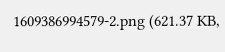1609386994579-2.png (621.37 KB,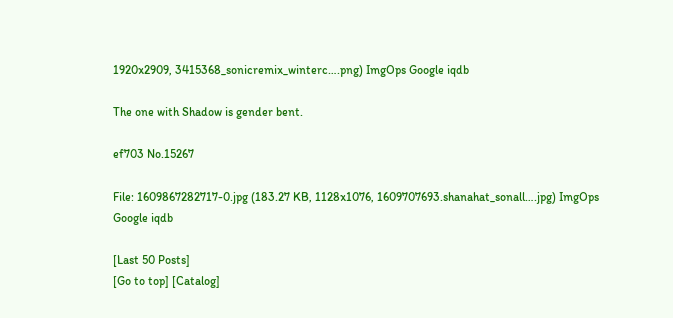1920x2909, 3415368_sonicremix_winterc….png) ImgOps Google iqdb

The one with Shadow is gender bent.

ef703 No.15267

File: 1609867282717-0.jpg (183.27 KB, 1128x1076, 1609707693.shanahat_sonall….jpg) ImgOps Google iqdb

[Last 50 Posts]
[Go to top] [Catalog]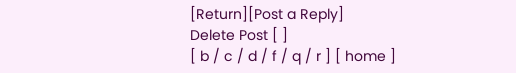[Return][Post a Reply]
Delete Post [ ]
[ b / c / d / f / q / r ] [ home ]